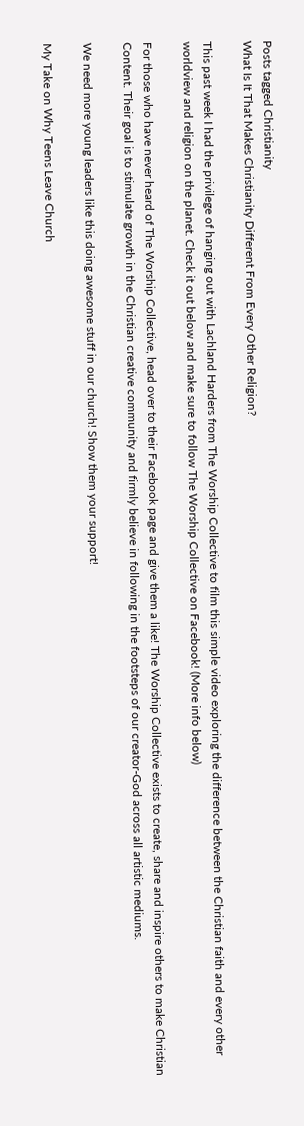Posts tagged Christianity
What Is It That Makes Christianity Different From Every Other Religion?

This past week I had the privilege of hanging out with Lachland Harders from The Worship Collective to film this simple video exploring the difference between the Christian faith and every other worldview and religion on the planet. Check it out below and make sure to follow The Worship Collective on Facebook! (More info below)

For those who have never heard of The Worship Collective, head over to their Facebook page and give them a like! The Worship Collective exists to create, share and inspire others to make Christian Content. Their goal is to stimulate growth in the Christian creative community and firmly believe in following in the footsteps of our creator-God across all artistic mediums.

We need more young leaders like this doing awesome stuff in our church! Show them your support!

My Take on Why Teens Leave Church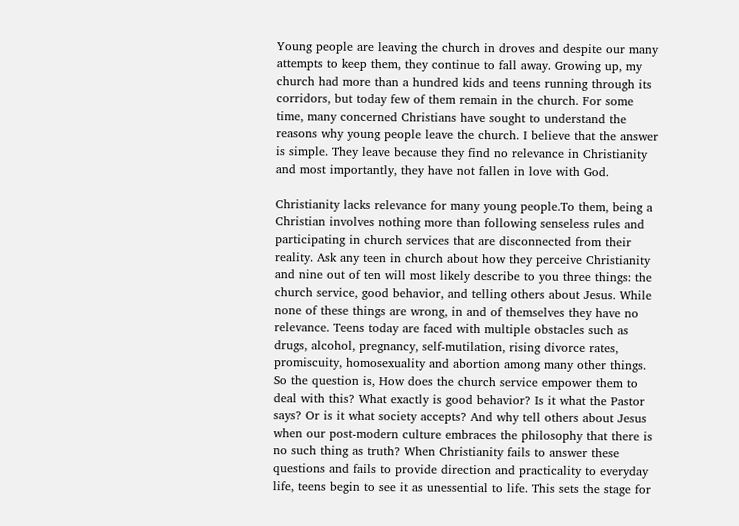Young people are leaving the church in droves and despite our many attempts to keep them, they continue to fall away. Growing up, my church had more than a hundred kids and teens running through its corridors, but today few of them remain in the church. For some time, many concerned Christians have sought to understand the reasons why young people leave the church. I believe that the answer is simple. They leave because they find no relevance in Christianity and most importantly, they have not fallen in love with God.

Christianity lacks relevance for many young people.To them, being a Christian involves nothing more than following senseless rules and participating in church services that are disconnected from their reality. Ask any teen in church about how they perceive Christianity and nine out of ten will most likely describe to you three things: the church service, good behavior, and telling others about Jesus. While none of these things are wrong, in and of themselves they have no relevance. Teens today are faced with multiple obstacles such as drugs, alcohol, pregnancy, self-mutilation, rising divorce rates, promiscuity, homosexuality and abortion among many other things. So the question is, How does the church service empower them to deal with this? What exactly is good behavior? Is it what the Pastor says? Or is it what society accepts? And why tell others about Jesus when our post-modern culture embraces the philosophy that there is no such thing as truth? When Christianity fails to answer these questions and fails to provide direction and practicality to everyday life, teens begin to see it as unessential to life. This sets the stage for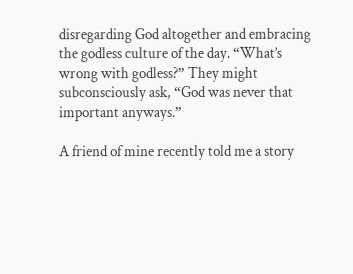disregarding God altogether and embracing the godless culture of the day. “What’s wrong with godless?” They might subconsciously ask, “God was never that important anyways.”

A friend of mine recently told me a story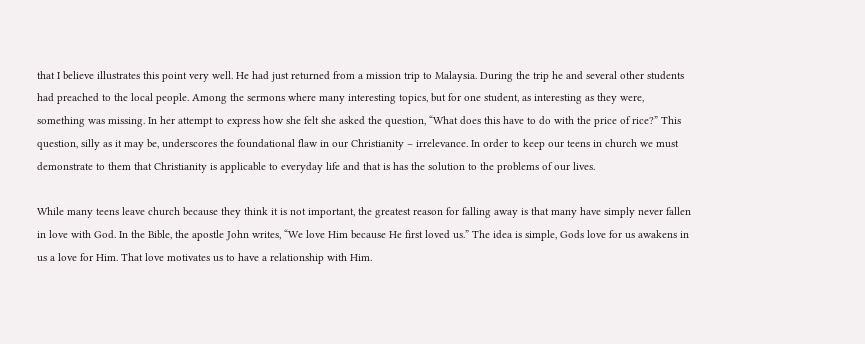that I believe illustrates this point very well. He had just returned from a mission trip to Malaysia. During the trip he and several other students had preached to the local people. Among the sermons where many interesting topics, but for one student, as interesting as they were, something was missing. In her attempt to express how she felt she asked the question, “What does this have to do with the price of rice?” This question, silly as it may be, underscores the foundational flaw in our Christianity – irrelevance. In order to keep our teens in church we must demonstrate to them that Christianity is applicable to everyday life and that is has the solution to the problems of our lives.

While many teens leave church because they think it is not important, the greatest reason for falling away is that many have simply never fallen in love with God. In the Bible, the apostle John writes, “We love Him because He first loved us.” The idea is simple, Gods love for us awakens in us a love for Him. That love motivates us to have a relationship with Him.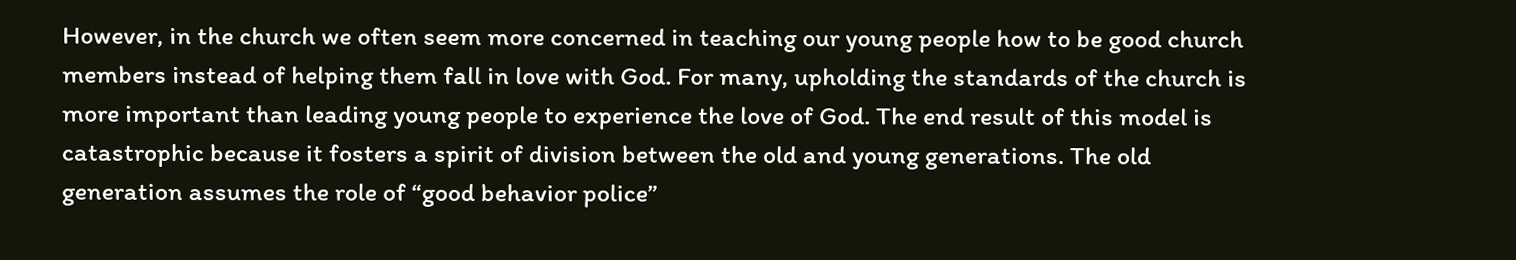However, in the church we often seem more concerned in teaching our young people how to be good church members instead of helping them fall in love with God. For many, upholding the standards of the church is more important than leading young people to experience the love of God. The end result of this model is catastrophic because it fosters a spirit of division between the old and young generations. The old generation assumes the role of “good behavior police”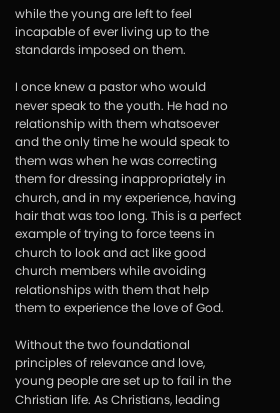while the young are left to feel incapable of ever living up to the standards imposed on them.

I once knew a pastor who would never speak to the youth. He had no relationship with them whatsoever and the only time he would speak to them was when he was correcting them for dressing inappropriately in church, and in my experience, having hair that was too long. This is a perfect example of trying to force teens in church to look and act like good church members while avoiding relationships with them that help them to experience the love of God.

Without the two foundational principles of relevance and love, young people are set up to fail in the Christian life. As Christians, leading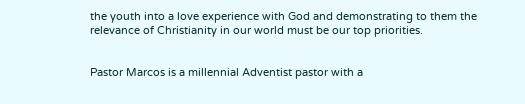the youth into a love experience with God and demonstrating to them the relevance of Christianity in our world must be our top priorities.


Pastor Marcos is a millennial Adventist pastor with a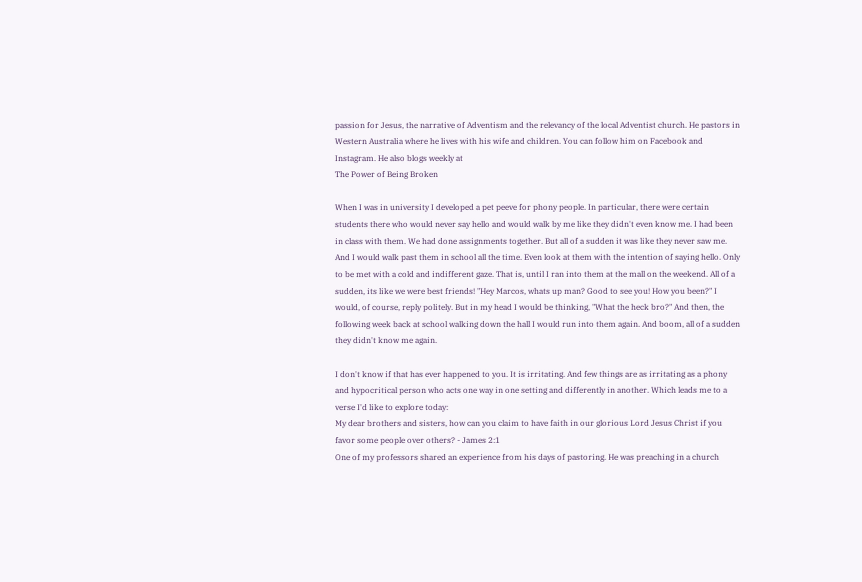passion for Jesus, the narrative of Adventism and the relevancy of the local Adventist church. He pastors in Western Australia where he lives with his wife and children. You can follow him on Facebook and Instagram. He also blogs weekly at
The Power of Being Broken

When I was in university I developed a pet peeve for phony people. In particular, there were certain students there who would never say hello and would walk by me like they didn't even know me. I had been in class with them. We had done assignments together. But all of a sudden it was like they never saw me. And I would walk past them in school all the time. Even look at them with the intention of saying hello. Only to be met with a cold and indifferent gaze. That is, until I ran into them at the mall on the weekend. All of a sudden, its like we were best friends! "Hey Marcos, whats up man? Good to see you! How you been?" I would, of course, reply politely. But in my head I would be thinking, "What the heck bro?" And then, the following week back at school walking down the hall I would run into them again. And boom, all of a sudden they didn't know me again.

I don't know if that has ever happened to you. It is irritating. And few things are as irritating as a phony and hypocritical person who acts one way in one setting and differently in another. Which leads me to a verse I'd like to explore today:
My dear brothers and sisters, how can you claim to have faith in our glorious Lord Jesus Christ if you favor some people over others? - James 2:1
One of my professors shared an experience from his days of pastoring. He was preaching in a church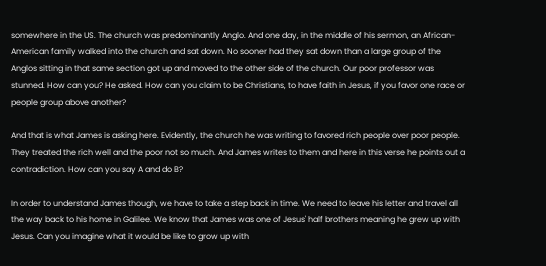somewhere in the US. The church was predominantly Anglo. And one day, in the middle of his sermon, an African-American family walked into the church and sat down. No sooner had they sat down than a large group of the Anglos sitting in that same section got up and moved to the other side of the church. Our poor professor was stunned. How can you? He asked. How can you claim to be Christians, to have faith in Jesus, if you favor one race or people group above another?

And that is what James is asking here. Evidently, the church he was writing to favored rich people over poor people. They treated the rich well and the poor not so much. And James writes to them and here in this verse he points out a contradiction. How can you say A and do B?

In order to understand James though, we have to take a step back in time. We need to leave his letter and travel all the way back to his home in Galilee. We know that James was one of Jesus' half brothers meaning he grew up with Jesus. Can you imagine what it would be like to grow up with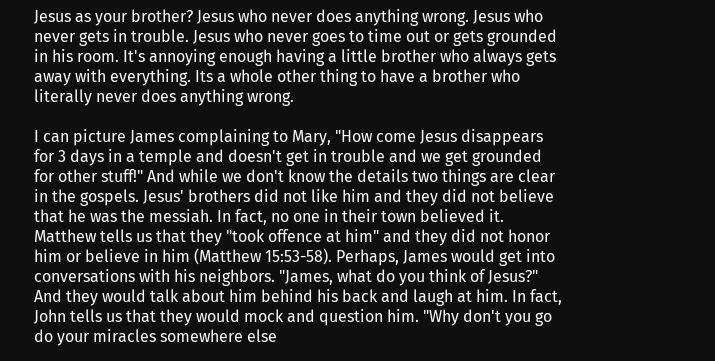Jesus as your brother? Jesus who never does anything wrong. Jesus who never gets in trouble. Jesus who never goes to time out or gets grounded in his room. It's annoying enough having a little brother who always gets away with everything. Its a whole other thing to have a brother who literally never does anything wrong.

I can picture James complaining to Mary, "How come Jesus disappears for 3 days in a temple and doesn't get in trouble and we get grounded for other stuff!" And while we don't know the details two things are clear in the gospels. Jesus' brothers did not like him and they did not believe that he was the messiah. In fact, no one in their town believed it. Matthew tells us that they "took offence at him" and they did not honor him or believe in him (Matthew 15:53-58). Perhaps, James would get into conversations with his neighbors. "James, what do you think of Jesus?" And they would talk about him behind his back and laugh at him. In fact, John tells us that they would mock and question him. "Why don't you go do your miracles somewhere else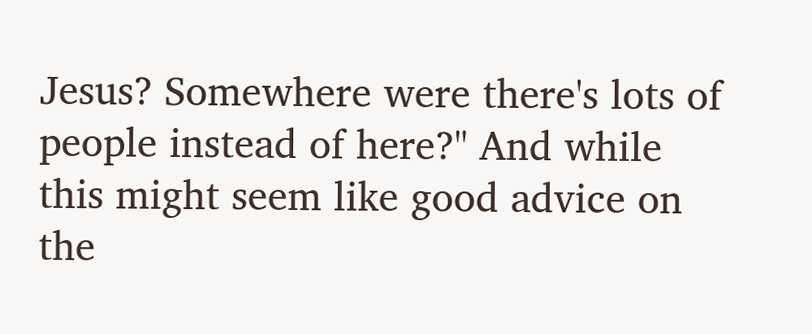Jesus? Somewhere were there's lots of people instead of here?" And while this might seem like good advice on the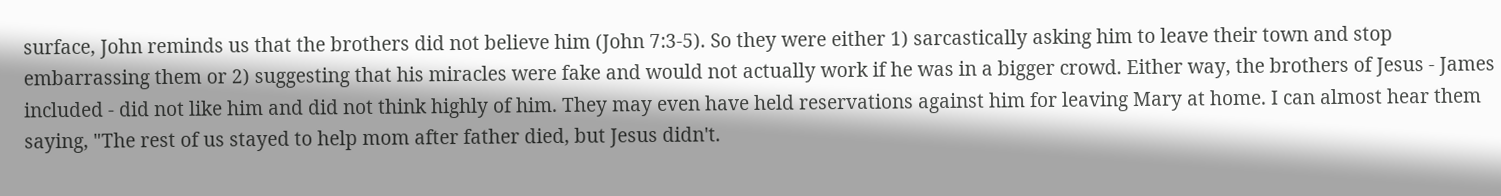surface, John reminds us that the brothers did not believe him (John 7:3-5). So they were either 1) sarcastically asking him to leave their town and stop embarrassing them or 2) suggesting that his miracles were fake and would not actually work if he was in a bigger crowd. Either way, the brothers of Jesus - James included - did not like him and did not think highly of him. They may even have held reservations against him for leaving Mary at home. I can almost hear them saying, "The rest of us stayed to help mom after father died, but Jesus didn't.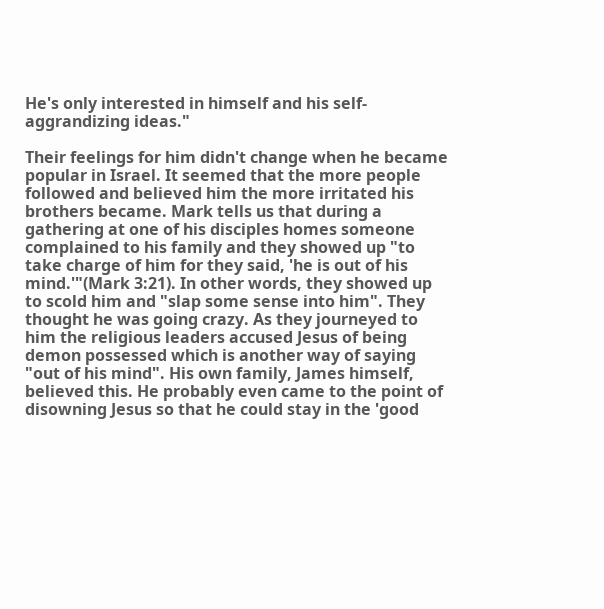He's only interested in himself and his self-aggrandizing ideas."

Their feelings for him didn't change when he became popular in Israel. It seemed that the more people followed and believed him the more irritated his brothers became. Mark tells us that during a gathering at one of his disciples homes someone complained to his family and they showed up "to take charge of him for they said, 'he is out of his mind.'"(Mark 3:21). In other words, they showed up to scold him and "slap some sense into him". They thought he was going crazy. As they journeyed to him the religious leaders accused Jesus of being demon possessed which is another way of saying "out of his mind". His own family, James himself, believed this. He probably even came to the point of disowning Jesus so that he could stay in the 'good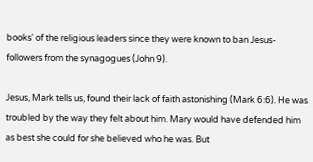books' of the religious leaders since they were known to ban Jesus-followers from the synagogues (John 9).

Jesus, Mark tells us, found their lack of faith astonishing (Mark 6:6). He was troubled by the way they felt about him. Mary would have defended him as best she could for she believed who he was. But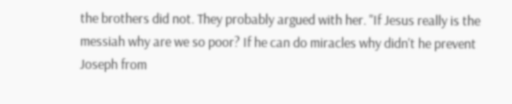the brothers did not. They probably argued with her. "If Jesus really is the messiah why are we so poor? If he can do miracles why didn't he prevent Joseph from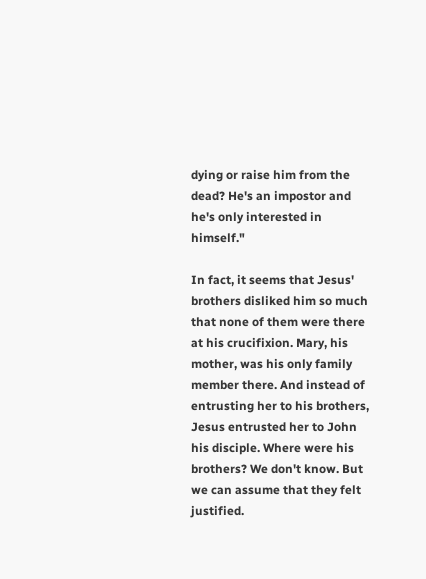dying or raise him from the dead? He's an impostor and he's only interested in himself."

In fact, it seems that Jesus' brothers disliked him so much that none of them were there at his crucifixion. Mary, his mother, was his only family member there. And instead of entrusting her to his brothers, Jesus entrusted her to John his disciple. Where were his brothers? We don't know. But we can assume that they felt justified.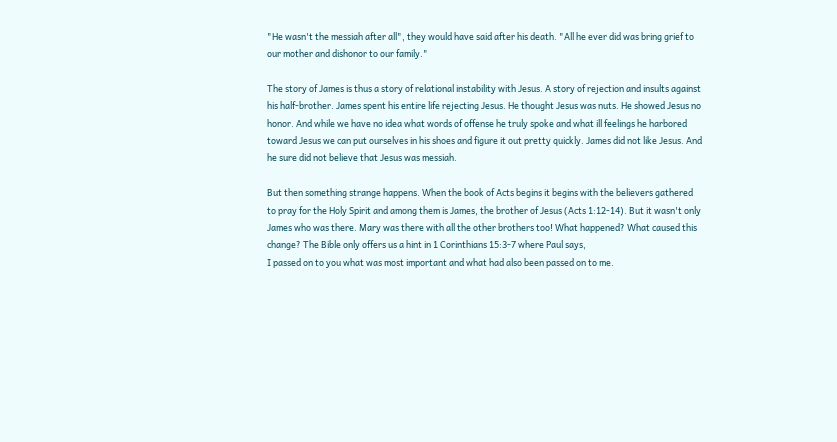"He wasn't the messiah after all", they would have said after his death. "All he ever did was bring grief to our mother and dishonor to our family."

The story of James is thus a story of relational instability with Jesus. A story of rejection and insults against his half-brother. James spent his entire life rejecting Jesus. He thought Jesus was nuts. He showed Jesus no honor. And while we have no idea what words of offense he truly spoke and what ill feelings he harbored toward Jesus we can put ourselves in his shoes and figure it out pretty quickly. James did not like Jesus. And he sure did not believe that Jesus was messiah.

But then something strange happens. When the book of Acts begins it begins with the believers gathered to pray for the Holy Spirit and among them is James, the brother of Jesus (Acts 1:12-14). But it wasn't only James who was there. Mary was there with all the other brothers too! What happened? What caused this change? The Bible only offers us a hint in 1 Corinthians 15:3-7 where Paul says,
I passed on to you what was most important and what had also been passed on to me.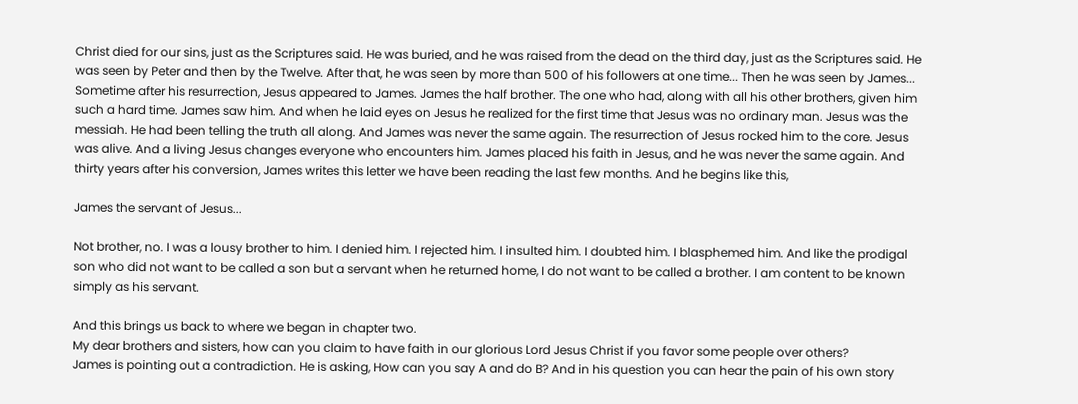Christ died for our sins, just as the Scriptures said. He was buried, and he was raised from the dead on the third day, just as the Scriptures said. He was seen by Peter and then by the Twelve. After that, he was seen by more than 500 of his followers at one time... Then he was seen by James...
Sometime after his resurrection, Jesus appeared to James. James the half brother. The one who had, along with all his other brothers, given him such a hard time. James saw him. And when he laid eyes on Jesus he realized for the first time that Jesus was no ordinary man. Jesus was the messiah. He had been telling the truth all along. And James was never the same again. The resurrection of Jesus rocked him to the core. Jesus was alive. And a living Jesus changes everyone who encounters him. James placed his faith in Jesus, and he was never the same again. And thirty years after his conversion, James writes this letter we have been reading the last few months. And he begins like this,

James the servant of Jesus...

Not brother, no. I was a lousy brother to him. I denied him. I rejected him. I insulted him. I doubted him. I blasphemed him. And like the prodigal son who did not want to be called a son but a servant when he returned home, I do not want to be called a brother. I am content to be known simply as his servant.

And this brings us back to where we began in chapter two.
My dear brothers and sisters, how can you claim to have faith in our glorious Lord Jesus Christ if you favor some people over others?
James is pointing out a contradiction. He is asking, How can you say A and do B? And in his question you can hear the pain of his own story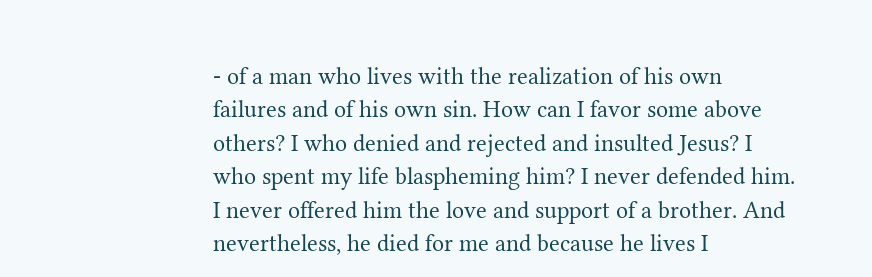- of a man who lives with the realization of his own failures and of his own sin. How can I favor some above others? I who denied and rejected and insulted Jesus? I who spent my life blaspheming him? I never defended him. I never offered him the love and support of a brother. And nevertheless, he died for me and because he lives I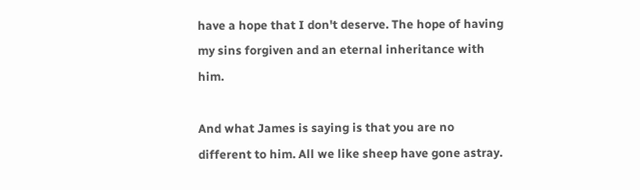have a hope that I don't deserve. The hope of having my sins forgiven and an eternal inheritance with him.

And what James is saying is that you are no different to him. All we like sheep have gone astray.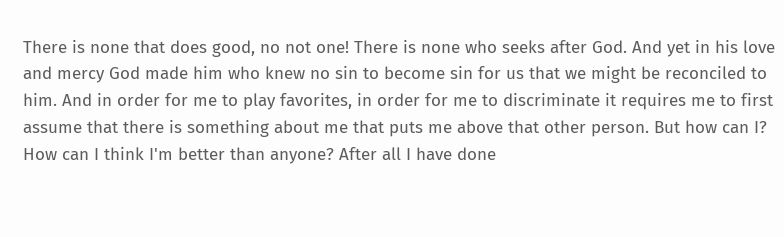There is none that does good, no not one! There is none who seeks after God. And yet in his love and mercy God made him who knew no sin to become sin for us that we might be reconciled to him. And in order for me to play favorites, in order for me to discriminate it requires me to first assume that there is something about me that puts me above that other person. But how can I? How can I think I'm better than anyone? After all I have done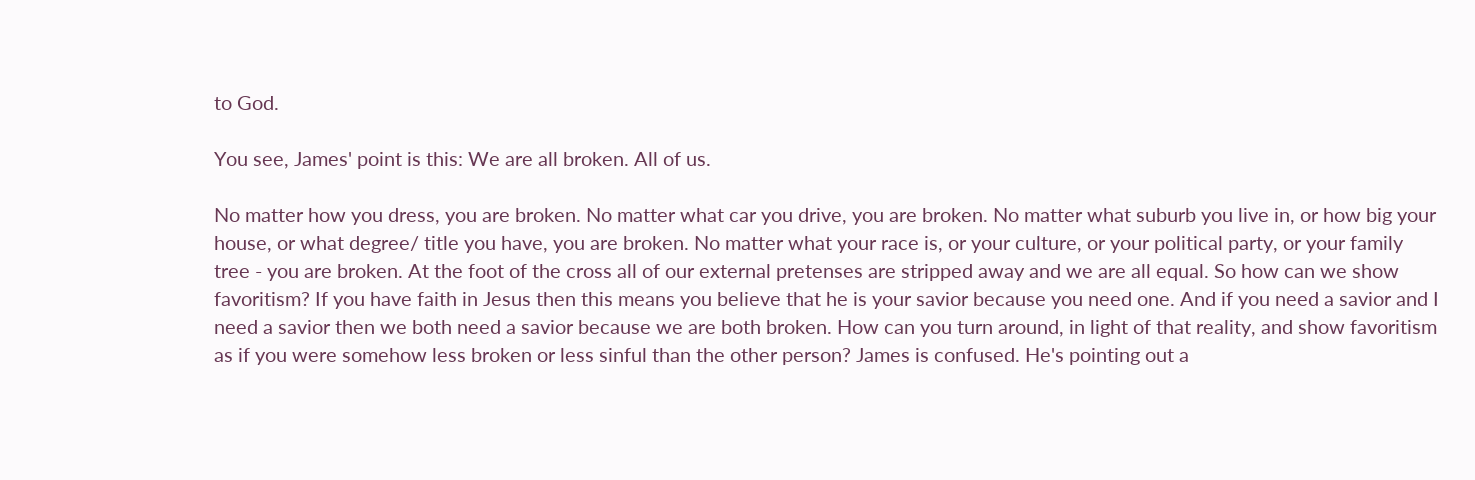to God.

You see, James' point is this: We are all broken. All of us.

No matter how you dress, you are broken. No matter what car you drive, you are broken. No matter what suburb you live in, or how big your house, or what degree/ title you have, you are broken. No matter what your race is, or your culture, or your political party, or your family tree - you are broken. At the foot of the cross all of our external pretenses are stripped away and we are all equal. So how can we show favoritism? If you have faith in Jesus then this means you believe that he is your savior because you need one. And if you need a savior and I need a savior then we both need a savior because we are both broken. How can you turn around, in light of that reality, and show favoritism as if you were somehow less broken or less sinful than the other person? James is confused. He's pointing out a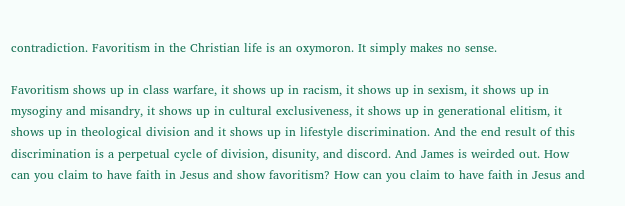contradiction. Favoritism in the Christian life is an oxymoron. It simply makes no sense.

Favoritism shows up in class warfare, it shows up in racism, it shows up in sexism, it shows up in mysoginy and misandry, it shows up in cultural exclusiveness, it shows up in generational elitism, it shows up in theological division and it shows up in lifestyle discrimination. And the end result of this discrimination is a perpetual cycle of division, disunity, and discord. And James is weirded out. How can you claim to have faith in Jesus and show favoritism? How can you claim to have faith in Jesus and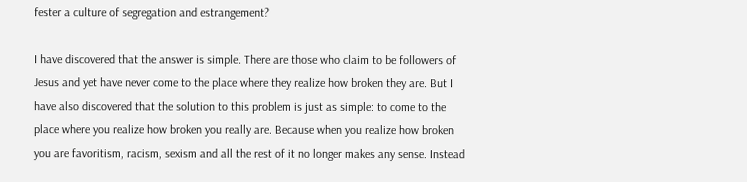fester a culture of segregation and estrangement?

I have discovered that the answer is simple. There are those who claim to be followers of Jesus and yet have never come to the place where they realize how broken they are. But I have also discovered that the solution to this problem is just as simple: to come to the place where you realize how broken you really are. Because when you realize how broken you are favoritism, racism, sexism and all the rest of it no longer makes any sense. Instead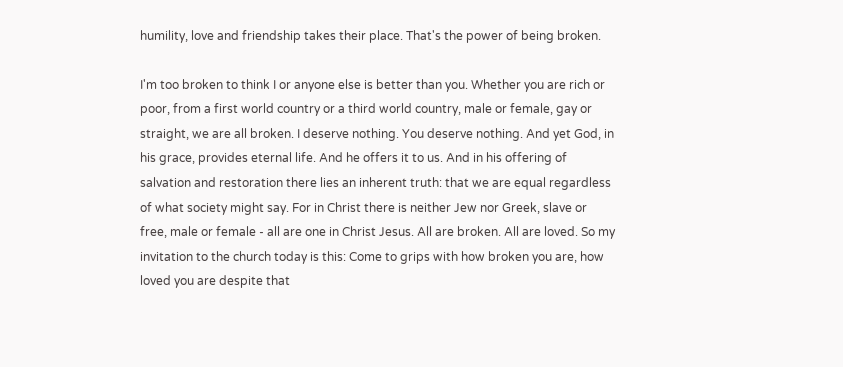humility, love and friendship takes their place. That's the power of being broken.

I'm too broken to think I or anyone else is better than you. Whether you are rich or poor, from a first world country or a third world country, male or female, gay or straight, we are all broken. I deserve nothing. You deserve nothing. And yet God, in his grace, provides eternal life. And he offers it to us. And in his offering of salvation and restoration there lies an inherent truth: that we are equal regardless of what society might say. For in Christ there is neither Jew nor Greek, slave or free, male or female - all are one in Christ Jesus. All are broken. All are loved. So my invitation to the church today is this: Come to grips with how broken you are, how loved you are despite that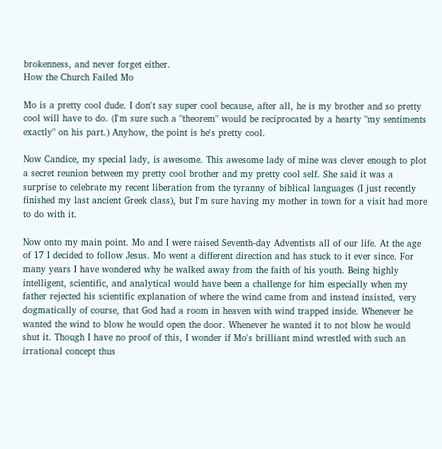brokenness, and never forget either.
How the Church Failed Mo

Mo is a pretty cool dude. I don't say super cool because, after all, he is my brother and so pretty cool will have to do. (I'm sure such a "theorem" would be reciprocated by a hearty "my sentiments exactly" on his part.) Anyhow, the point is he's pretty cool.

Now Candice, my special lady, is awesome. This awesome lady of mine was clever enough to plot a secret reunion between my pretty cool brother and my pretty cool self. She said it was a surprise to celebrate my recent liberation from the tyranny of biblical languages (I just recently finished my last ancient Greek class), but I'm sure having my mother in town for a visit had more to do with it.

Now onto my main point. Mo and I were raised Seventh-day Adventists all of our life. At the age of 17 I decided to follow Jesus. Mo went a different direction and has stuck to it ever since. For many years I have wondered why he walked away from the faith of his youth. Being highly intelligent, scientific, and analytical would have been a challenge for him especially when my father rejected his scientific explanation of where the wind came from and instead insisted, very dogmatically of course, that God had a room in heaven with wind trapped inside. Whenever he wanted the wind to blow he would open the door. Whenever he wanted it to not blow he would shut it. Though I have no proof of this, I wonder if Mo's brilliant mind wrestled with such an irrational concept thus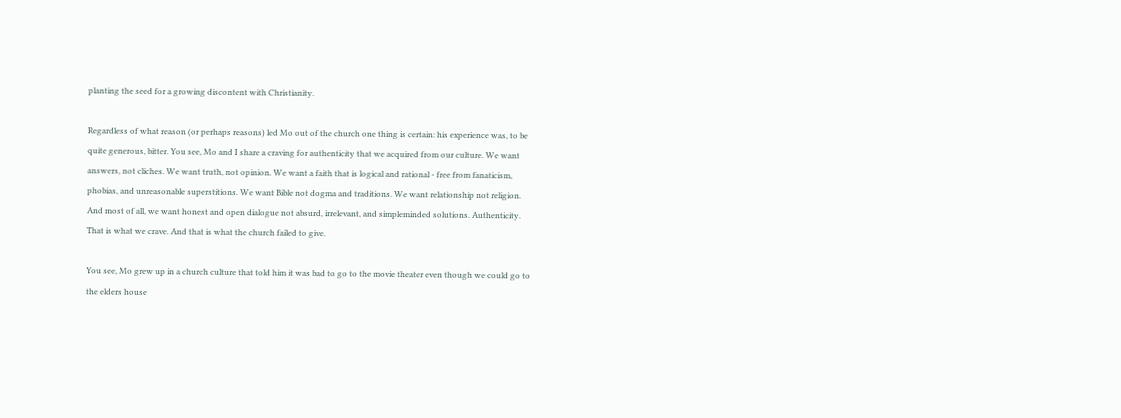planting the seed for a growing discontent with Christianity.

Regardless of what reason (or perhaps reasons) led Mo out of the church one thing is certain: his experience was, to be quite generous, bitter. You see, Mo and I share a craving for authenticity that we acquired from our culture. We want answers, not cliches. We want truth, not opinion. We want a faith that is logical and rational - free from fanaticism, phobias, and unreasonable superstitions. We want Bible not dogma and traditions. We want relationship not religion. And most of all, we want honest and open dialogue not absurd, irrelevant, and simpleminded solutions. Authenticity. That is what we crave. And that is what the church failed to give.

You see, Mo grew up in a church culture that told him it was bad to go to the movie theater even though we could go to the elders house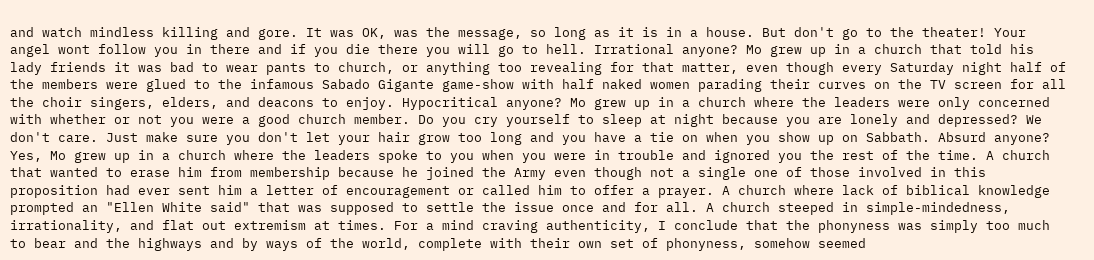and watch mindless killing and gore. It was OK, was the message, so long as it is in a house. But don't go to the theater! Your angel wont follow you in there and if you die there you will go to hell. Irrational anyone? Mo grew up in a church that told his lady friends it was bad to wear pants to church, or anything too revealing for that matter, even though every Saturday night half of the members were glued to the infamous Sabado Gigante game-show with half naked women parading their curves on the TV screen for all the choir singers, elders, and deacons to enjoy. Hypocritical anyone? Mo grew up in a church where the leaders were only concerned with whether or not you were a good church member. Do you cry yourself to sleep at night because you are lonely and depressed? We don't care. Just make sure you don't let your hair grow too long and you have a tie on when you show up on Sabbath. Absurd anyone? Yes, Mo grew up in a church where the leaders spoke to you when you were in trouble and ignored you the rest of the time. A church that wanted to erase him from membership because he joined the Army even though not a single one of those involved in this proposition had ever sent him a letter of encouragement or called him to offer a prayer. A church where lack of biblical knowledge prompted an "Ellen White said" that was supposed to settle the issue once and for all. A church steeped in simple-mindedness, irrationality, and flat out extremism at times. For a mind craving authenticity, I conclude that the phonyness was simply too much to bear and the highways and by ways of the world, complete with their own set of phonyness, somehow seemed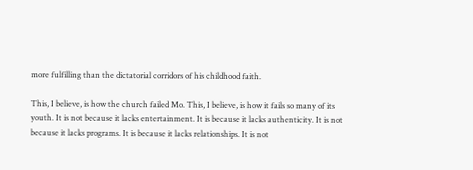more fulfilling than the dictatorial corridors of his childhood faith.

This, I believe, is how the church failed Mo. This, I believe, is how it fails so many of its youth. It is not because it lacks entertainment. It is because it lacks authenticity. It is not because it lacks programs. It is because it lacks relationships. It is not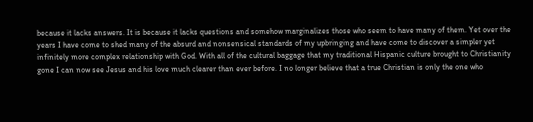because it lacks answers. It is because it lacks questions and somehow marginalizes those who seem to have many of them. Yet over the years I have come to shed many of the absurd and nonsensical standards of my upbringing and have come to discover a simpler yet infinitely more complex relationship with God. With all of the cultural baggage that my traditional Hispanic culture brought to Christianity gone I can now see Jesus and his love much clearer than ever before. I no longer believe that a true Christian is only the one who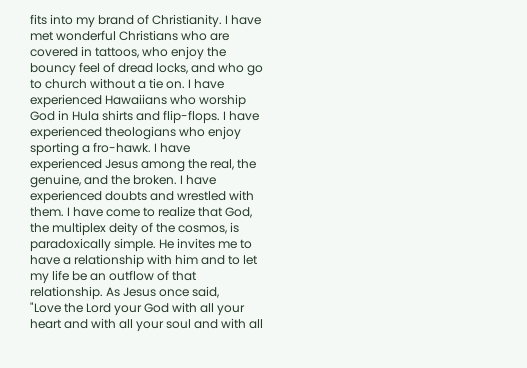fits into my brand of Christianity. I have met wonderful Christians who are covered in tattoos, who enjoy the bouncy feel of dread locks, and who go to church without a tie on. I have experienced Hawaiians who worship God in Hula shirts and flip-flops. I have experienced theologians who enjoy sporting a fro-hawk. I have experienced Jesus among the real, the genuine, and the broken. I have experienced doubts and wrestled with them. I have come to realize that God, the multiplex deity of the cosmos, is paradoxically simple. He invites me to have a relationship with him and to let my life be an outflow of that relationship. As Jesus once said,
"Love the Lord your God with all your heart and with all your soul and with all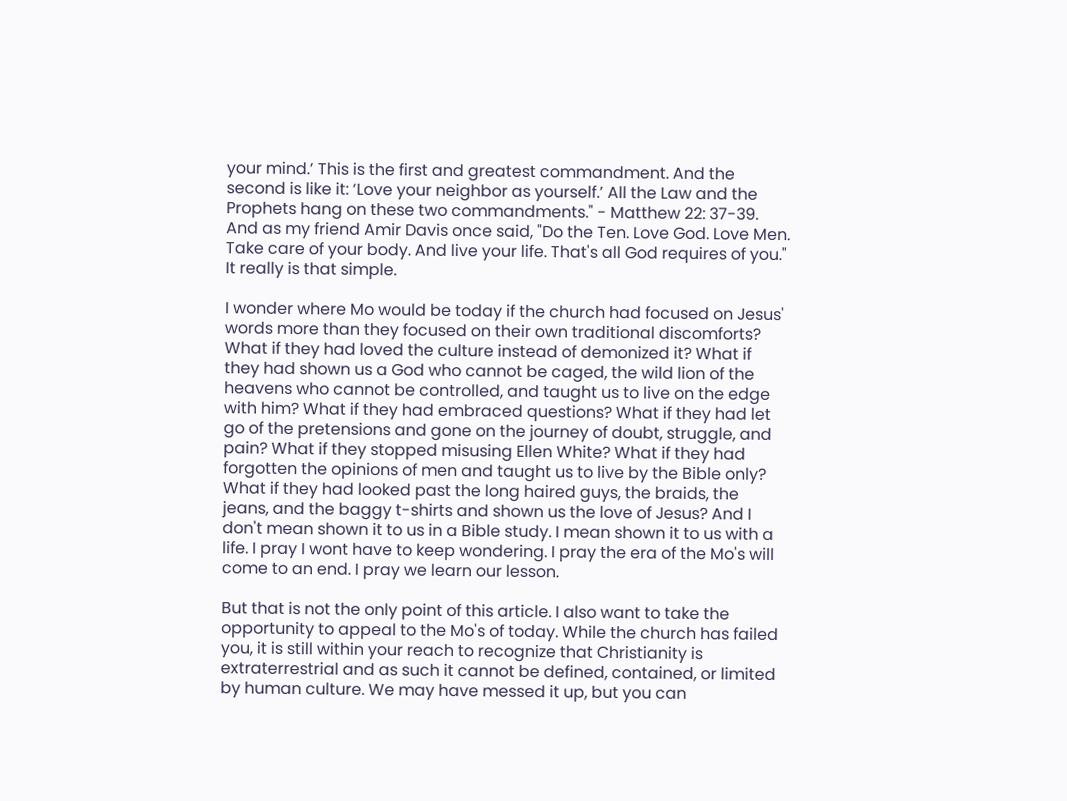your mind.’ This is the first and greatest commandment. And the second is like it: ‘Love your neighbor as yourself.’ All the Law and the Prophets hang on these two commandments." - Matthew 22: 37-39.
And as my friend Amir Davis once said, "Do the Ten. Love God. Love Men. Take care of your body. And live your life. That's all God requires of you." It really is that simple.

I wonder where Mo would be today if the church had focused on Jesus' words more than they focused on their own traditional discomforts? What if they had loved the culture instead of demonized it? What if they had shown us a God who cannot be caged, the wild lion of the heavens who cannot be controlled, and taught us to live on the edge with him? What if they had embraced questions? What if they had let go of the pretensions and gone on the journey of doubt, struggle, and pain? What if they stopped misusing Ellen White? What if they had forgotten the opinions of men and taught us to live by the Bible only? What if they had looked past the long haired guys, the braids, the jeans, and the baggy t-shirts and shown us the love of Jesus? And I don't mean shown it to us in a Bible study. I mean shown it to us with a life. I pray I wont have to keep wondering. I pray the era of the Mo's will come to an end. I pray we learn our lesson.

But that is not the only point of this article. I also want to take the opportunity to appeal to the Mo's of today. While the church has failed you, it is still within your reach to recognize that Christianity is extraterrestrial and as such it cannot be defined, contained, or limited by human culture. We may have messed it up, but you can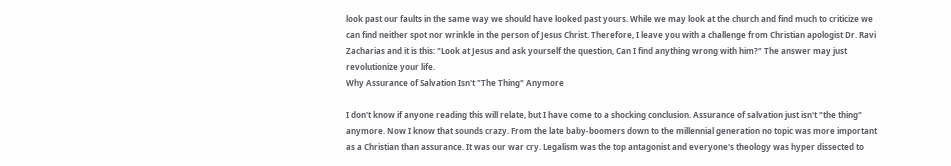look past our faults in the same way we should have looked past yours. While we may look at the church and find much to criticize we can find neither spot nor wrinkle in the person of Jesus Christ. Therefore, I leave you with a challenge from Christian apologist Dr. Ravi Zacharias and it is this: "Look at Jesus and ask yourself the question, Can I find anything wrong with him?" The answer may just revolutionize your life.
Why Assurance of Salvation Isn't "The Thing" Anymore

I don't know if anyone reading this will relate, but I have come to a shocking conclusion. Assurance of salvation just isn't "the thing" anymore. Now I know that sounds crazy. From the late baby-boomers down to the millennial generation no topic was more important as a Christian than assurance. It was our war cry. Legalism was the top antagonist and everyone's theology was hyper dissected to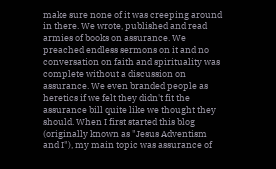make sure none of it was creeping around in there. We wrote, published and read armies of books on assurance. We preached endless sermons on it and no conversation on faith and spirituality was complete without a discussion on assurance. We even branded people as heretics if we felt they didn't fit the assurance bill quite like we thought they should. When I first started this blog (originally known as "Jesus Adventism and I"), my main topic was assurance of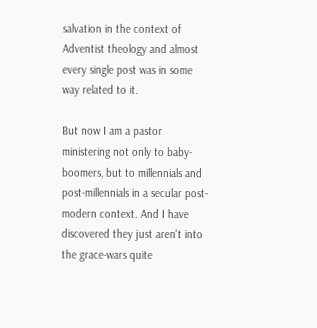salvation in the context of Adventist theology and almost every single post was in some way related to it.

But now I am a pastor ministering not only to baby-boomers, but to millennials and post-millennials in a secular post-modern context. And I have discovered they just aren't into the grace-wars quite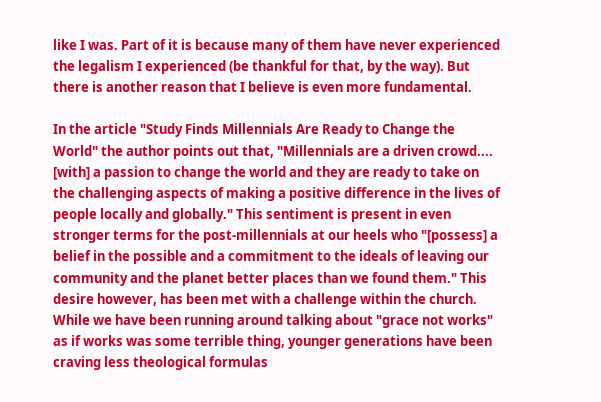like I was. Part of it is because many of them have never experienced the legalism I experienced (be thankful for that, by the way). But there is another reason that I believe is even more fundamental.

In the article "Study Finds Millennials Are Ready to Change the World" the author points out that, "Millennials are a driven crowd.... [with] a passion to change the world and they are ready to take on the challenging aspects of making a positive difference in the lives of people locally and globally." This sentiment is present in even stronger terms for the post-millennials at our heels who "[possess] a belief in the possible and a commitment to the ideals of leaving our community and the planet better places than we found them." This desire however, has been met with a challenge within the church. While we have been running around talking about "grace not works" as if works was some terrible thing, younger generations have been craving less theological formulas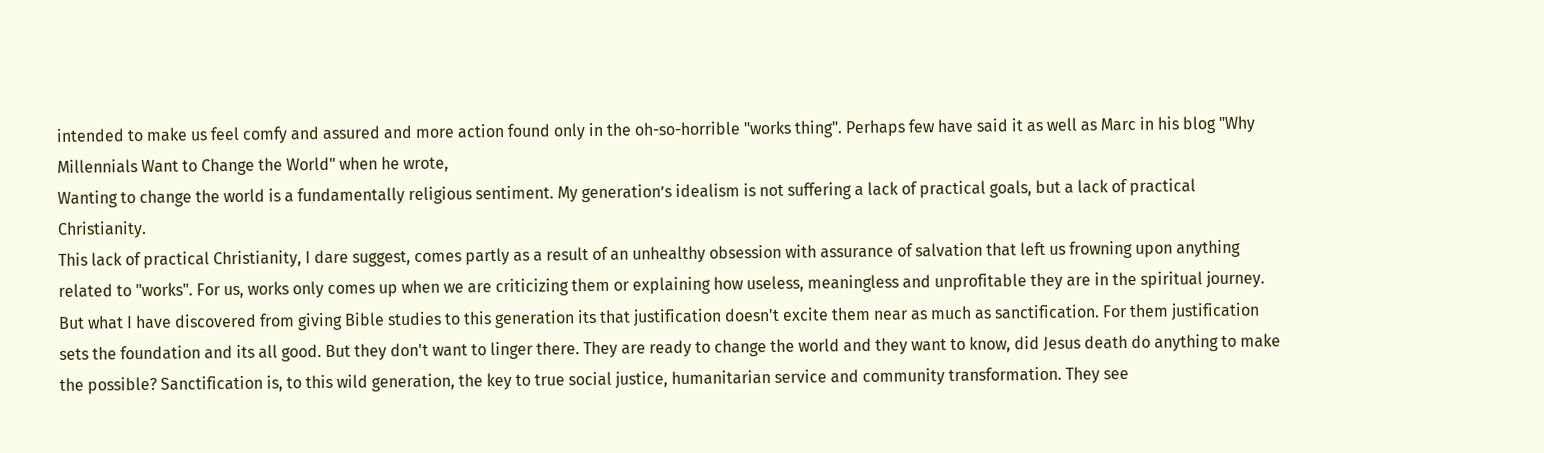intended to make us feel comfy and assured and more action found only in the oh-so-horrible "works thing". Perhaps few have said it as well as Marc in his blog "Why Millennials Want to Change the World" when he wrote,
Wanting to change the world is a fundamentally religious sentiment. My generation’s idealism is not suffering a lack of practical goals, but a lack of practical Christianity.
This lack of practical Christianity, I dare suggest, comes partly as a result of an unhealthy obsession with assurance of salvation that left us frowning upon anything related to "works". For us, works only comes up when we are criticizing them or explaining how useless, meaningless and unprofitable they are in the spiritual journey. But what I have discovered from giving Bible studies to this generation its that justification doesn't excite them near as much as sanctification. For them justification sets the foundation and its all good. But they don't want to linger there. They are ready to change the world and they want to know, did Jesus death do anything to make the possible? Sanctification is, to this wild generation, the key to true social justice, humanitarian service and community transformation. They see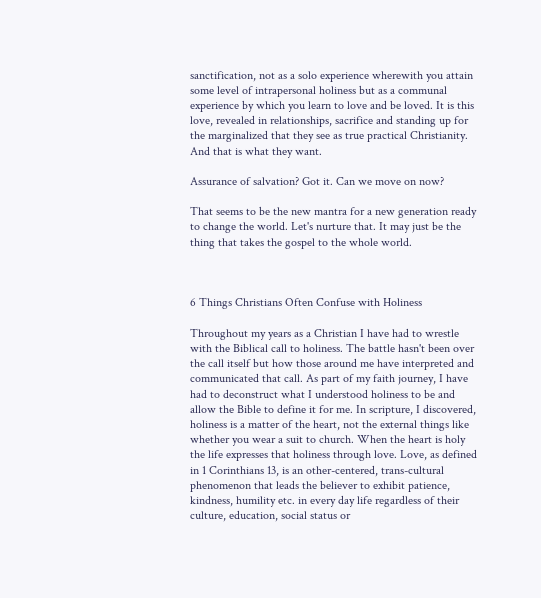sanctification, not as a solo experience wherewith you attain some level of intrapersonal holiness but as a communal experience by which you learn to love and be loved. It is this love, revealed in relationships, sacrifice and standing up for the marginalized that they see as true practical Christianity. And that is what they want.

Assurance of salvation? Got it. Can we move on now?

That seems to be the new mantra for a new generation ready to change the world. Let's nurture that. It may just be the thing that takes the gospel to the whole world.



6 Things Christians Often Confuse with Holiness

Throughout my years as a Christian I have had to wrestle with the Biblical call to holiness. The battle hasn't been over the call itself but how those around me have interpreted and communicated that call. As part of my faith journey, I have had to deconstruct what I understood holiness to be and allow the Bible to define it for me. In scripture, I discovered, holiness is a matter of the heart, not the external things like whether you wear a suit to church. When the heart is holy the life expresses that holiness through love. Love, as defined in 1 Corinthians 13, is an other-centered, trans-cultural phenomenon that leads the believer to exhibit patience, kindness, humility etc. in every day life regardless of their culture, education, social status or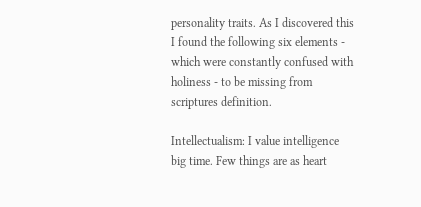personality traits. As I discovered this I found the following six elements - which were constantly confused with holiness - to be missing from scriptures definition.

Intellectualism: I value intelligence big time. Few things are as heart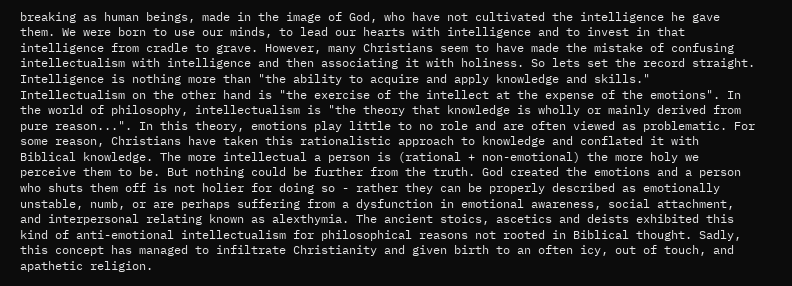breaking as human beings, made in the image of God, who have not cultivated the intelligence he gave them. We were born to use our minds, to lead our hearts with intelligence and to invest in that intelligence from cradle to grave. However, many Christians seem to have made the mistake of confusing intellectualism with intelligence and then associating it with holiness. So lets set the record straight. Intelligence is nothing more than "the ability to acquire and apply knowledge and skills." Intellectualism on the other hand is "the exercise of the intellect at the expense of the emotions". In the world of philosophy, intellectualism is "the theory that knowledge is wholly or mainly derived from pure reason...". In this theory, emotions play little to no role and are often viewed as problematic. For some reason, Christians have taken this rationalistic approach to knowledge and conflated it with Biblical knowledge. The more intellectual a person is (rational + non-emotional) the more holy we perceive them to be. But nothing could be further from the truth. God created the emotions and a person who shuts them off is not holier for doing so - rather they can be properly described as emotionally unstable, numb, or are perhaps suffering from a dysfunction in emotional awareness, social attachment, and interpersonal relating known as alexthymia. The ancient stoics, ascetics and deists exhibited this kind of anti-emotional intellectualism for philosophical reasons not rooted in Biblical thought. Sadly, this concept has managed to infiltrate Christianity and given birth to an often icy, out of touch, and apathetic religion.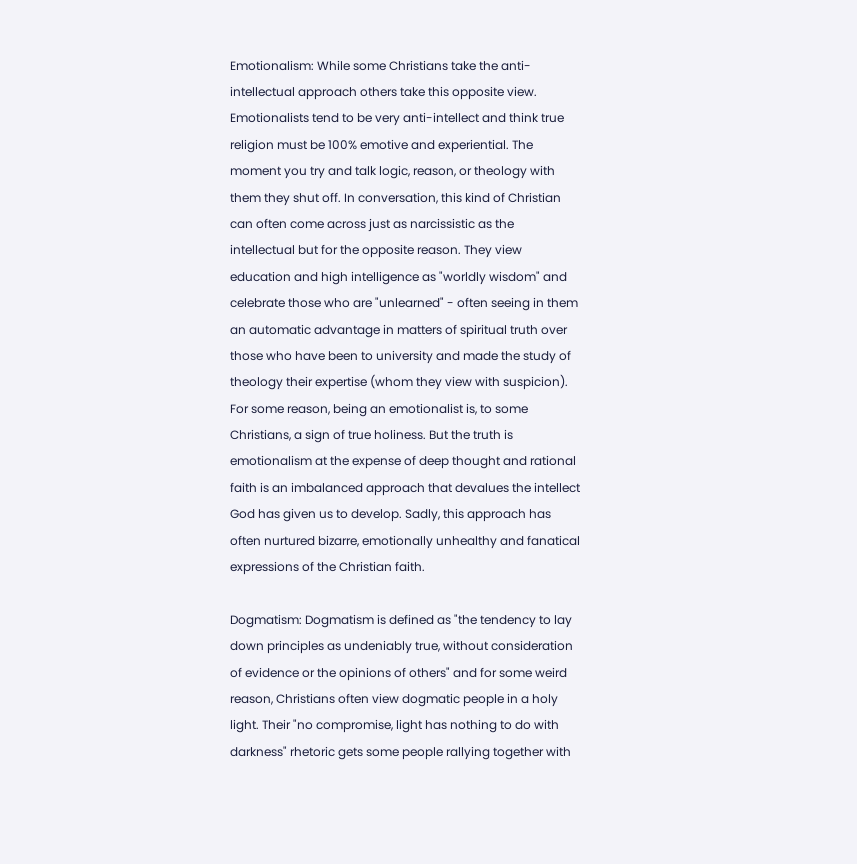Emotionalism: While some Christians take the anti-intellectual approach others take this opposite view. Emotionalists tend to be very anti-intellect and think true religion must be 100% emotive and experiential. The moment you try and talk logic, reason, or theology with them they shut off. In conversation, this kind of Christian can often come across just as narcissistic as the intellectual but for the opposite reason. They view education and high intelligence as "worldly wisdom" and celebrate those who are "unlearned" - often seeing in them an automatic advantage in matters of spiritual truth over those who have been to university and made the study of theology their expertise (whom they view with suspicion). For some reason, being an emotionalist is, to some Christians, a sign of true holiness. But the truth is emotionalism at the expense of deep thought and rational faith is an imbalanced approach that devalues the intellect God has given us to develop. Sadly, this approach has often nurtured bizarre, emotionally unhealthy and fanatical expressions of the Christian faith.

Dogmatism: Dogmatism is defined as "the tendency to lay down principles as undeniably true, without consideration of evidence or the opinions of others" and for some weird reason, Christians often view dogmatic people in a holy light. Their "no compromise, light has nothing to do with darkness" rhetoric gets some people rallying together with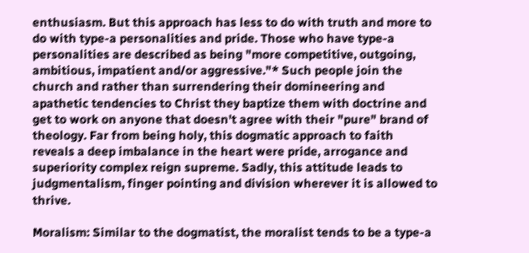enthusiasm. But this approach has less to do with truth and more to do with type-a personalities and pride. Those who have type-a personalities are described as being "more competitive, outgoing, ambitious, impatient and/or aggressive."* Such people join the church and rather than surrendering their domineering and apathetic tendencies to Christ they baptize them with doctrine and get to work on anyone that doesn't agree with their "pure" brand of theology. Far from being holy, this dogmatic approach to faith reveals a deep imbalance in the heart were pride, arrogance and superiority complex reign supreme. Sadly, this attitude leads to judgmentalism, finger pointing and division wherever it is allowed to thrive.

Moralism: Similar to the dogmatist, the moralist tends to be a type-a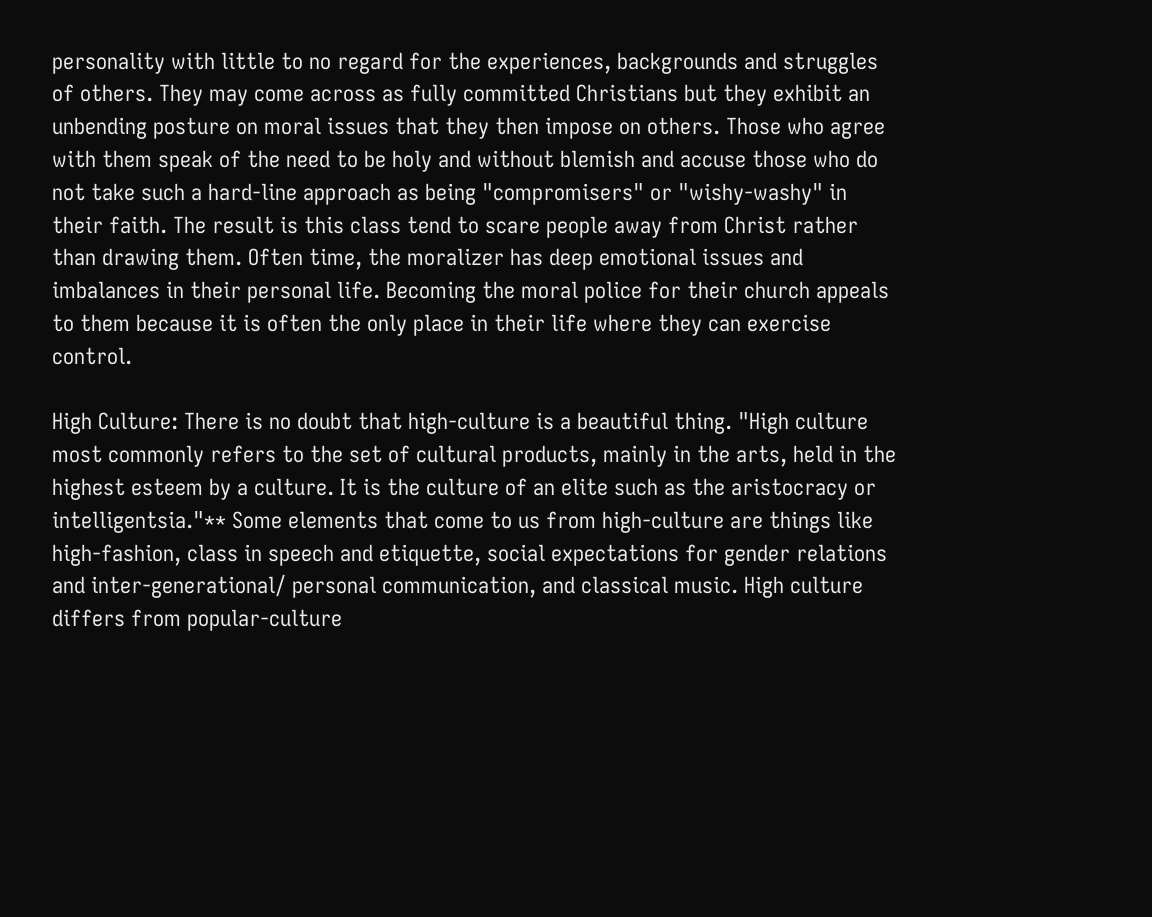personality with little to no regard for the experiences, backgrounds and struggles of others. They may come across as fully committed Christians but they exhibit an unbending posture on moral issues that they then impose on others. Those who agree with them speak of the need to be holy and without blemish and accuse those who do not take such a hard-line approach as being "compromisers" or "wishy-washy" in their faith. The result is this class tend to scare people away from Christ rather than drawing them. Often time, the moralizer has deep emotional issues and imbalances in their personal life. Becoming the moral police for their church appeals to them because it is often the only place in their life where they can exercise control.

High Culture: There is no doubt that high-culture is a beautiful thing. "High culture most commonly refers to the set of cultural products, mainly in the arts, held in the highest esteem by a culture. It is the culture of an elite such as the aristocracy or intelligentsia."** Some elements that come to us from high-culture are things like high-fashion, class in speech and etiquette, social expectations for gender relations and inter-generational/ personal communication, and classical music. High culture differs from popular-culture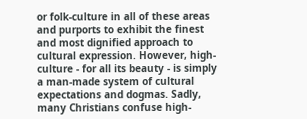or folk-culture in all of these areas and purports to exhibit the finest and most dignified approach to cultural expression. However, high-culture - for all its beauty - is simply a man-made system of cultural expectations and dogmas. Sadly, many Christians confuse high-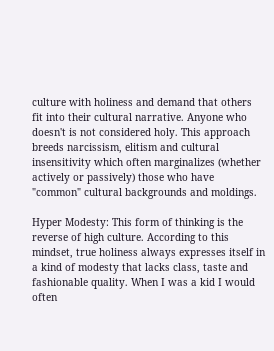culture with holiness and demand that others fit into their cultural narrative. Anyone who doesn't is not considered holy. This approach breeds narcissism, elitism and cultural insensitivity which often marginalizes (whether actively or passively) those who have "common" cultural backgrounds and moldings.

Hyper Modesty: This form of thinking is the reverse of high culture. According to this mindset, true holiness always expresses itself in a kind of modesty that lacks class, taste and fashionable quality. When I was a kid I would often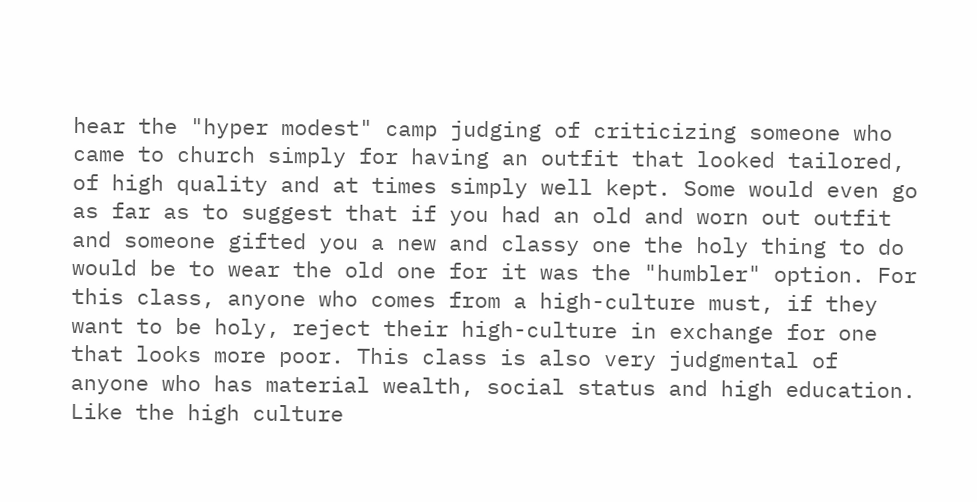hear the "hyper modest" camp judging of criticizing someone who came to church simply for having an outfit that looked tailored, of high quality and at times simply well kept. Some would even go as far as to suggest that if you had an old and worn out outfit and someone gifted you a new and classy one the holy thing to do would be to wear the old one for it was the "humbler" option. For this class, anyone who comes from a high-culture must, if they want to be holy, reject their high-culture in exchange for one that looks more poor. This class is also very judgmental of anyone who has material wealth, social status and high education. Like the high culture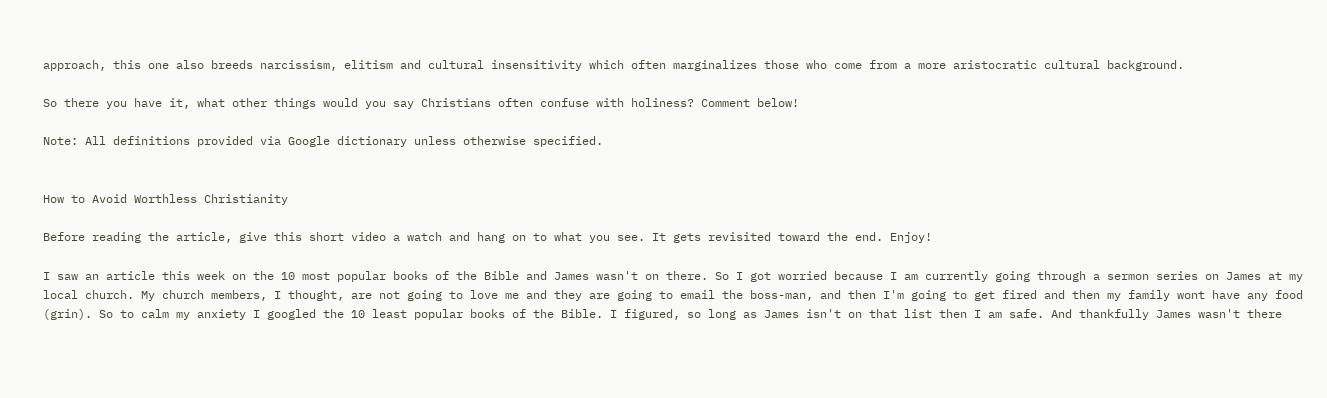approach, this one also breeds narcissism, elitism and cultural insensitivity which often marginalizes those who come from a more aristocratic cultural background.

So there you have it, what other things would you say Christians often confuse with holiness? Comment below!

Note: All definitions provided via Google dictionary unless otherwise specified.


How to Avoid Worthless Christianity

Before reading the article, give this short video a watch and hang on to what you see. It gets revisited toward the end. Enjoy!

I saw an article this week on the 10 most popular books of the Bible and James wasn't on there. So I got worried because I am currently going through a sermon series on James at my local church. My church members, I thought, are not going to love me and they are going to email the boss-man, and then I'm going to get fired and then my family wont have any food (grin). So to calm my anxiety I googled the 10 least popular books of the Bible. I figured, so long as James isn't on that list then I am safe. And thankfully James wasn't there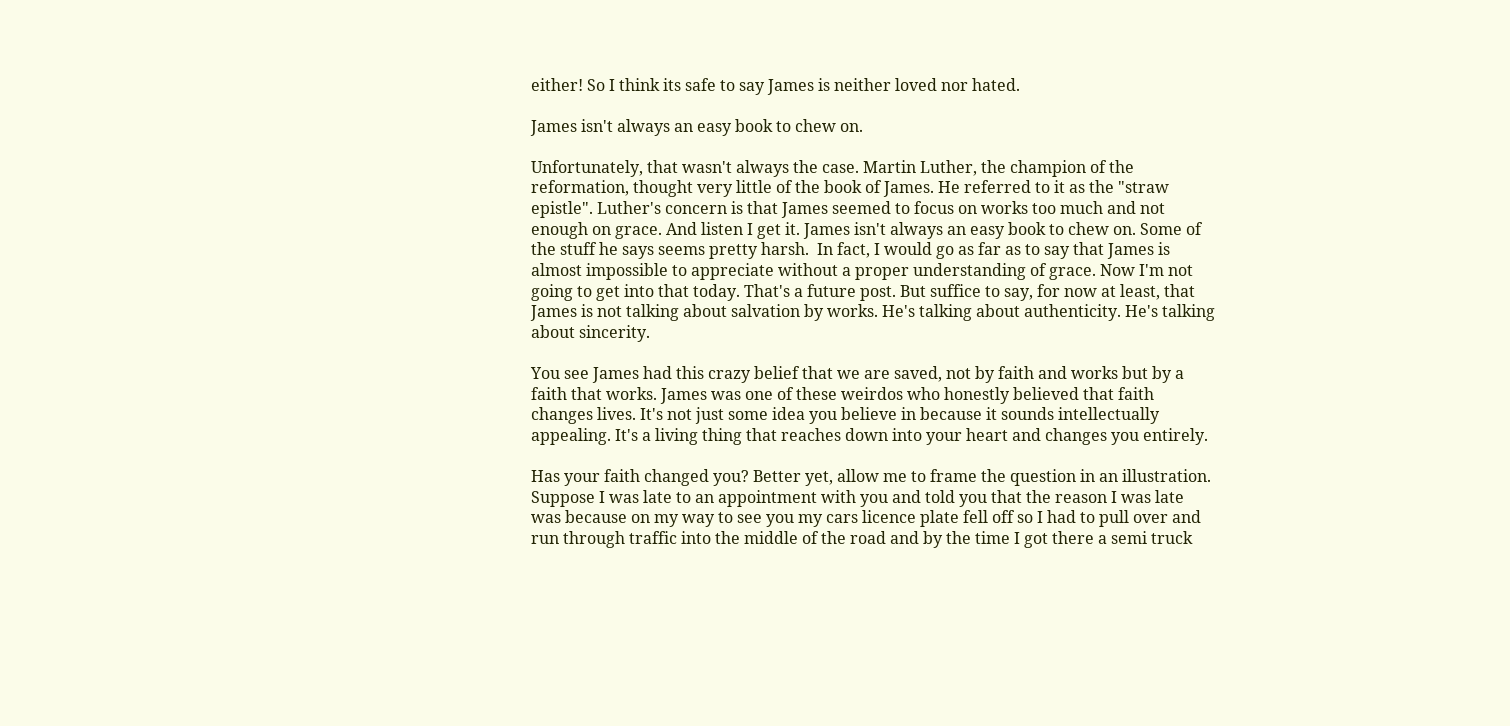either! So I think its safe to say James is neither loved nor hated.

James isn't always an easy book to chew on.

Unfortunately, that wasn't always the case. Martin Luther, the champion of the reformation, thought very little of the book of James. He referred to it as the "straw epistle". Luther's concern is that James seemed to focus on works too much and not enough on grace. And listen I get it. James isn't always an easy book to chew on. Some of the stuff he says seems pretty harsh.  In fact, I would go as far as to say that James is almost impossible to appreciate without a proper understanding of grace. Now I'm not going to get into that today. That's a future post. But suffice to say, for now at least, that James is not talking about salvation by works. He's talking about authenticity. He's talking about sincerity.

You see James had this crazy belief that we are saved, not by faith and works but by a faith that works. James was one of these weirdos who honestly believed that faith changes lives. It's not just some idea you believe in because it sounds intellectually appealing. It's a living thing that reaches down into your heart and changes you entirely.

Has your faith changed you? Better yet, allow me to frame the question in an illustration. Suppose I was late to an appointment with you and told you that the reason I was late was because on my way to see you my cars licence plate fell off so I had to pull over and run through traffic into the middle of the road and by the time I got there a semi truck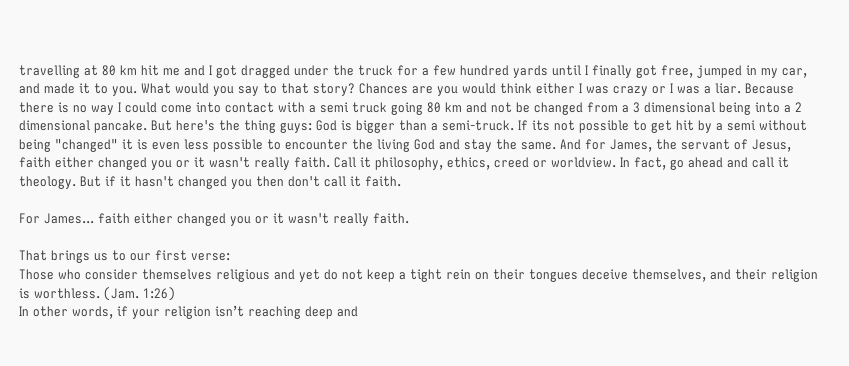travelling at 80 km hit me and I got dragged under the truck for a few hundred yards until I finally got free, jumped in my car, and made it to you. What would you say to that story? Chances are you would think either I was crazy or I was a liar. Because there is no way I could come into contact with a semi truck going 80 km and not be changed from a 3 dimensional being into a 2 dimensional pancake. But here's the thing guys: God is bigger than a semi-truck. If its not possible to get hit by a semi without being "changed" it is even less possible to encounter the living God and stay the same. And for James, the servant of Jesus, faith either changed you or it wasn't really faith. Call it philosophy, ethics, creed or worldview. In fact, go ahead and call it theology. But if it hasn't changed you then don't call it faith.

For James... faith either changed you or it wasn't really faith.

That brings us to our first verse:
Those who consider themselves religious and yet do not keep a tight rein on their tongues deceive themselves, and their religion is worthless. (Jam. 1:26)
In other words, if your religion isn’t reaching deep and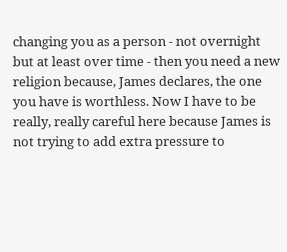changing you as a person - not overnight but at least over time - then you need a new religion because, James declares, the one you have is worthless. Now I have to be really, really careful here because James is not trying to add extra pressure to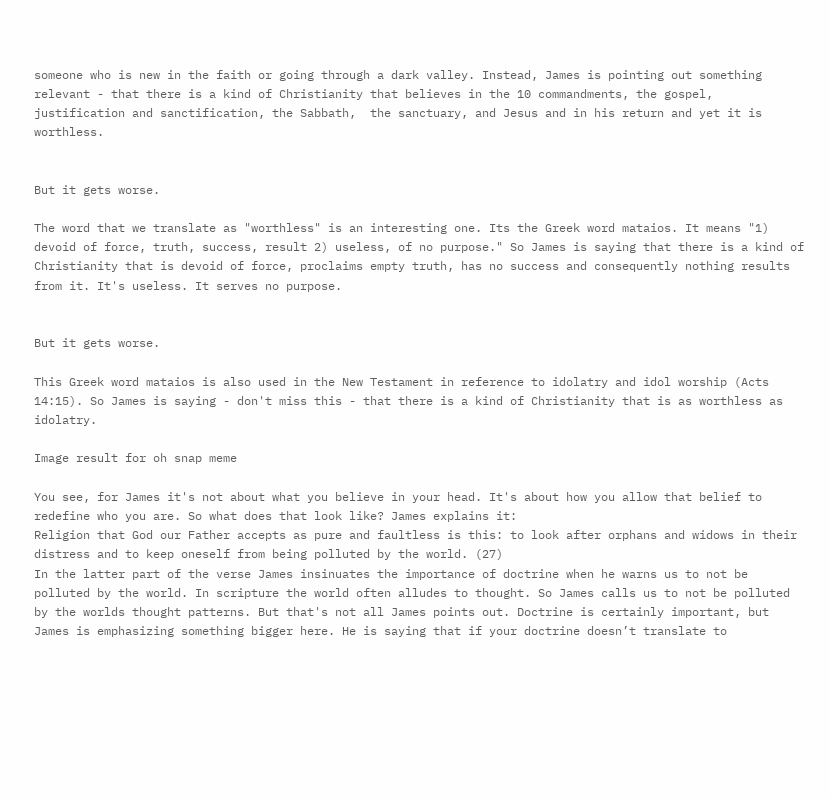someone who is new in the faith or going through a dark valley. Instead, James is pointing out something relevant - that there is a kind of Christianity that believes in the 10 commandments, the gospel, justification and sanctification, the Sabbath,  the sanctuary, and Jesus and in his return and yet it is worthless.


But it gets worse.

The word that we translate as "worthless" is an interesting one. Its the Greek word mataios. It means "1) devoid of force, truth, success, result 2) useless, of no purpose." So James is saying that there is a kind of Christianity that is devoid of force, proclaims empty truth, has no success and consequently nothing results from it. It's useless. It serves no purpose.


But it gets worse.

This Greek word mataios is also used in the New Testament in reference to idolatry and idol worship (Acts 14:15). So James is saying - don't miss this - that there is a kind of Christianity that is as worthless as idolatry.

Image result for oh snap meme

You see, for James it's not about what you believe in your head. It's about how you allow that belief to redefine who you are. So what does that look like? James explains it:
Religion that God our Father accepts as pure and faultless is this: to look after orphans and widows in their distress and to keep oneself from being polluted by the world. (27)
In the latter part of the verse James insinuates the importance of doctrine when he warns us to not be polluted by the world. In scripture the world often alludes to thought. So James calls us to not be polluted by the worlds thought patterns. But that's not all James points out. Doctrine is certainly important, but James is emphasizing something bigger here. He is saying that if your doctrine doesn’t translate to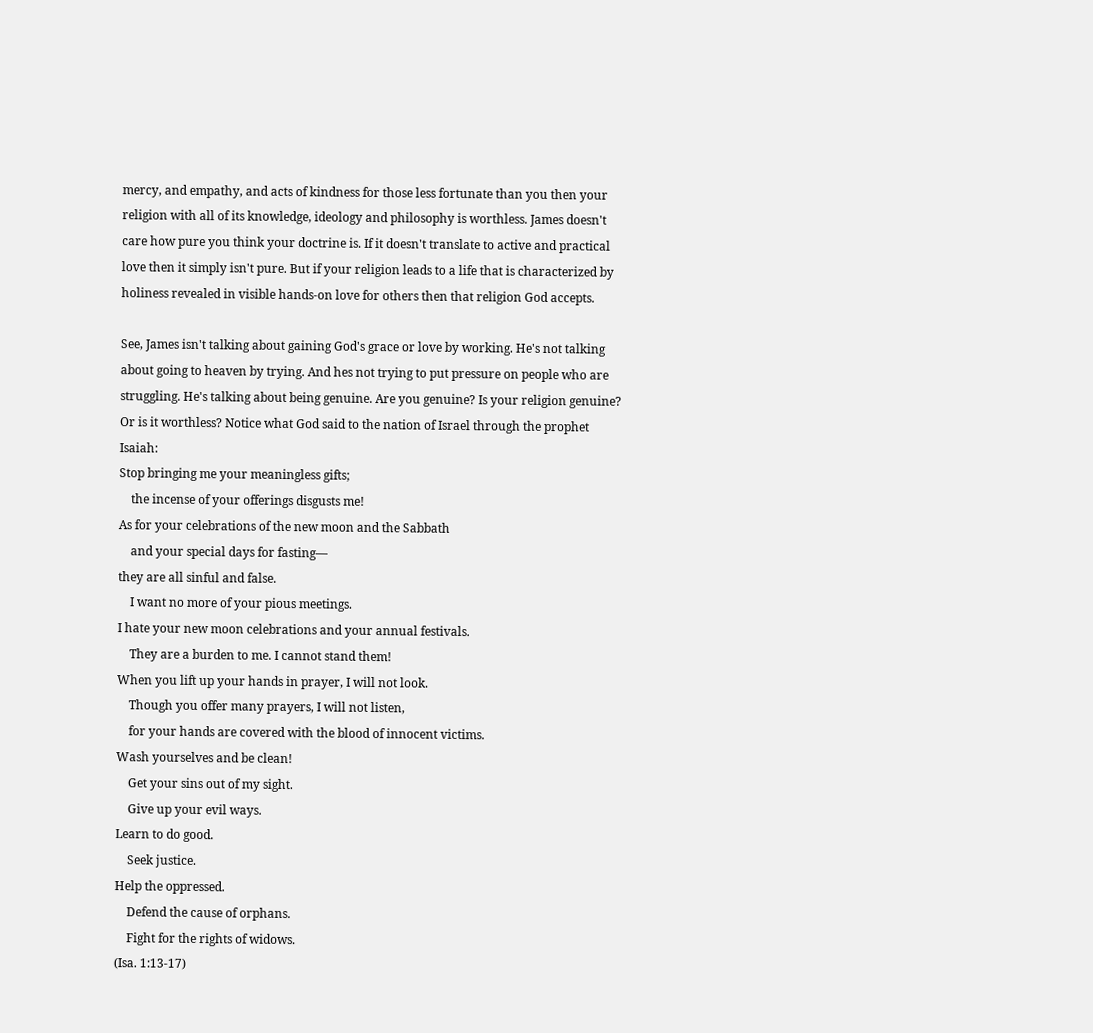mercy, and empathy, and acts of kindness for those less fortunate than you then your religion with all of its knowledge, ideology and philosophy is worthless. James doesn't care how pure you think your doctrine is. If it doesn't translate to active and practical love then it simply isn't pure. But if your religion leads to a life that is characterized by holiness revealed in visible hands-on love for others then that religion God accepts.

See, James isn't talking about gaining God's grace or love by working. He's not talking about going to heaven by trying. And hes not trying to put pressure on people who are struggling. He's talking about being genuine. Are you genuine? Is your religion genuine? Or is it worthless? Notice what God said to the nation of Israel through the prophet Isaiah:
Stop bringing me your meaningless gifts;
    the incense of your offerings disgusts me!
As for your celebrations of the new moon and the Sabbath
    and your special days for fasting—
they are all sinful and false.
    I want no more of your pious meetings.
I hate your new moon celebrations and your annual festivals.
    They are a burden to me. I cannot stand them!
When you lift up your hands in prayer, I will not look.
    Though you offer many prayers, I will not listen,
    for your hands are covered with the blood of innocent victims.
Wash yourselves and be clean!
    Get your sins out of my sight.
    Give up your evil ways.
Learn to do good.
    Seek justice.
Help the oppressed.
    Defend the cause of orphans.
    Fight for the rights of widows.
(Isa. 1:13-17)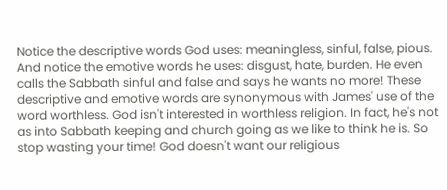Notice the descriptive words God uses: meaningless, sinful, false, pious. And notice the emotive words he uses: disgust, hate, burden. He even calls the Sabbath sinful and false and says he wants no more! These descriptive and emotive words are synonymous with James' use of the word worthless. God isn't interested in worthless religion. In fact, he's not as into Sabbath keeping and church going as we like to think he is. So stop wasting your time! God doesn't want our religious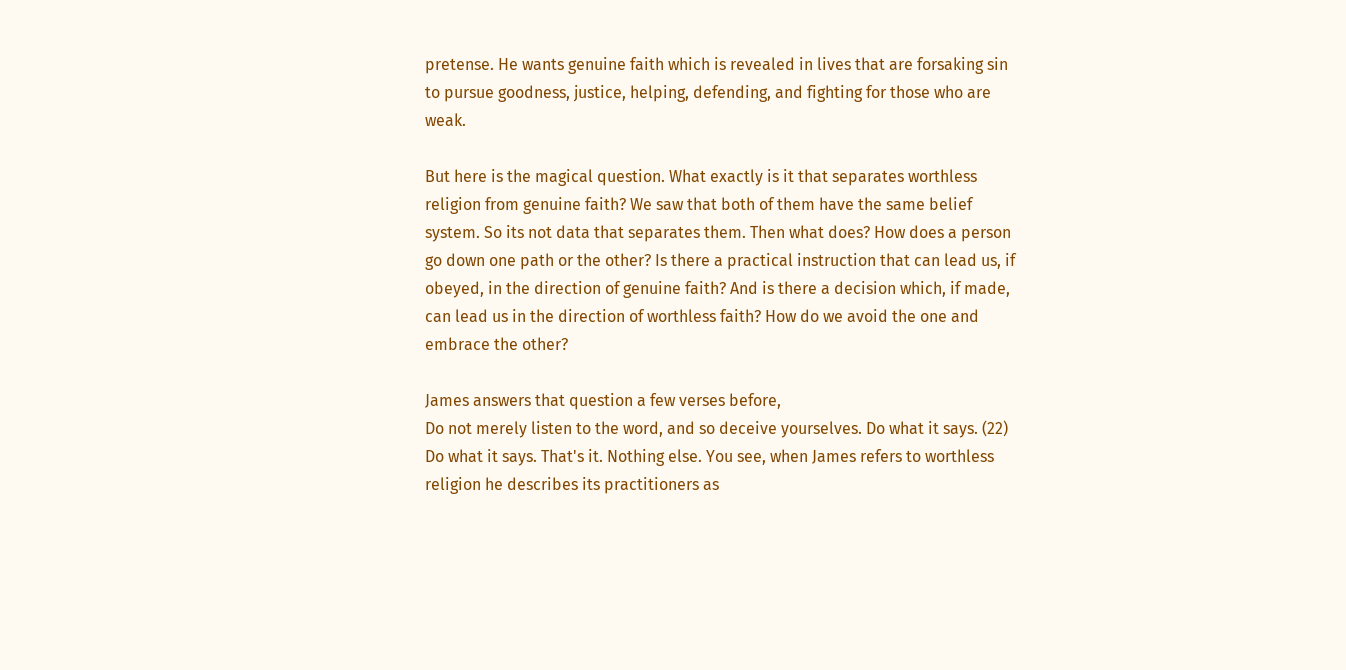pretense. He wants genuine faith which is revealed in lives that are forsaking sin to pursue goodness, justice, helping, defending, and fighting for those who are weak.

But here is the magical question. What exactly is it that separates worthless religion from genuine faith? We saw that both of them have the same belief system. So its not data that separates them. Then what does? How does a person go down one path or the other? Is there a practical instruction that can lead us, if obeyed, in the direction of genuine faith? And is there a decision which, if made, can lead us in the direction of worthless faith? How do we avoid the one and embrace the other?

James answers that question a few verses before,
Do not merely listen to the word, and so deceive yourselves. Do what it says. (22)
Do what it says. That's it. Nothing else. You see, when James refers to worthless religion he describes its practitioners as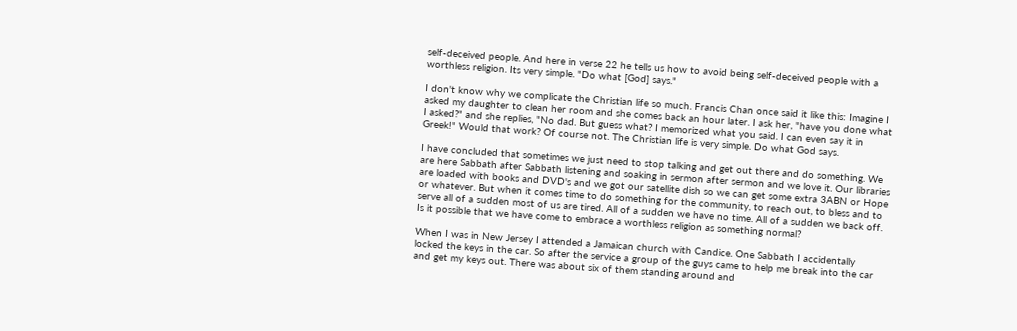self-deceived people. And here in verse 22 he tells us how to avoid being self-deceived people with a worthless religion. Its very simple. "Do what [God] says."

I don't know why we complicate the Christian life so much. Francis Chan once said it like this: Imagine I asked my daughter to clean her room and she comes back an hour later. I ask her, "have you done what I asked?" and she replies, "No dad. But guess what? I memorized what you said. I can even say it in Greek!" Would that work? Of course not. The Christian life is very simple. Do what God says.

I have concluded that sometimes we just need to stop talking and get out there and do something. We are here Sabbath after Sabbath listening and soaking in sermon after sermon and we love it. Our libraries are loaded with books and DVD's and we got our satellite dish so we can get some extra 3ABN or Hope or whatever. But when it comes time to do something for the community, to reach out, to bless and to serve all of a sudden most of us are tired. All of a sudden we have no time. All of a sudden we back off. Is it possible that we have come to embrace a worthless religion as something normal?

When I was in New Jersey I attended a Jamaican church with Candice. One Sabbath I accidentally locked the keys in the car. So after the service a group of the guys came to help me break into the car and get my keys out. There was about six of them standing around and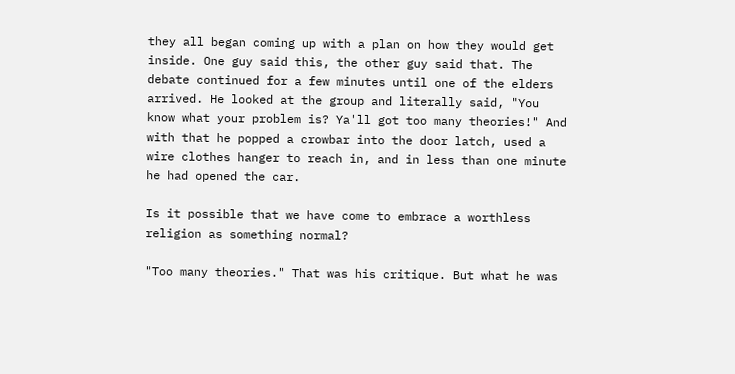they all began coming up with a plan on how they would get inside. One guy said this, the other guy said that. The debate continued for a few minutes until one of the elders arrived. He looked at the group and literally said, "You know what your problem is? Ya'll got too many theories!" And with that he popped a crowbar into the door latch, used a wire clothes hanger to reach in, and in less than one minute he had opened the car.

Is it possible that we have come to embrace a worthless religion as something normal?

"Too many theories." That was his critique. But what he was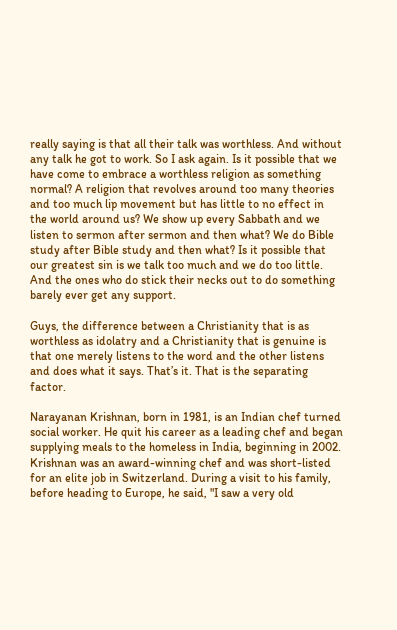really saying is that all their talk was worthless. And without any talk he got to work. So I ask again. Is it possible that we have come to embrace a worthless religion as something normal? A religion that revolves around too many theories and too much lip movement but has little to no effect in the world around us? We show up every Sabbath and we listen to sermon after sermon and then what? We do Bible study after Bible study and then what? Is it possible that our greatest sin is we talk too much and we do too little. And the ones who do stick their necks out to do something barely ever get any support.

Guys, the difference between a Christianity that is as worthless as idolatry and a Christianity that is genuine is that one merely listens to the word and the other listens and does what it says. That’s it. That is the separating factor.

Narayanan Krishnan, born in 1981, is an Indian chef turned social worker. He quit his career as a leading chef and began supplying meals to the homeless in India, beginning in 2002. Krishnan was an award-winning chef and was short-listed for an elite job in Switzerland. During a visit to his family, before heading to Europe, he said, "I saw a very old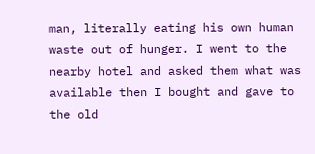man, literally eating his own human waste out of hunger. I went to the nearby hotel and asked them what was available then I bought and gave to the old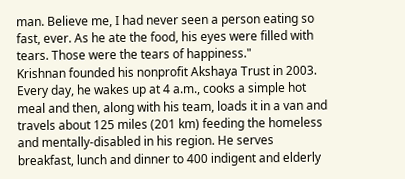man. Believe me, I had never seen a person eating so fast, ever. As he ate the food, his eyes were filled with tears. Those were the tears of happiness."
Krishnan founded his nonprofit Akshaya Trust in 2003. Every day, he wakes up at 4 a.m., cooks a simple hot meal and then, along with his team, loads it in a van and travels about 125 miles (201 km) feeding the homeless and mentally-disabled in his region. He serves breakfast, lunch and dinner to 400 indigent and elderly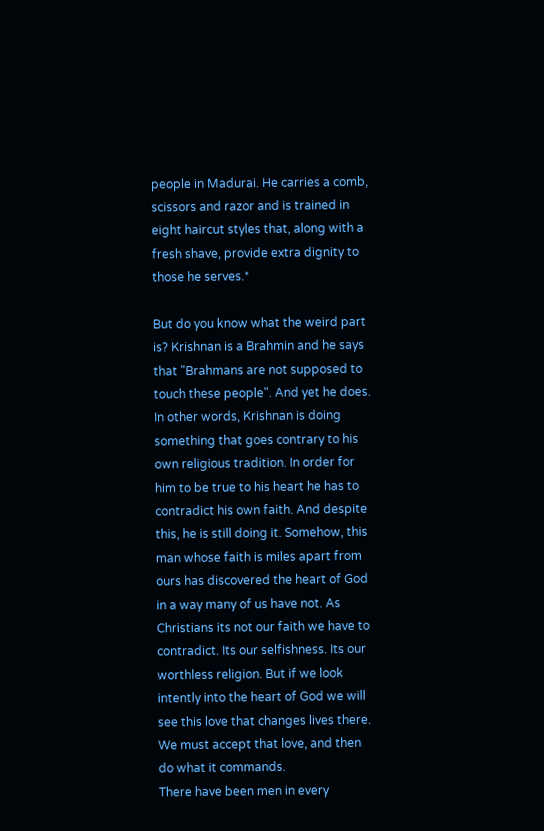people in Madurai. He carries a comb, scissors and razor and is trained in eight haircut styles that, along with a fresh shave, provide extra dignity to those he serves.*

But do you know what the weird part is? Krishnan is a Brahmin and he says that "Brahmans are not supposed to touch these people". And yet he does. In other words, Krishnan is doing something that goes contrary to his own religious tradition. In order for him to be true to his heart he has to contradict his own faith. And despite this, he is still doing it. Somehow, this man whose faith is miles apart from ours has discovered the heart of God in a way many of us have not. As Christians its not our faith we have to contradict. Its our selfishness. Its our worthless religion. But if we look intently into the heart of God we will see this love that changes lives there. We must accept that love, and then do what it commands.
There have been men in every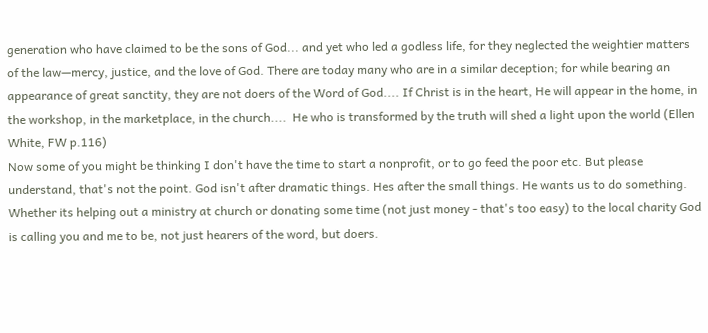generation who have claimed to be the sons of God... and yet who led a godless life, for they neglected the weightier matters of the law—mercy, justice, and the love of God. There are today many who are in a similar deception; for while bearing an appearance of great sanctity, they are not doers of the Word of God.... If Christ is in the heart, He will appear in the home, in the workshop, in the marketplace, in the church....  He who is transformed by the truth will shed a light upon the world (Ellen White, FW p.116)
Now some of you might be thinking I don't have the time to start a nonprofit, or to go feed the poor etc. But please understand, that's not the point. God isn't after dramatic things. Hes after the small things. He wants us to do something. Whether its helping out a ministry at church or donating some time (not just money - that's too easy) to the local charity God is calling you and me to be, not just hearers of the word, but doers.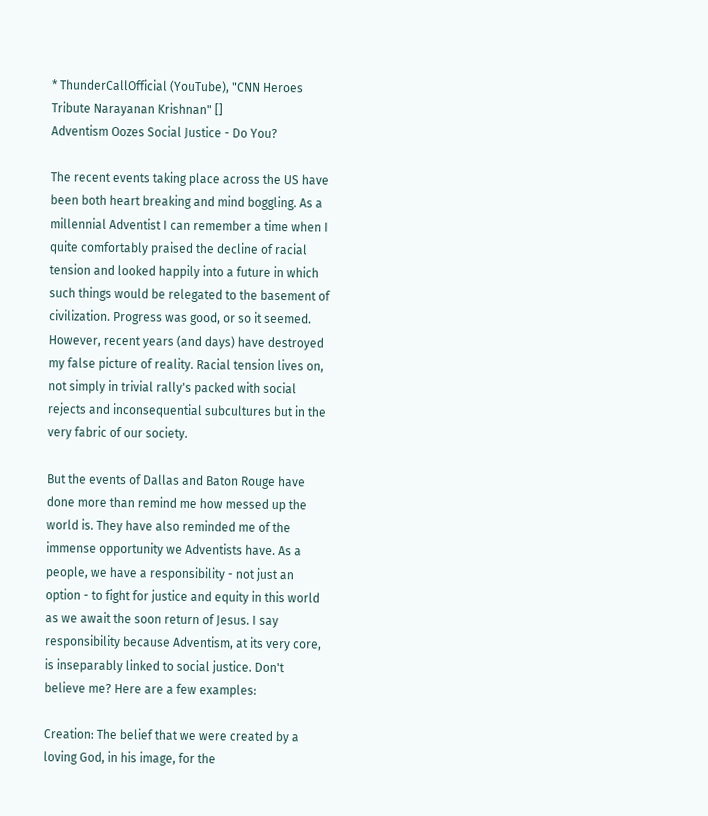* ThunderCallOfficial (YouTube), "CNN Heroes Tribute Narayanan Krishnan" []
Adventism Oozes Social Justice - Do You?

The recent events taking place across the US have been both heart breaking and mind boggling. As a millennial Adventist I can remember a time when I quite comfortably praised the decline of racial tension and looked happily into a future in which such things would be relegated to the basement of civilization. Progress was good, or so it seemed. However, recent years (and days) have destroyed my false picture of reality. Racial tension lives on, not simply in trivial rally's packed with social rejects and inconsequential subcultures but in the very fabric of our society.

But the events of Dallas and Baton Rouge have done more than remind me how messed up the world is. They have also reminded me of the immense opportunity we Adventists have. As a people, we have a responsibility - not just an option - to fight for justice and equity in this world as we await the soon return of Jesus. I say responsibility because Adventism, at its very core, is inseparably linked to social justice. Don't believe me? Here are a few examples:

Creation: The belief that we were created by a loving God, in his image, for the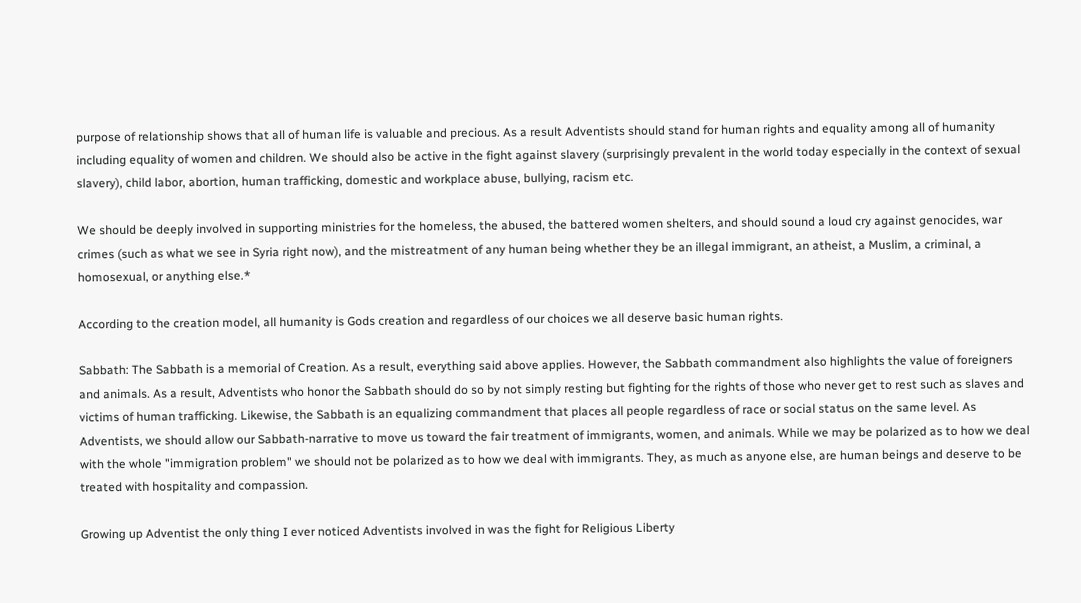purpose of relationship shows that all of human life is valuable and precious. As a result Adventists should stand for human rights and equality among all of humanity including equality of women and children. We should also be active in the fight against slavery (surprisingly prevalent in the world today especially in the context of sexual slavery), child labor, abortion, human trafficking, domestic and workplace abuse, bullying, racism etc.

We should be deeply involved in supporting ministries for the homeless, the abused, the battered women shelters, and should sound a loud cry against genocides, war crimes (such as what we see in Syria right now), and the mistreatment of any human being whether they be an illegal immigrant, an atheist, a Muslim, a criminal, a homosexual, or anything else.*

According to the creation model, all humanity is Gods creation and regardless of our choices we all deserve basic human rights.

Sabbath: The Sabbath is a memorial of Creation. As a result, everything said above applies. However, the Sabbath commandment also highlights the value of foreigners and animals. As a result, Adventists who honor the Sabbath should do so by not simply resting but fighting for the rights of those who never get to rest such as slaves and victims of human trafficking. Likewise, the Sabbath is an equalizing commandment that places all people regardless of race or social status on the same level. As Adventists, we should allow our Sabbath-narrative to move us toward the fair treatment of immigrants, women, and animals. While we may be polarized as to how we deal with the whole "immigration problem" we should not be polarized as to how we deal with immigrants. They, as much as anyone else, are human beings and deserve to be treated with hospitality and compassion.

Growing up Adventist the only thing I ever noticed Adventists involved in was the fight for Religious Liberty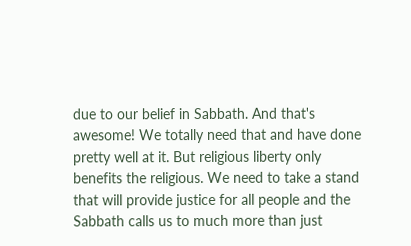due to our belief in Sabbath. And that's awesome! We totally need that and have done pretty well at it. But religious liberty only benefits the religious. We need to take a stand that will provide justice for all people and the Sabbath calls us to much more than just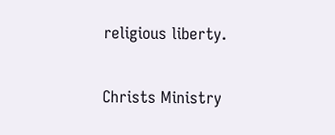religious liberty.

Christs Ministry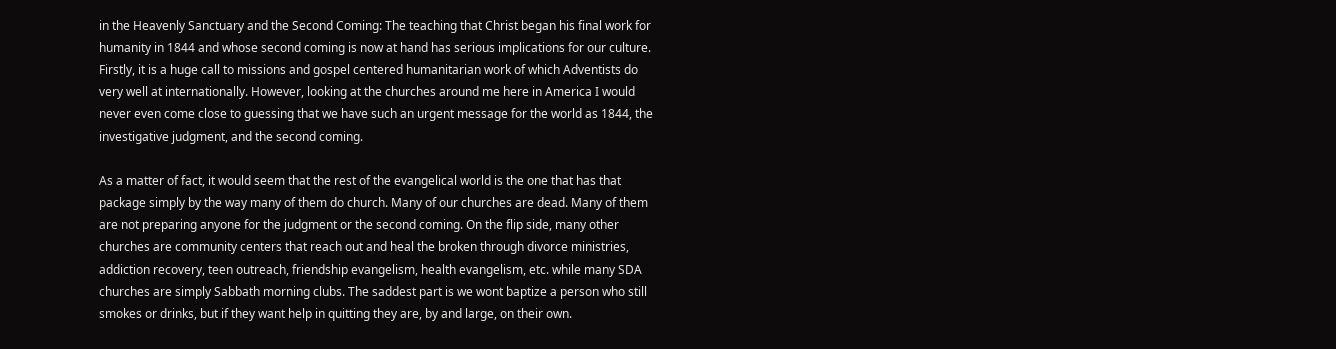in the Heavenly Sanctuary and the Second Coming: The teaching that Christ began his final work for humanity in 1844 and whose second coming is now at hand has serious implications for our culture. Firstly, it is a huge call to missions and gospel centered humanitarian work of which Adventists do very well at internationally. However, looking at the churches around me here in America I would never even come close to guessing that we have such an urgent message for the world as 1844, the investigative judgment, and the second coming.

As a matter of fact, it would seem that the rest of the evangelical world is the one that has that package simply by the way many of them do church. Many of our churches are dead. Many of them are not preparing anyone for the judgment or the second coming. On the flip side, many other churches are community centers that reach out and heal the broken through divorce ministries, addiction recovery, teen outreach, friendship evangelism, health evangelism, etc. while many SDA churches are simply Sabbath morning clubs. The saddest part is we wont baptize a person who still smokes or drinks, but if they want help in quitting they are, by and large, on their own.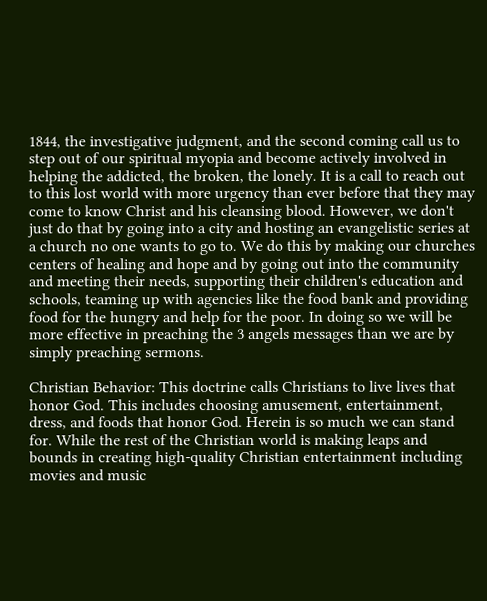1844, the investigative judgment, and the second coming call us to step out of our spiritual myopia and become actively involved in helping the addicted, the broken, the lonely. It is a call to reach out to this lost world with more urgency than ever before that they may come to know Christ and his cleansing blood. However, we don't just do that by going into a city and hosting an evangelistic series at a church no one wants to go to. We do this by making our churches centers of healing and hope and by going out into the community and meeting their needs, supporting their children's education and schools, teaming up with agencies like the food bank and providing food for the hungry and help for the poor. In doing so we will be more effective in preaching the 3 angels messages than we are by simply preaching sermons.

Christian Behavior: This doctrine calls Christians to live lives that honor God. This includes choosing amusement, entertainment, dress, and foods that honor God. Herein is so much we can stand for. While the rest of the Christian world is making leaps and bounds in creating high-quality Christian entertainment including movies and music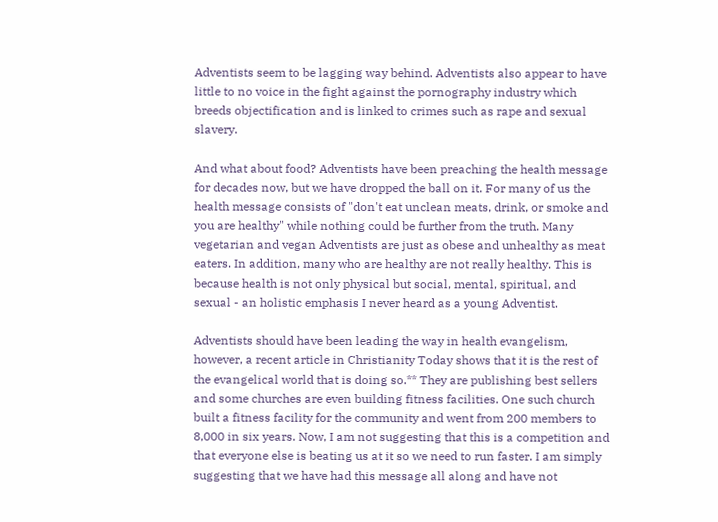Adventists seem to be lagging way behind. Adventists also appear to have little to no voice in the fight against the pornography industry which breeds objectification and is linked to crimes such as rape and sexual slavery.

And what about food? Adventists have been preaching the health message for decades now, but we have dropped the ball on it. For many of us the health message consists of "don't eat unclean meats, drink, or smoke and you are healthy" while nothing could be further from the truth. Many vegetarian and vegan Adventists are just as obese and unhealthy as meat eaters. In addition, many who are healthy are not really healthy. This is because health is not only physical but social, mental, spiritual, and sexual - an holistic emphasis I never heard as a young Adventist.

Adventists should have been leading the way in health evangelism, however, a recent article in Christianity Today shows that it is the rest of the evangelical world that is doing so.** They are publishing best sellers and some churches are even building fitness facilities. One such church built a fitness facility for the community and went from 200 members to 8,000 in six years. Now, I am not suggesting that this is a competition and that everyone else is beating us at it so we need to run faster. I am simply suggesting that we have had this message all along and have not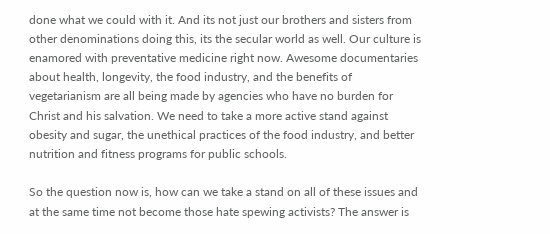done what we could with it. And its not just our brothers and sisters from other denominations doing this, its the secular world as well. Our culture is enamored with preventative medicine right now. Awesome documentaries about health, longevity, the food industry, and the benefits of vegetarianism are all being made by agencies who have no burden for Christ and his salvation. We need to take a more active stand against obesity and sugar, the unethical practices of the food industry, and better nutrition and fitness programs for public schools.

So the question now is, how can we take a stand on all of these issues and at the same time not become those hate spewing activists? The answer is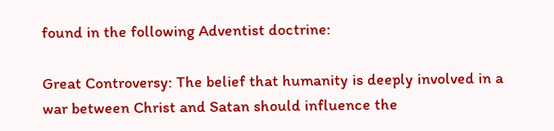found in the following Adventist doctrine:

Great Controversy: The belief that humanity is deeply involved in a war between Christ and Satan should influence the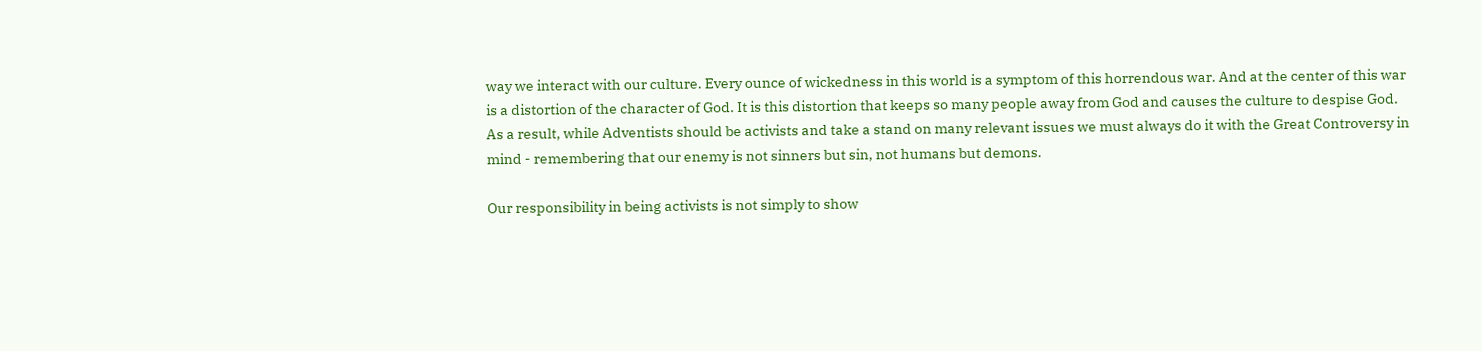way we interact with our culture. Every ounce of wickedness in this world is a symptom of this horrendous war. And at the center of this war is a distortion of the character of God. It is this distortion that keeps so many people away from God and causes the culture to despise God. As a result, while Adventists should be activists and take a stand on many relevant issues we must always do it with the Great Controversy in mind - remembering that our enemy is not sinners but sin, not humans but demons.

Our responsibility in being activists is not simply to show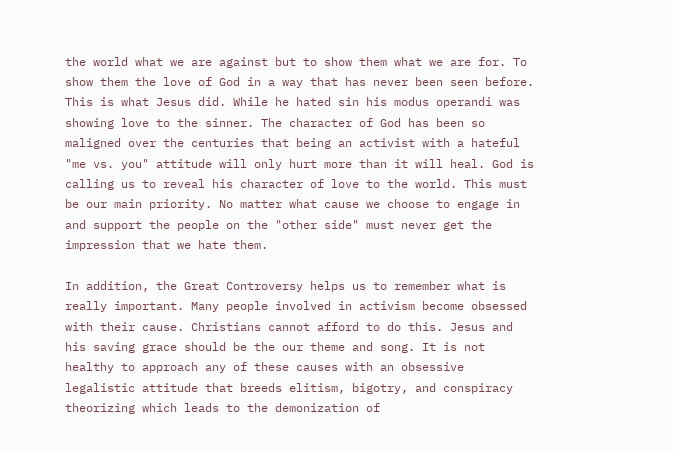the world what we are against but to show them what we are for. To show them the love of God in a way that has never been seen before. This is what Jesus did. While he hated sin his modus operandi was showing love to the sinner. The character of God has been so maligned over the centuries that being an activist with a hateful "me vs. you" attitude will only hurt more than it will heal. God is calling us to reveal his character of love to the world. This must be our main priority. No matter what cause we choose to engage in and support the people on the "other side" must never get the impression that we hate them.

In addition, the Great Controversy helps us to remember what is really important. Many people involved in activism become obsessed with their cause. Christians cannot afford to do this. Jesus and his saving grace should be the our theme and song. It is not healthy to approach any of these causes with an obsessive legalistic attitude that breeds elitism, bigotry, and conspiracy theorizing which leads to the demonization of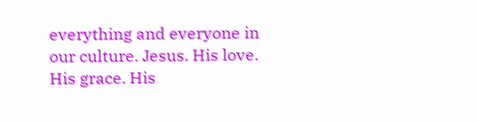everything and everyone in our culture. Jesus. His love. His grace. His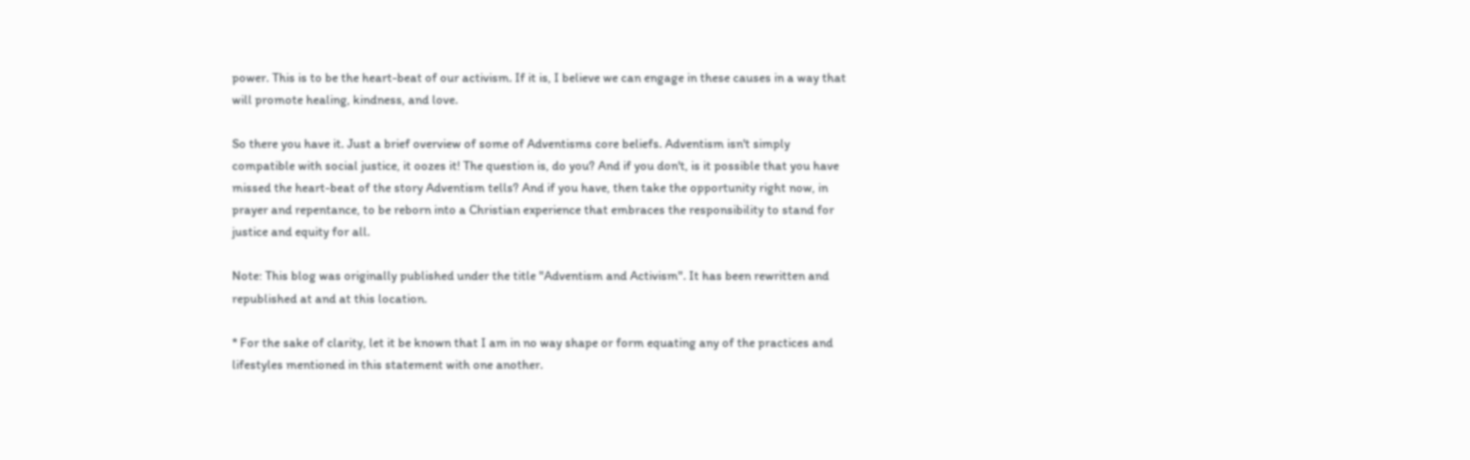power. This is to be the heart-beat of our activism. If it is, I believe we can engage in these causes in a way that will promote healing, kindness, and love.

So there you have it. Just a brief overview of some of Adventisms core beliefs. Adventism isn't simply compatible with social justice, it oozes it! The question is, do you? And if you don't, is it possible that you have missed the heart-beat of the story Adventism tells? And if you have, then take the opportunity right now, in prayer and repentance, to be reborn into a Christian experience that embraces the responsibility to stand for justice and equity for all.

Note: This blog was originally published under the title "Adventism and Activism". It has been rewritten and republished at and at this location.

* For the sake of clarity, let it be known that I am in no way shape or form equating any of the practices and lifestyles mentioned in this statement with one another.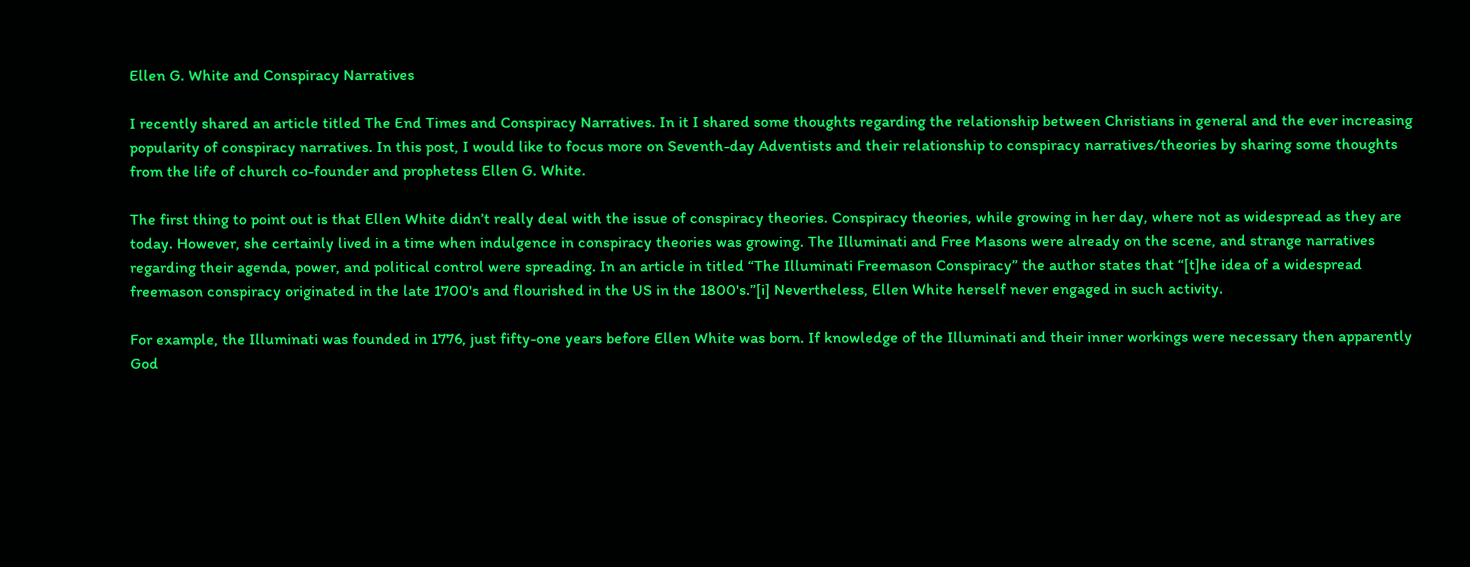Ellen G. White and Conspiracy Narratives

I recently shared an article titled The End Times and Conspiracy Narratives. In it I shared some thoughts regarding the relationship between Christians in general and the ever increasing popularity of conspiracy narratives. In this post, I would like to focus more on Seventh-day Adventists and their relationship to conspiracy narratives/theories by sharing some thoughts from the life of church co-founder and prophetess Ellen G. White.

The first thing to point out is that Ellen White didn’t really deal with the issue of conspiracy theories. Conspiracy theories, while growing in her day, where not as widespread as they are today. However, she certainly lived in a time when indulgence in conspiracy theories was growing. The Illuminati and Free Masons were already on the scene, and strange narratives regarding their agenda, power, and political control were spreading. In an article in titled “The Illuminati Freemason Conspiracy” the author states that “[t]he idea of a widespread freemason conspiracy originated in the late 1700's and flourished in the US in the 1800's.”[i] Nevertheless, Ellen White herself never engaged in such activity.

For example, the Illuminati was founded in 1776, just fifty-one years before Ellen White was born. If knowledge of the Illuminati and their inner workings were necessary then apparently God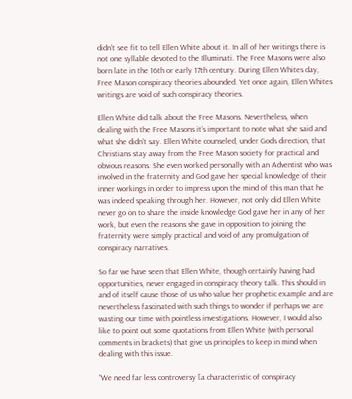didn’t see fit to tell Ellen White about it. In all of her writings there is not one syllable devoted to the Illuminati. The Free Masons were also born late in the 16th or early 17th century. During Ellen Whites day, Free Mason conspiracy theories abounded. Yet once again, Ellen Whites writings are void of such conspiracy theories.

Ellen White did talk about the Free Masons. Nevertheless, when dealing with the Free Masons it’s important to note what she said and what she didn’t say. Ellen White counseled, under Gods direction, that Christians stay away from the Free Mason society for practical and obvious reasons. She even worked personally with an Adventist who was involved in the fraternity and God gave her special knowledge of their inner workings in order to impress upon the mind of this man that he was indeed speaking through her. However, not only did Ellen White never go on to share the inside knowledge God gave her in any of her work, but even the reasons she gave in opposition to joining the fraternity were simply practical and void of any promulgation of conspiracy narratives.

So far we have seen that Ellen White, though certainly having had opportunities, never engaged in conspiracy theory talk. This should in and of itself cause those of us who value her prophetic example and are nevertheless fascinated with such things to wonder if perhaps we are wasting our time with pointless investigations. However, I would also like to point out some quotations from Ellen White (with personal comments in brackets) that give us principles to keep in mind when dealing with this issue.

“We need far less controversy [a characteristic of conspiracy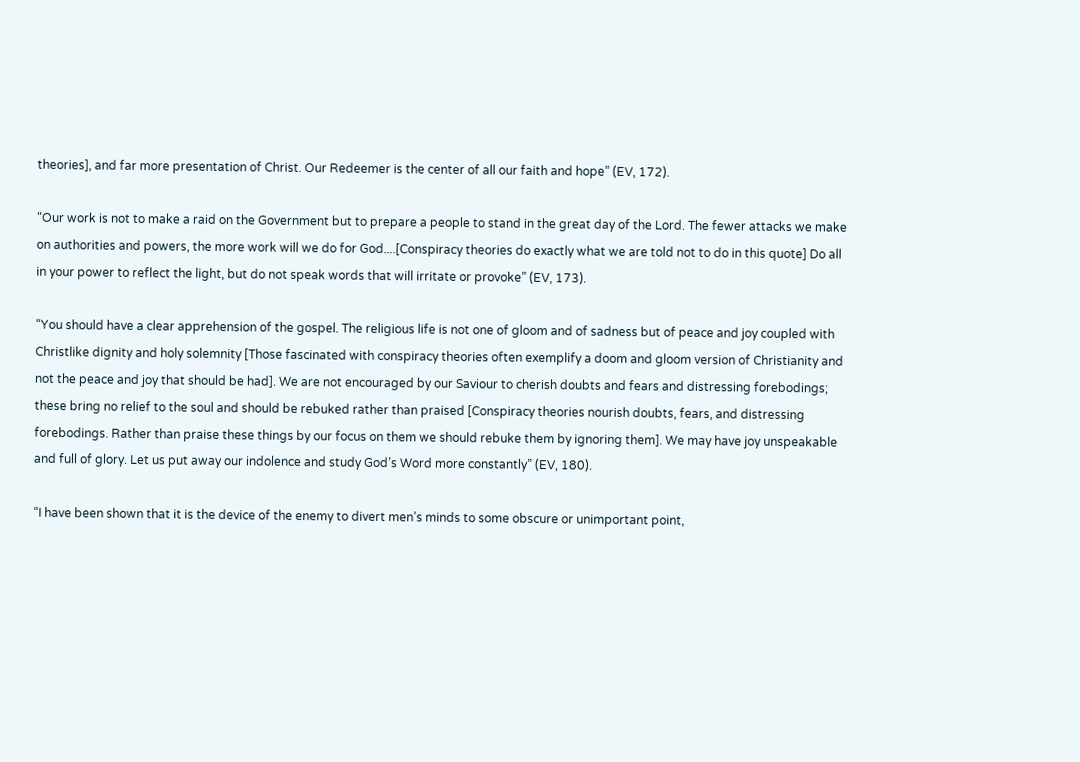theories], and far more presentation of Christ. Our Redeemer is the center of all our faith and hope” (EV, 172).

“Our work is not to make a raid on the Government but to prepare a people to stand in the great day of the Lord. The fewer attacks we make on authorities and powers, the more work will we do for God....[Conspiracy theories do exactly what we are told not to do in this quote] Do all in your power to reflect the light, but do not speak words that will irritate or provoke” (EV, 173).

“You should have a clear apprehension of the gospel. The religious life is not one of gloom and of sadness but of peace and joy coupled with Christlike dignity and holy solemnity [Those fascinated with conspiracy theories often exemplify a doom and gloom version of Christianity and not the peace and joy that should be had]. We are not encouraged by our Saviour to cherish doubts and fears and distressing forebodings; these bring no relief to the soul and should be rebuked rather than praised [Conspiracy theories nourish doubts, fears, and distressing forebodings. Rather than praise these things by our focus on them we should rebuke them by ignoring them]. We may have joy unspeakable and full of glory. Let us put away our indolence and study God’s Word more constantly” (EV, 180).

“I have been shown that it is the device of the enemy to divert men’s minds to some obscure or unimportant point,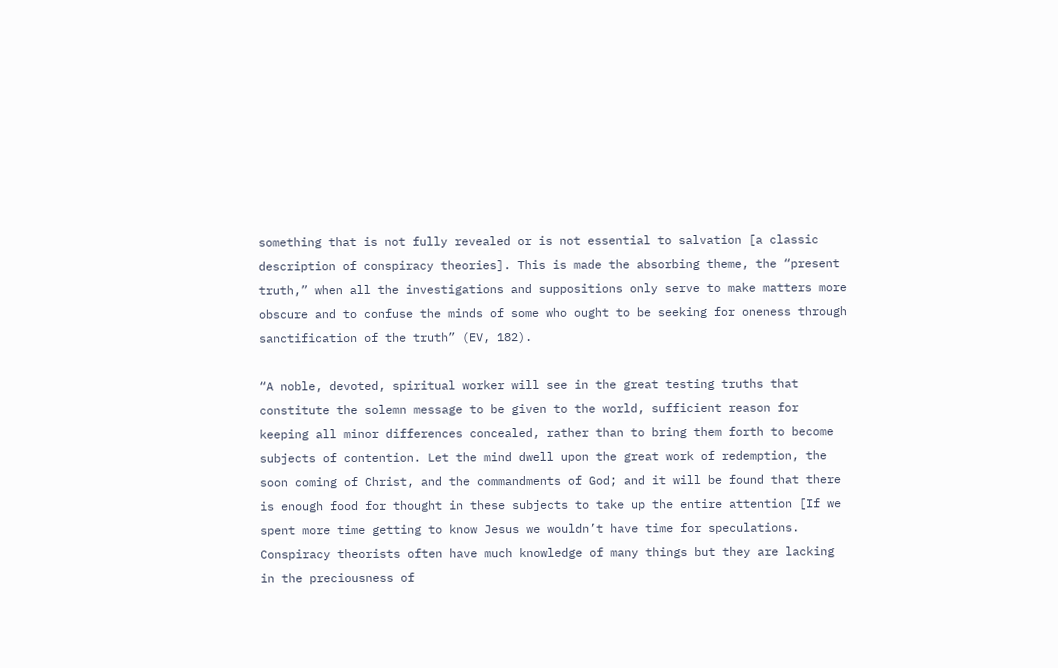something that is not fully revealed or is not essential to salvation [a classic description of conspiracy theories]. This is made the absorbing theme, the “present truth,” when all the investigations and suppositions only serve to make matters more obscure and to confuse the minds of some who ought to be seeking for oneness through sanctification of the truth” (EV, 182).

“A noble, devoted, spiritual worker will see in the great testing truths that constitute the solemn message to be given to the world, sufficient reason for keeping all minor differences concealed, rather than to bring them forth to become subjects of contention. Let the mind dwell upon the great work of redemption, the soon coming of Christ, and the commandments of God; and it will be found that there is enough food for thought in these subjects to take up the entire attention [If we spent more time getting to know Jesus we wouldn’t have time for speculations. Conspiracy theorists often have much knowledge of many things but they are lacking in the preciousness of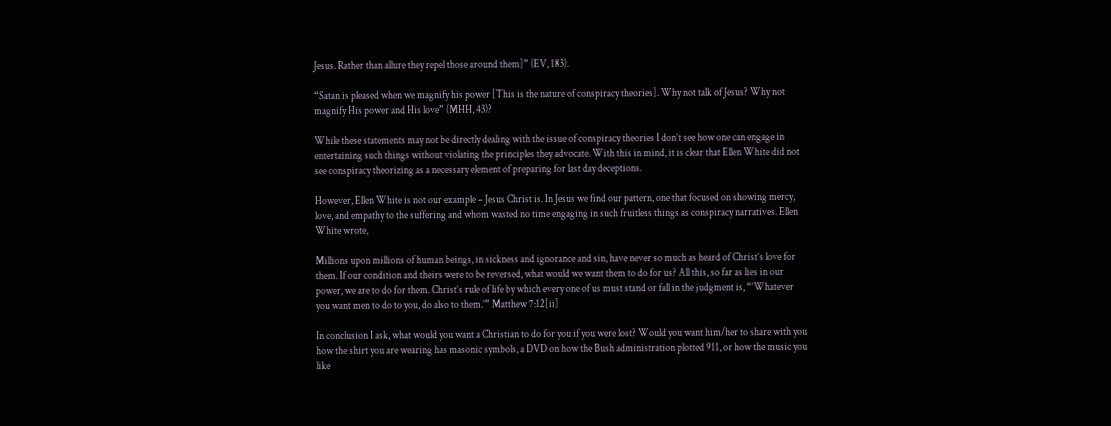Jesus. Rather than allure they repel those around them]” (EV, 183).

“Satan is pleased when we magnify his power [This is the nature of conspiracy theories]. Why not talk of Jesus? Why not magnify His power and His love” (MHH, 43)?

While these statements may not be directly dealing with the issue of conspiracy theories I don’t see how one can engage in entertaining such things without violating the principles they advocate. With this in mind, it is clear that Ellen White did not see conspiracy theorizing as a necessary element of preparing for last day deceptions.

However, Ellen White is not our example – Jesus Christ is. In Jesus we find our pattern, one that focused on showing mercy, love, and empathy to the suffering and whom wasted no time engaging in such fruitless things as conspiracy narratives. Ellen White wrote,

Millions upon millions of human beings, in sickness and ignorance and sin, have never so much as heard of Christ’s love for them. If our condition and theirs were to be reversed, what would we want them to do for us? All this, so far as lies in our power, we are to do for them. Christ’s rule of life by which every one of us must stand or fall in the judgment is, “‘Whatever you want men to do to you, do also to them.’” Matthew 7:12[ii]

In conclusion I ask, what would you want a Christian to do for you if you were lost? Would you want him/her to share with you how the shirt you are wearing has masonic symbols, a DVD on how the Bush administration plotted 911, or how the music you like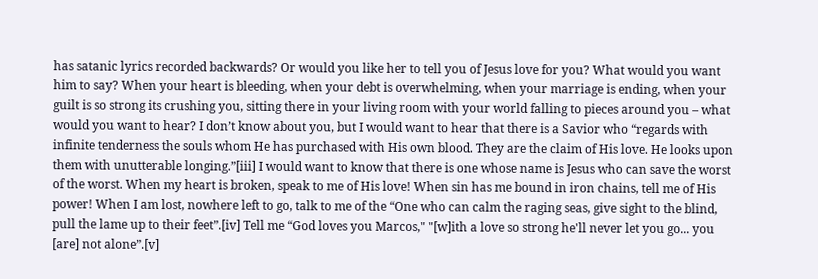has satanic lyrics recorded backwards? Or would you like her to tell you of Jesus love for you? What would you want him to say? When your heart is bleeding, when your debt is overwhelming, when your marriage is ending, when your guilt is so strong its crushing you, sitting there in your living room with your world falling to pieces around you – what would you want to hear? I don’t know about you, but I would want to hear that there is a Savior who “regards with infinite tenderness the souls whom He has purchased with His own blood. They are the claim of His love. He looks upon them with unutterable longing.”[iii] I would want to know that there is one whose name is Jesus who can save the worst of the worst. When my heart is broken, speak to me of His love! When sin has me bound in iron chains, tell me of His power! When I am lost, nowhere left to go, talk to me of the “One who can calm the raging seas, give sight to the blind, pull the lame up to their feet”.[iv] Tell me “God loves you Marcos," "[w]ith a love so strong he'll never let you go... you [are] not alone”.[v]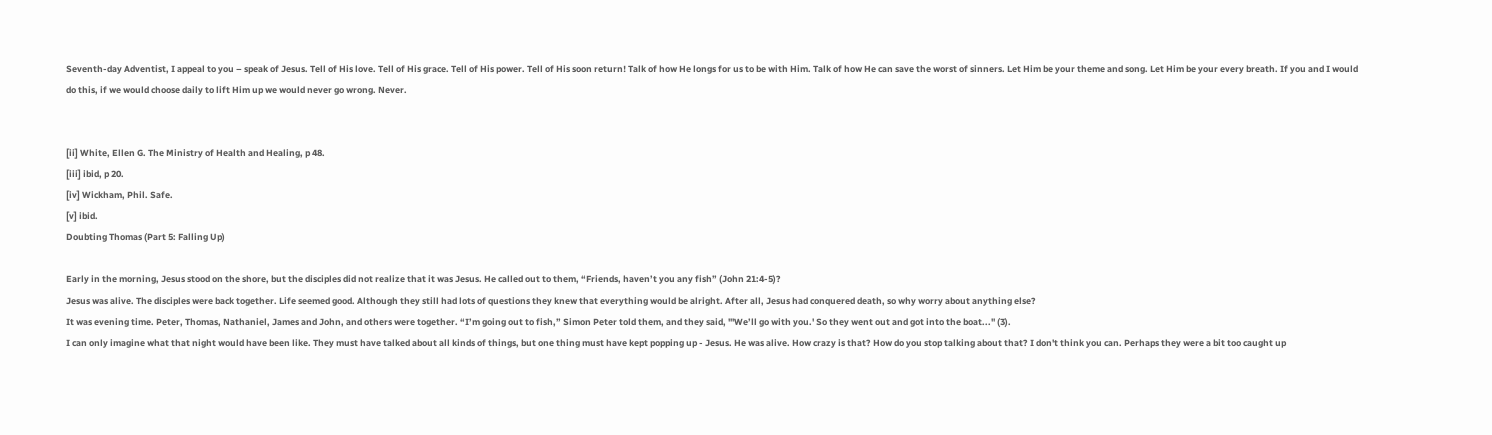Seventh-day Adventist, I appeal to you – speak of Jesus. Tell of His love. Tell of His grace. Tell of His power. Tell of His soon return! Talk of how He longs for us to be with Him. Talk of how He can save the worst of sinners. Let Him be your theme and song. Let Him be your every breath. If you and I would do this, if we would choose daily to lift Him up we would never go wrong. Never.


[ii] White, Ellen G. The Ministry of Health and Healing, p 48.
[iii] ibid, p 20.
[iv] Wickham, Phil. Safe.
[v] ibid.
Doubting Thomas (Part 5: Falling Up)

Early in the morning, Jesus stood on the shore, but the disciples did not realize that it was Jesus. He called out to them, “Friends, haven’t you any fish” (John 21:4-5)?
Jesus was alive. The disciples were back together. Life seemed good. Although they still had lots of questions they knew that everything would be alright. After all, Jesus had conquered death, so why worry about anything else?
It was evening time. Peter, Thomas, Nathaniel, James and John, and others were together. “I’m going out to fish,” Simon Peter told them, and they said, "'We’ll go with you.' So they went out and got into the boat..." (3).
I can only imagine what that night would have been like. They must have talked about all kinds of things, but one thing must have kept popping up - Jesus. He was alive. How crazy is that? How do you stop talking about that? I don't think you can. Perhaps they were a bit too caught up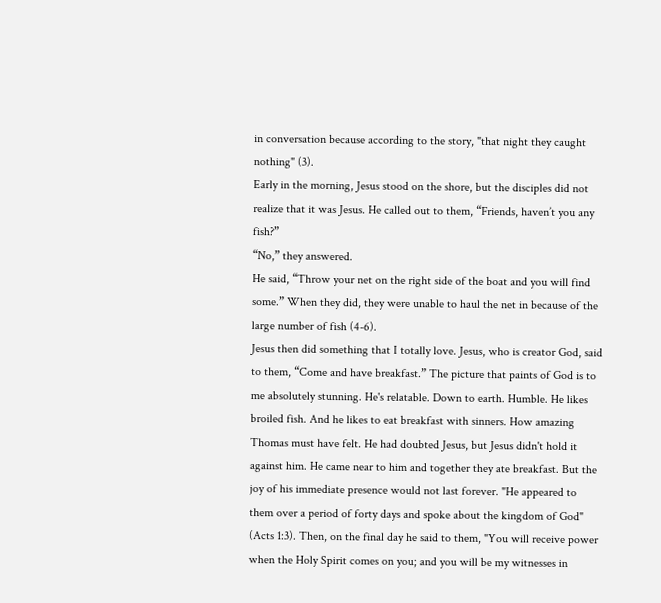in conversation because according to the story, "that night they caught nothing" (3).
Early in the morning, Jesus stood on the shore, but the disciples did not realize that it was Jesus. He called out to them, “Friends, haven’t you any fish?”
“No,” they answered.
He said, “Throw your net on the right side of the boat and you will find some.” When they did, they were unable to haul the net in because of the large number of fish (4-6).
Jesus then did something that I totally love. Jesus, who is creator God, said to them, “Come and have breakfast.” The picture that paints of God is to me absolutely stunning. He's relatable. Down to earth. Humble. He likes broiled fish. And he likes to eat breakfast with sinners. How amazing Thomas must have felt. He had doubted Jesus, but Jesus didn't hold it against him. He came near to him and together they ate breakfast. But the joy of his immediate presence would not last forever. "He appeared to them over a period of forty days and spoke about the kingdom of God" (Acts 1:3). Then, on the final day he said to them, "You will receive power when the Holy Spirit comes on you; and you will be my witnesses in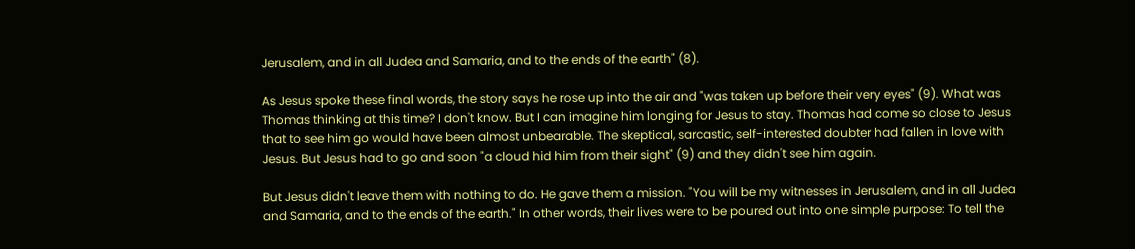Jerusalem, and in all Judea and Samaria, and to the ends of the earth" (8).

As Jesus spoke these final words, the story says he rose up into the air and "was taken up before their very eyes" (9). What was Thomas thinking at this time? I don't know. But I can imagine him longing for Jesus to stay. Thomas had come so close to Jesus that to see him go would have been almost unbearable. The skeptical, sarcastic, self-interested doubter had fallen in love with Jesus. But Jesus had to go and soon "a cloud hid him from their sight" (9) and they didn't see him again.

But Jesus didn't leave them with nothing to do. He gave them a mission. "You will be my witnesses in Jerusalem, and in all Judea and Samaria, and to the ends of the earth." In other words, their lives were to be poured out into one simple purpose: To tell the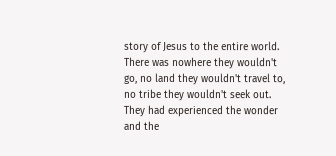story of Jesus to the entire world. There was nowhere they wouldn't go, no land they wouldn't travel to, no tribe they wouldn't seek out. They had experienced the wonder and the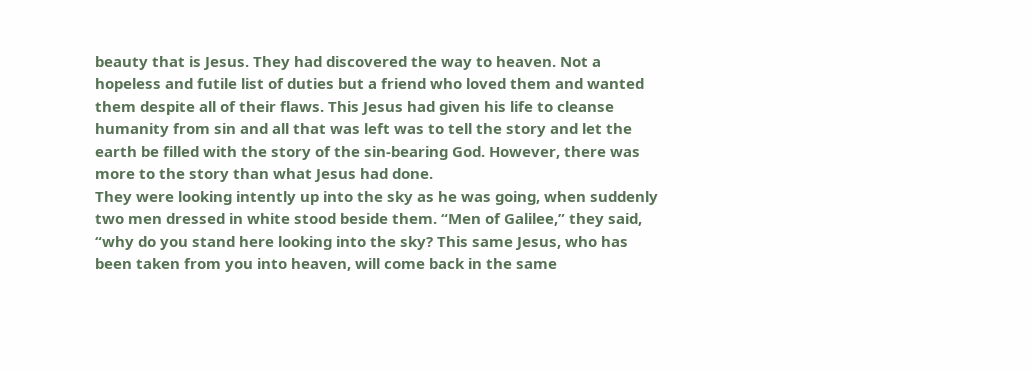beauty that is Jesus. They had discovered the way to heaven. Not a hopeless and futile list of duties but a friend who loved them and wanted them despite all of their flaws. This Jesus had given his life to cleanse humanity from sin and all that was left was to tell the story and let the earth be filled with the story of the sin-bearing God. However, there was more to the story than what Jesus had done.
They were looking intently up into the sky as he was going, when suddenly two men dressed in white stood beside them. “Men of Galilee,” they said, “why do you stand here looking into the sky? This same Jesus, who has been taken from you into heaven, will come back in the same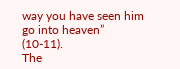way you have seen him go into heaven” (10-11).
The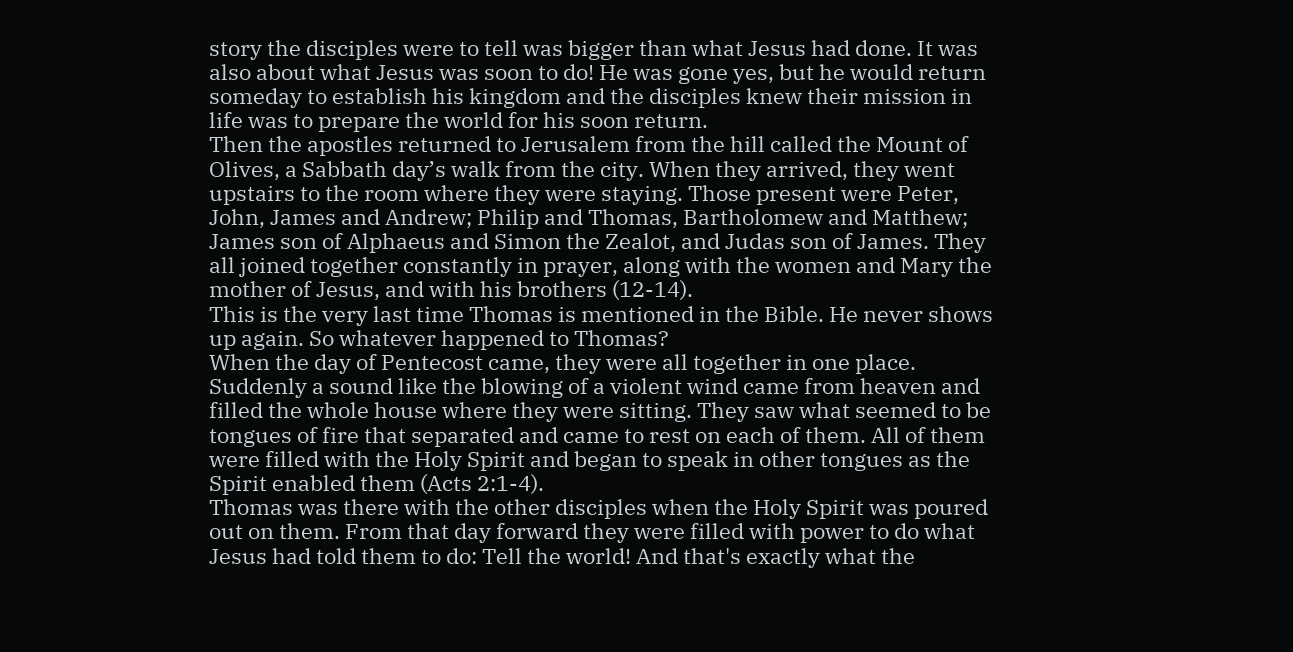story the disciples were to tell was bigger than what Jesus had done. It was also about what Jesus was soon to do! He was gone yes, but he would return someday to establish his kingdom and the disciples knew their mission in life was to prepare the world for his soon return.
Then the apostles returned to Jerusalem from the hill called the Mount of Olives, a Sabbath day’s walk from the city. When they arrived, they went upstairs to the room where they were staying. Those present were Peter, John, James and Andrew; Philip and Thomas, Bartholomew and Matthew; James son of Alphaeus and Simon the Zealot, and Judas son of James. They all joined together constantly in prayer, along with the women and Mary the mother of Jesus, and with his brothers (12-14).
This is the very last time Thomas is mentioned in the Bible. He never shows up again. So whatever happened to Thomas?
When the day of Pentecost came, they were all together in one place. Suddenly a sound like the blowing of a violent wind came from heaven and filled the whole house where they were sitting. They saw what seemed to be tongues of fire that separated and came to rest on each of them. All of them were filled with the Holy Spirit and began to speak in other tongues as the Spirit enabled them (Acts 2:1-4).
Thomas was there with the other disciples when the Holy Spirit was poured out on them. From that day forward they were filled with power to do what Jesus had told them to do: Tell the world! And that's exactly what the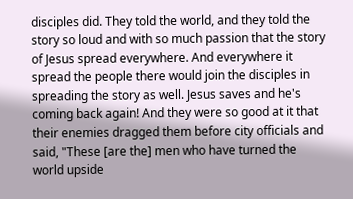disciples did. They told the world, and they told the story so loud and with so much passion that the story of Jesus spread everywhere. And everywhere it spread the people there would join the disciples in spreading the story as well. Jesus saves and he's coming back again! And they were so good at it that their enemies dragged them before city officials and said, "These [are the] men who have turned the world upside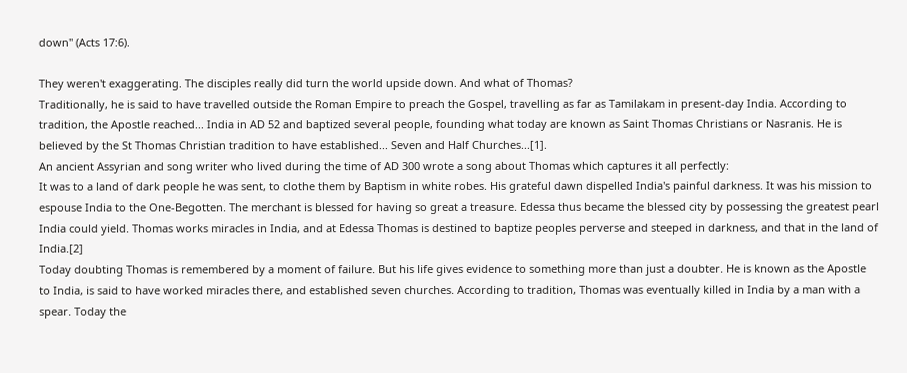down" (Acts 17:6).

They weren't exaggerating. The disciples really did turn the world upside down. And what of Thomas?
Traditionally, he is said to have travelled outside the Roman Empire to preach the Gospel, travelling as far as Tamilakam in present-day India. According to tradition, the Apostle reached... India in AD 52 and baptized several people, founding what today are known as Saint Thomas Christians or Nasranis. He is believed by the St Thomas Christian tradition to have established... Seven and Half Churches...[1].
An ancient Assyrian and song writer who lived during the time of AD 300 wrote a song about Thomas which captures it all perfectly:
It was to a land of dark people he was sent, to clothe them by Baptism in white robes. His grateful dawn dispelled India's painful darkness. It was his mission to espouse India to the One-Begotten. The merchant is blessed for having so great a treasure. Edessa thus became the blessed city by possessing the greatest pearl India could yield. Thomas works miracles in India, and at Edessa Thomas is destined to baptize peoples perverse and steeped in darkness, and that in the land of India.[2]
Today doubting Thomas is remembered by a moment of failure. But his life gives evidence to something more than just a doubter. He is known as the Apostle to India, is said to have worked miracles there, and established seven churches. According to tradition, Thomas was eventually killed in India by a man with a spear. Today the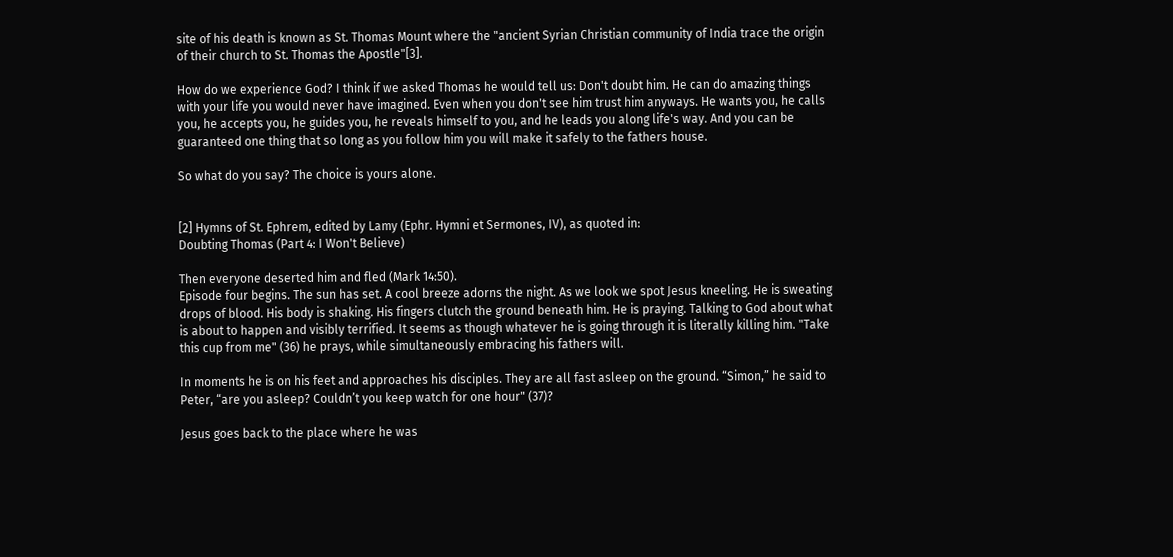site of his death is known as St. Thomas Mount where the "ancient Syrian Christian community of India trace the origin of their church to St. Thomas the Apostle"[3].

How do we experience God? I think if we asked Thomas he would tell us: Don't doubt him. He can do amazing things with your life you would never have imagined. Even when you don't see him trust him anyways. He wants you, he calls you, he accepts you, he guides you, he reveals himself to you, and he leads you along life's way. And you can be guaranteed one thing that so long as you follow him you will make it safely to the fathers house.

So what do you say? The choice is yours alone.


[2] Hymns of St. Ephrem, edited by Lamy (Ephr. Hymni et Sermones, IV), as quoted in:
Doubting Thomas (Part 4: I Won't Believe)

Then everyone deserted him and fled (Mark 14:50).
Episode four begins. The sun has set. A cool breeze adorns the night. As we look we spot Jesus kneeling. He is sweating drops of blood. His body is shaking. His fingers clutch the ground beneath him. He is praying. Talking to God about what is about to happen and visibly terrified. It seems as though whatever he is going through it is literally killing him. "Take this cup from me" (36) he prays, while simultaneously embracing his fathers will.

In moments he is on his feet and approaches his disciples. They are all fast asleep on the ground. “Simon,” he said to Peter, “are you asleep? Couldn’t you keep watch for one hour" (37)?

Jesus goes back to the place where he was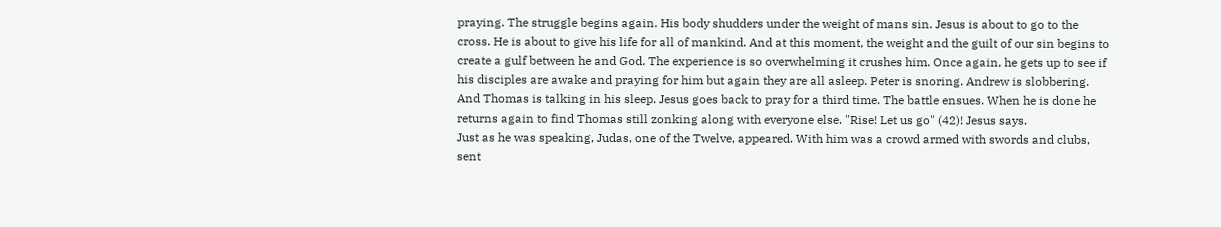praying. The struggle begins again. His body shudders under the weight of mans sin. Jesus is about to go to the cross. He is about to give his life for all of mankind. And at this moment, the weight and the guilt of our sin begins to create a gulf between he and God. The experience is so overwhelming it crushes him. Once again, he gets up to see if his disciples are awake and praying for him but again they are all asleep. Peter is snoring. Andrew is slobbering. And Thomas is talking in his sleep. Jesus goes back to pray for a third time. The battle ensues. When he is done he returns again to find Thomas still zonking along with everyone else. "Rise! Let us go" (42)! Jesus says.
Just as he was speaking, Judas, one of the Twelve, appeared. With him was a crowd armed with swords and clubs, sent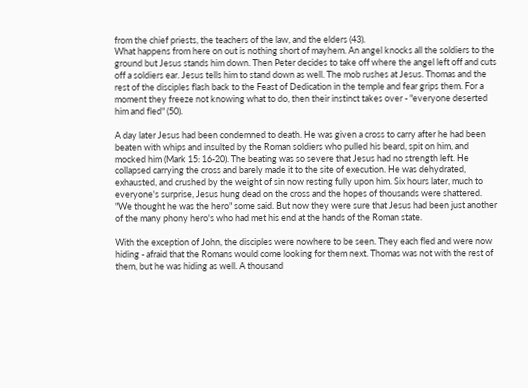from the chief priests, the teachers of the law, and the elders (43).
What happens from here on out is nothing short of mayhem. An angel knocks all the soldiers to the ground but Jesus stands him down. Then Peter decides to take off where the angel left off and cuts off a soldiers ear. Jesus tells him to stand down as well. The mob rushes at Jesus. Thomas and the rest of the disciples flash back to the Feast of Dedication in the temple and fear grips them. For a moment they freeze not knowing what to do, then their instinct takes over - "everyone deserted him and fled" (50).

A day later Jesus had been condemned to death. He was given a cross to carry after he had been beaten with whips and insulted by the Roman soldiers who pulled his beard, spit on him, and mocked him (Mark 15: 16-20). The beating was so severe that Jesus had no strength left. He collapsed carrying the cross and barely made it to the site of execution. He was dehydrated, exhausted, and crushed by the weight of sin now resting fully upon him. Six hours later, much to everyone's surprise, Jesus hung dead on the cross and the hopes of thousands were shattered. "We thought he was the hero" some said. But now they were sure that Jesus had been just another of the many phony hero's who had met his end at the hands of the Roman state.

With the exception of John, the disciples were nowhere to be seen. They each fled and were now hiding - afraid that the Romans would come looking for them next. Thomas was not with the rest of them, but he was hiding as well. A thousand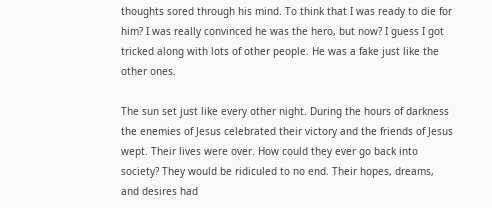thoughts sored through his mind. To think that I was ready to die for him? I was really convinced he was the hero, but now? I guess I got tricked along with lots of other people. He was a fake just like the other ones.

The sun set just like every other night. During the hours of darkness the enemies of Jesus celebrated their victory and the friends of Jesus wept. Their lives were over. How could they ever go back into society? They would be ridiculed to no end. Their hopes, dreams, and desires had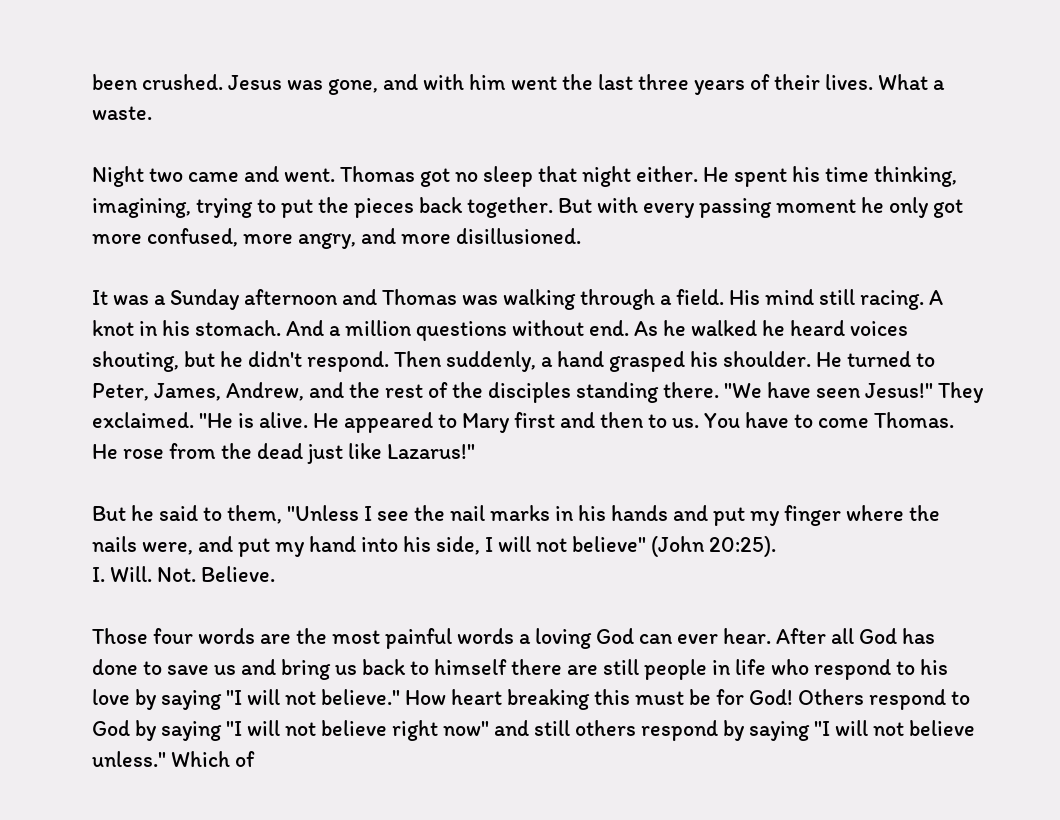been crushed. Jesus was gone, and with him went the last three years of their lives. What a waste.

Night two came and went. Thomas got no sleep that night either. He spent his time thinking, imagining, trying to put the pieces back together. But with every passing moment he only got more confused, more angry, and more disillusioned.

It was a Sunday afternoon and Thomas was walking through a field. His mind still racing. A knot in his stomach. And a million questions without end. As he walked he heard voices shouting, but he didn't respond. Then suddenly, a hand grasped his shoulder. He turned to Peter, James, Andrew, and the rest of the disciples standing there. "We have seen Jesus!" They exclaimed. "He is alive. He appeared to Mary first and then to us. You have to come Thomas. He rose from the dead just like Lazarus!"

But he said to them, "Unless I see the nail marks in his hands and put my finger where the nails were, and put my hand into his side, I will not believe" (John 20:25).
I. Will. Not. Believe.

Those four words are the most painful words a loving God can ever hear. After all God has done to save us and bring us back to himself there are still people in life who respond to his love by saying "I will not believe." How heart breaking this must be for God! Others respond to God by saying "I will not believe right now" and still others respond by saying "I will not believe unless." Which of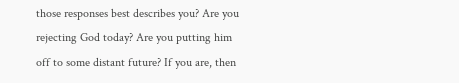those responses best describes you? Are you rejecting God today? Are you putting him off to some distant future? If you are, then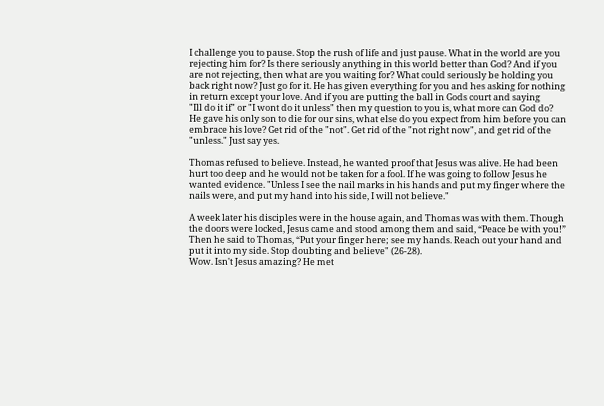I challenge you to pause. Stop the rush of life and just pause. What in the world are you rejecting him for? Is there seriously anything in this world better than God? And if you are not rejecting, then what are you waiting for? What could seriously be holding you back right now? Just go for it. He has given everything for you and hes asking for nothing in return except your love. And if you are putting the ball in Gods court and saying
"Ill do it if" or "I wont do it unless" then my question to you is, what more can God do? He gave his only son to die for our sins, what else do you expect from him before you can embrace his love? Get rid of the "not". Get rid of the "not right now", and get rid of the "unless." Just say yes.

Thomas refused to believe. Instead, he wanted proof that Jesus was alive. He had been hurt too deep and he would not be taken for a fool. If he was going to follow Jesus he wanted evidence. "Unless I see the nail marks in his hands and put my finger where the nails were, and put my hand into his side, I will not believe."

A week later his disciples were in the house again, and Thomas was with them. Though the doors were locked, Jesus came and stood among them and said, “Peace be with you!” Then he said to Thomas, “Put your finger here; see my hands. Reach out your hand and put it into my side. Stop doubting and believe" (26-28).
Wow. Isn't Jesus amazing? He met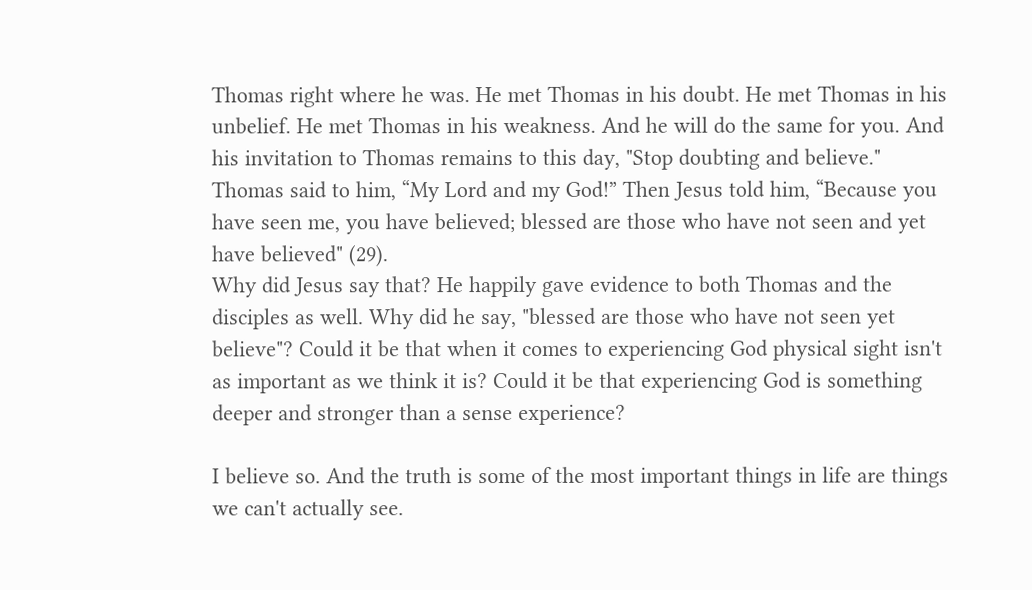Thomas right where he was. He met Thomas in his doubt. He met Thomas in his unbelief. He met Thomas in his weakness. And he will do the same for you. And his invitation to Thomas remains to this day, "Stop doubting and believe."
Thomas said to him, “My Lord and my God!” Then Jesus told him, “Because you have seen me, you have believed; blessed are those who have not seen and yet have believed" (29).
Why did Jesus say that? He happily gave evidence to both Thomas and the disciples as well. Why did he say, "blessed are those who have not seen yet believe"? Could it be that when it comes to experiencing God physical sight isn't as important as we think it is? Could it be that experiencing God is something deeper and stronger than a sense experience?

I believe so. And the truth is some of the most important things in life are things we can't actually see.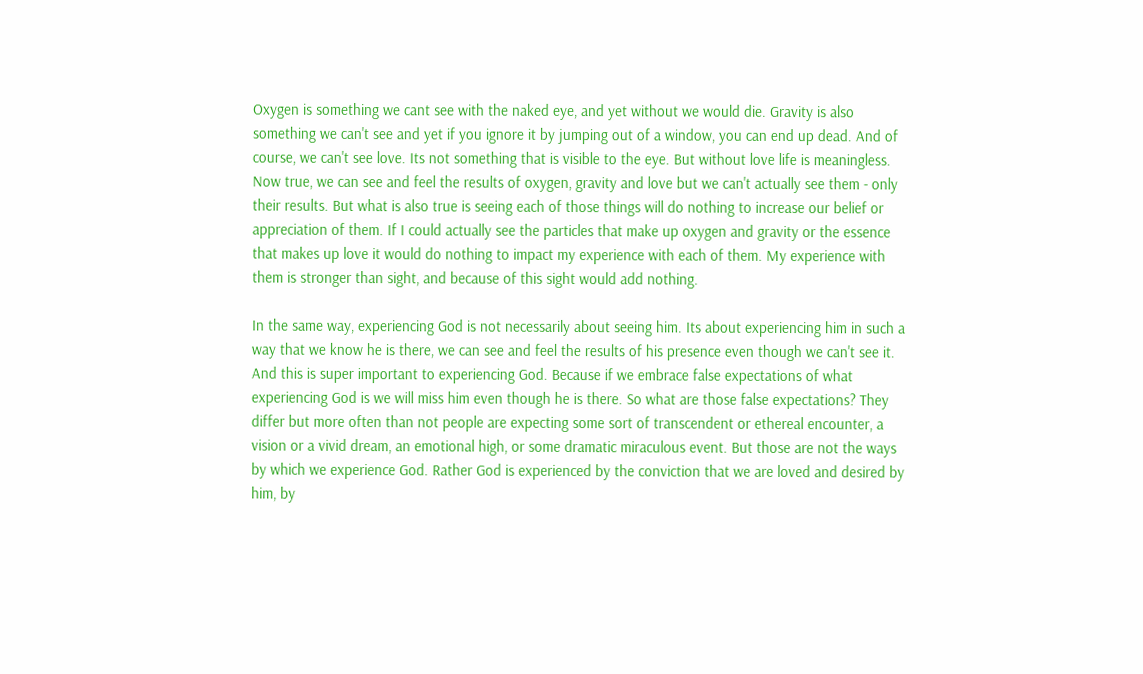Oxygen is something we cant see with the naked eye, and yet without we would die. Gravity is also something we can't see and yet if you ignore it by jumping out of a window, you can end up dead. And of course, we can't see love. Its not something that is visible to the eye. But without love life is meaningless. Now true, we can see and feel the results of oxygen, gravity and love but we can't actually see them - only their results. But what is also true is seeing each of those things will do nothing to increase our belief or appreciation of them. If I could actually see the particles that make up oxygen and gravity or the essence that makes up love it would do nothing to impact my experience with each of them. My experience with them is stronger than sight, and because of this sight would add nothing.

In the same way, experiencing God is not necessarily about seeing him. Its about experiencing him in such a way that we know he is there, we can see and feel the results of his presence even though we can't see it. And this is super important to experiencing God. Because if we embrace false expectations of what experiencing God is we will miss him even though he is there. So what are those false expectations? They differ but more often than not people are expecting some sort of transcendent or ethereal encounter, a vision or a vivid dream, an emotional high, or some dramatic miraculous event. But those are not the ways by which we experience God. Rather God is experienced by the conviction that we are loved and desired by him, by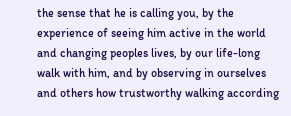the sense that he is calling you, by the experience of seeing him active in the world and changing peoples lives, by our life-long walk with him, and by observing in ourselves and others how trustworthy walking according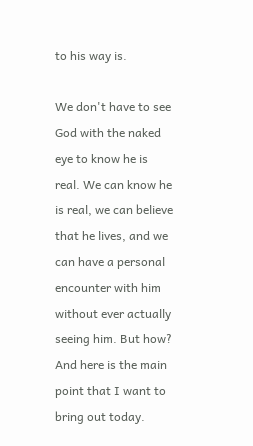to his way is.

We don't have to see God with the naked eye to know he is real. We can know he is real, we can believe that he lives, and we can have a personal encounter with him without ever actually seeing him. But how? And here is the main point that I want to bring out today.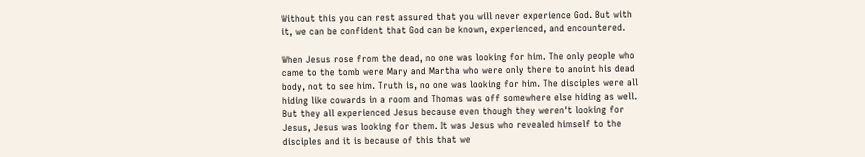Without this you can rest assured that you will never experience God. But with it, we can be confident that God can be known, experienced, and encountered.

When Jesus rose from the dead, no one was looking for him. The only people who came to the tomb were Mary and Martha who were only there to anoint his dead body, not to see him. Truth is, no one was looking for him. The disciples were all hiding like cowards in a room and Thomas was off somewhere else hiding as well. But they all experienced Jesus because even though they weren't looking for Jesus, Jesus was looking for them. It was Jesus who revealed himself to the disciples and it is because of this that we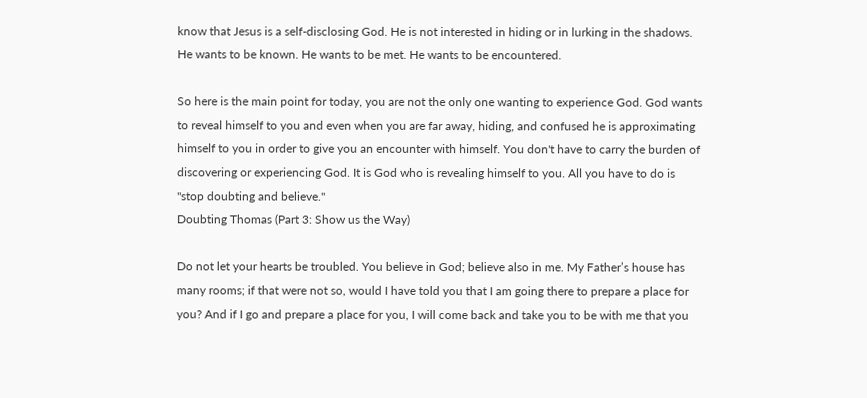know that Jesus is a self-disclosing God. He is not interested in hiding or in lurking in the shadows. He wants to be known. He wants to be met. He wants to be encountered.

So here is the main point for today, you are not the only one wanting to experience God. God wants to reveal himself to you and even when you are far away, hiding, and confused he is approximating himself to you in order to give you an encounter with himself. You don't have to carry the burden of discovering or experiencing God. It is God who is revealing himself to you. All you have to do is "stop doubting and believe."
Doubting Thomas (Part 3: Show us the Way)

Do not let your hearts be troubled. You believe in God; believe also in me. My Father’s house has many rooms; if that were not so, would I have told you that I am going there to prepare a place for you? And if I go and prepare a place for you, I will come back and take you to be with me that you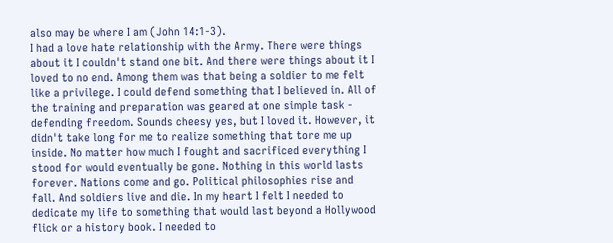also may be where I am (John 14:1-3).
I had a love hate relationship with the Army. There were things about it I couldn't stand one bit. And there were things about it I loved to no end. Among them was that being a soldier to me felt like a privilege. I could defend something that I believed in. All of the training and preparation was geared at one simple task - defending freedom. Sounds cheesy yes, but I loved it. However, it didn't take long for me to realize something that tore me up inside. No matter how much I fought and sacrificed everything I stood for would eventually be gone. Nothing in this world lasts forever. Nations come and go. Political philosophies rise and fall. And soldiers live and die. In my heart I felt I needed to dedicate my life to something that would last beyond a Hollywood flick or a history book. I needed to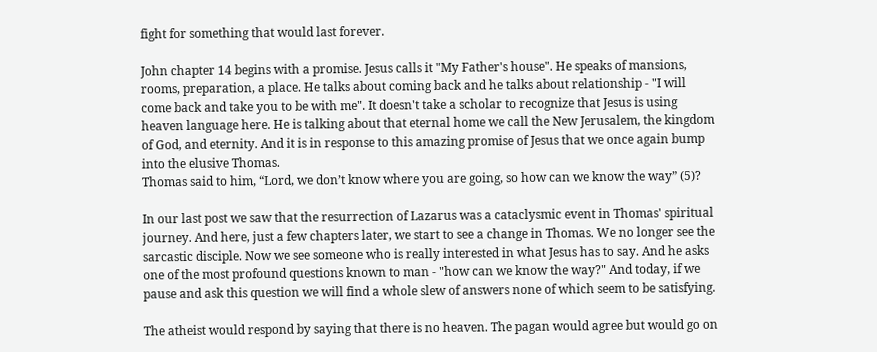fight for something that would last forever.

John chapter 14 begins with a promise. Jesus calls it "My Father's house". He speaks of mansions, rooms, preparation, a place. He talks about coming back and he talks about relationship - "I will come back and take you to be with me". It doesn't take a scholar to recognize that Jesus is using heaven language here. He is talking about that eternal home we call the New Jerusalem, the kingdom of God, and eternity. And it is in response to this amazing promise of Jesus that we once again bump into the elusive Thomas.
Thomas said to him, “Lord, we don’t know where you are going, so how can we know the way” (5)?

In our last post we saw that the resurrection of Lazarus was a cataclysmic event in Thomas' spiritual journey. And here, just a few chapters later, we start to see a change in Thomas. We no longer see the sarcastic disciple. Now we see someone who is really interested in what Jesus has to say. And he asks one of the most profound questions known to man - "how can we know the way?" And today, if we pause and ask this question we will find a whole slew of answers none of which seem to be satisfying.

The atheist would respond by saying that there is no heaven. The pagan would agree but would go on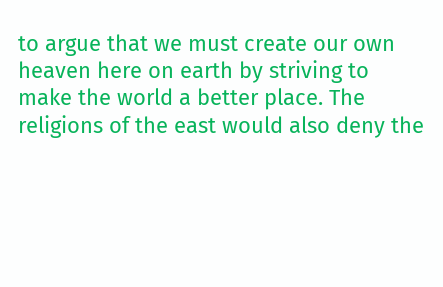to argue that we must create our own heaven here on earth by striving to make the world a better place. The religions of the east would also deny the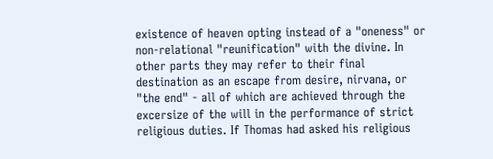existence of heaven opting instead of a "oneness" or non-relational "reunification" with the divine. In other parts they may refer to their final destination as an escape from desire, nirvana, or "the end" - all of which are achieved through the excersize of the will in the performance of strict religious duties. If Thomas had asked his religious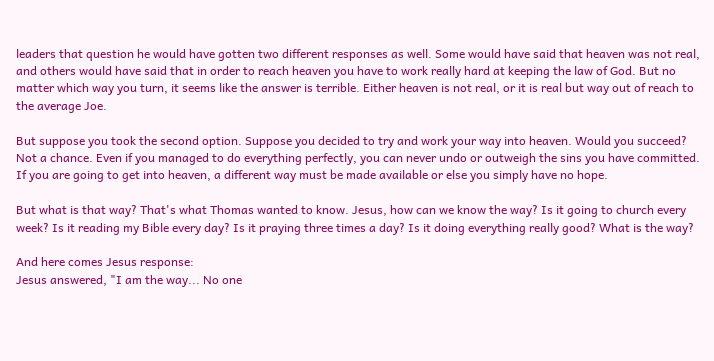leaders that question he would have gotten two different responses as well. Some would have said that heaven was not real, and others would have said that in order to reach heaven you have to work really hard at keeping the law of God. But no matter which way you turn, it seems like the answer is terrible. Either heaven is not real, or it is real but way out of reach to the average Joe.

But suppose you took the second option. Suppose you decided to try and work your way into heaven. Would you succeed? Not a chance. Even if you managed to do everything perfectly, you can never undo or outweigh the sins you have committed. If you are going to get into heaven, a different way must be made available or else you simply have no hope.

But what is that way? That's what Thomas wanted to know. Jesus, how can we know the way? Is it going to church every week? Is it reading my Bible every day? Is it praying three times a day? Is it doing everything really good? What is the way?

And here comes Jesus response:
Jesus answered, "I am the way... No one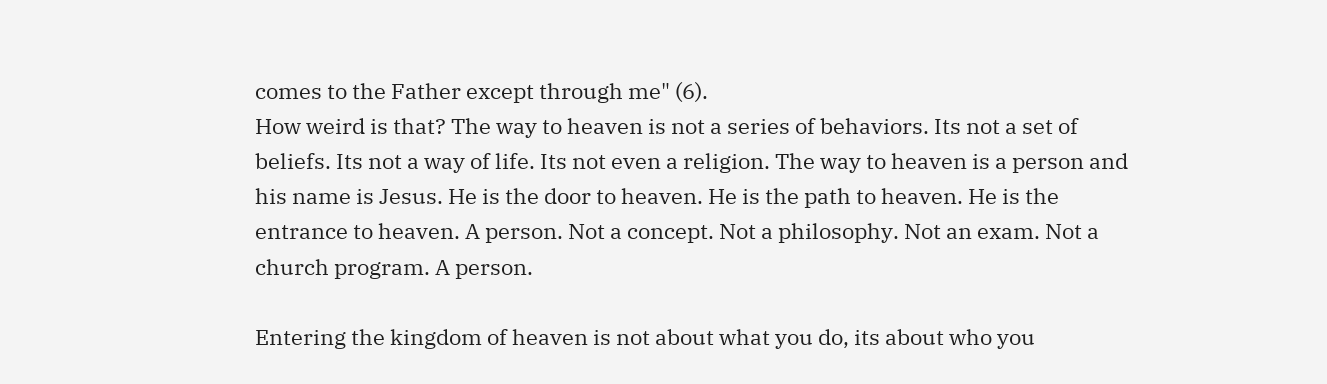comes to the Father except through me" (6).
How weird is that? The way to heaven is not a series of behaviors. Its not a set of beliefs. Its not a way of life. Its not even a religion. The way to heaven is a person and his name is Jesus. He is the door to heaven. He is the path to heaven. He is the entrance to heaven. A person. Not a concept. Not a philosophy. Not an exam. Not a church program. A person.

Entering the kingdom of heaven is not about what you do, its about who you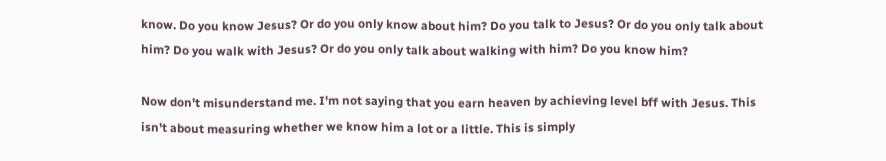know. Do you know Jesus? Or do you only know about him? Do you talk to Jesus? Or do you only talk about him? Do you walk with Jesus? Or do you only talk about walking with him? Do you know him?

Now don't misunderstand me. I'm not saying that you earn heaven by achieving level bff with Jesus. This isn't about measuring whether we know him a lot or a little. This is simply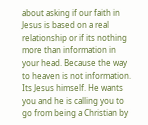about asking if our faith in Jesus is based on a real relationship or if its nothing more than information in your head. Because the way to heaven is not information. Its Jesus himself. He wants you and he is calling you to go from being a Christian by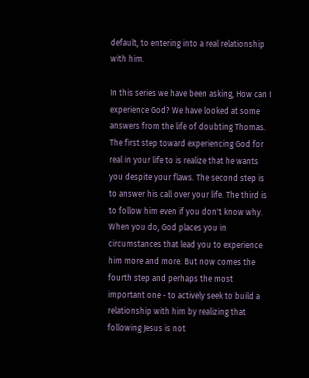default, to entering into a real relationship with him.

In this series we have been asking, How can I experience God? We have looked at some answers from the life of doubting Thomas. The first step toward experiencing God for real in your life to is realize that he wants you despite your flaws. The second step is to answer his call over your life. The third is to follow him even if you don't know why. When you do, God places you in circumstances that lead you to experience him more and more. But now comes the fourth step and perhaps the most important one - to actively seek to build a relationship with him by realizing that following Jesus is not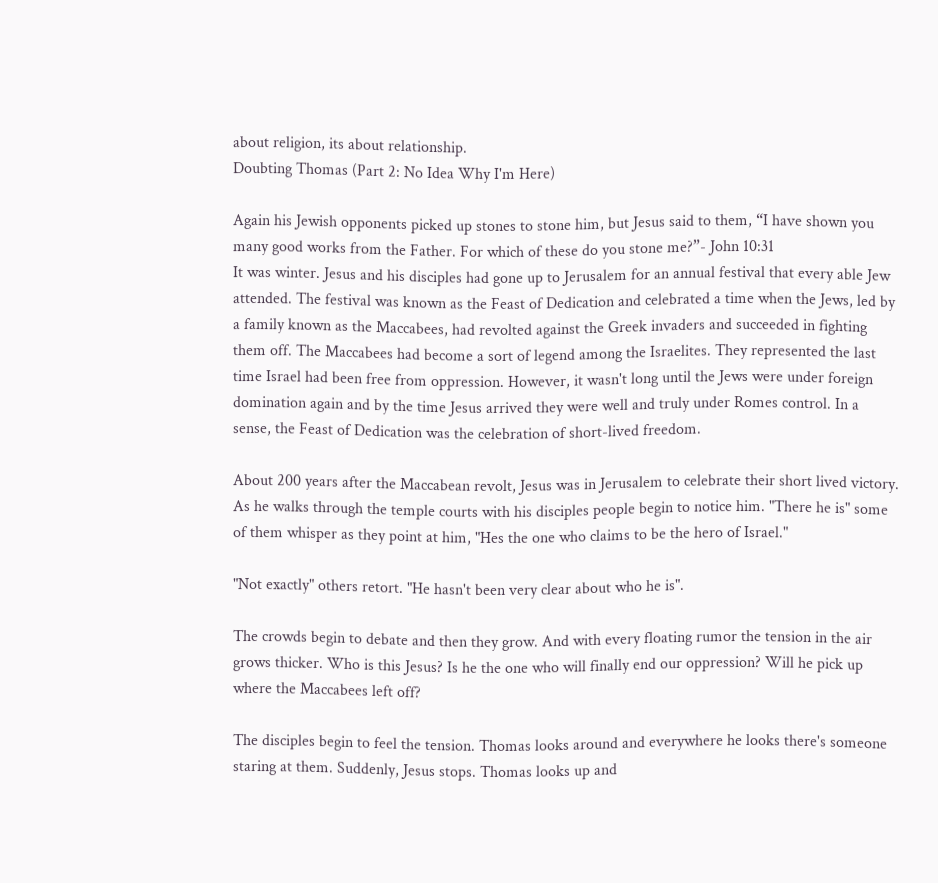about religion, its about relationship.
Doubting Thomas (Part 2: No Idea Why I'm Here)

Again his Jewish opponents picked up stones to stone him, but Jesus said to them, “I have shown you many good works from the Father. For which of these do you stone me?”- John 10:31
It was winter. Jesus and his disciples had gone up to Jerusalem for an annual festival that every able Jew attended. The festival was known as the Feast of Dedication and celebrated a time when the Jews, led by a family known as the Maccabees, had revolted against the Greek invaders and succeeded in fighting them off. The Maccabees had become a sort of legend among the Israelites. They represented the last time Israel had been free from oppression. However, it wasn't long until the Jews were under foreign domination again and by the time Jesus arrived they were well and truly under Romes control. In a sense, the Feast of Dedication was the celebration of short-lived freedom.

About 200 years after the Maccabean revolt, Jesus was in Jerusalem to celebrate their short lived victory. As he walks through the temple courts with his disciples people begin to notice him. "There he is" some of them whisper as they point at him, "Hes the one who claims to be the hero of Israel."

"Not exactly" others retort. "He hasn't been very clear about who he is".

The crowds begin to debate and then they grow. And with every floating rumor the tension in the air grows thicker. Who is this Jesus? Is he the one who will finally end our oppression? Will he pick up where the Maccabees left off?

The disciples begin to feel the tension. Thomas looks around and everywhere he looks there's someone staring at them. Suddenly, Jesus stops. Thomas looks up and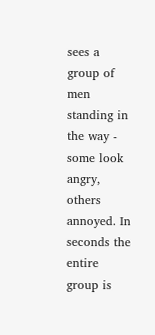sees a group of men standing in the way - some look angry, others annoyed. In seconds the entire group is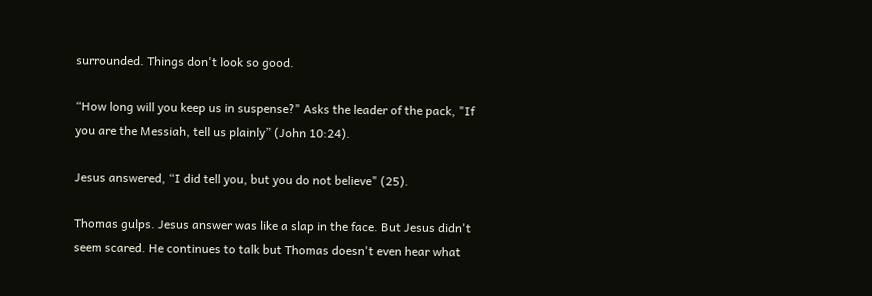surrounded. Things don't look so good.

“How long will you keep us in suspense?" Asks the leader of the pack, "If you are the Messiah, tell us plainly” (John 10:24).

Jesus answered, “I did tell you, but you do not believe" (25).

Thomas gulps. Jesus answer was like a slap in the face. But Jesus didn't seem scared. He continues to talk but Thomas doesn't even hear what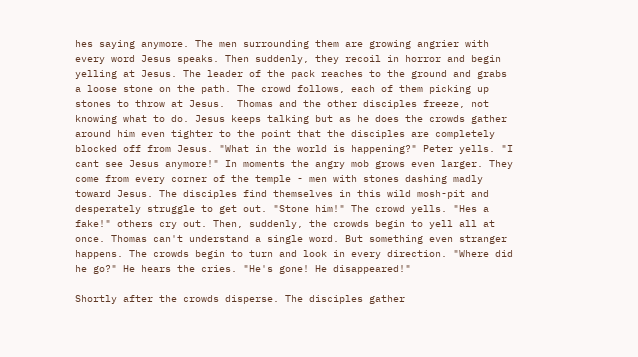hes saying anymore. The men surrounding them are growing angrier with every word Jesus speaks. Then suddenly, they recoil in horror and begin yelling at Jesus. The leader of the pack reaches to the ground and grabs a loose stone on the path. The crowd follows, each of them picking up stones to throw at Jesus.  Thomas and the other disciples freeze, not knowing what to do. Jesus keeps talking but as he does the crowds gather around him even tighter to the point that the disciples are completely blocked off from Jesus. "What in the world is happening?" Peter yells. "I cant see Jesus anymore!" In moments the angry mob grows even larger. They come from every corner of the temple - men with stones dashing madly toward Jesus. The disciples find themselves in this wild mosh-pit and desperately struggle to get out. "Stone him!" The crowd yells. "Hes a fake!" others cry out. Then, suddenly, the crowds begin to yell all at once. Thomas can't understand a single word. But something even stranger happens. The crowds begin to turn and look in every direction. "Where did he go?" He hears the cries. "He's gone! He disappeared!"

Shortly after the crowds disperse. The disciples gather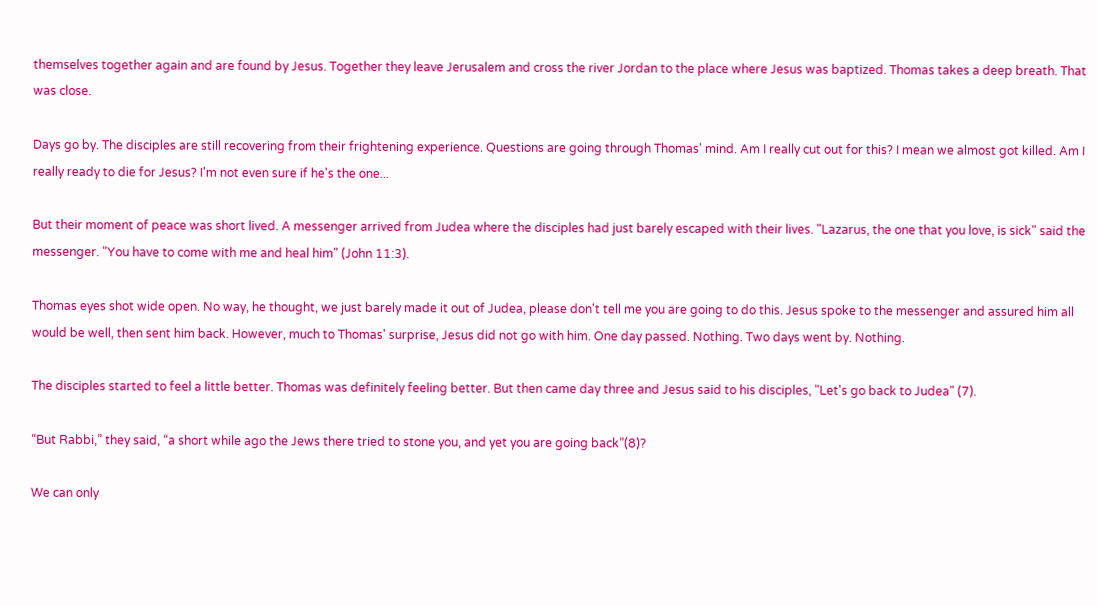themselves together again and are found by Jesus. Together they leave Jerusalem and cross the river Jordan to the place where Jesus was baptized. Thomas takes a deep breath. That was close.

Days go by. The disciples are still recovering from their frightening experience. Questions are going through Thomas' mind. Am I really cut out for this? I mean we almost got killed. Am I really ready to die for Jesus? I'm not even sure if he's the one...

But their moment of peace was short lived. A messenger arrived from Judea where the disciples had just barely escaped with their lives. "Lazarus, the one that you love, is sick" said the messenger. "You have to come with me and heal him" (John 11:3).

Thomas eyes shot wide open. No way, he thought, we just barely made it out of Judea, please don't tell me you are going to do this. Jesus spoke to the messenger and assured him all would be well, then sent him back. However, much to Thomas' surprise, Jesus did not go with him. One day passed. Nothing. Two days went by. Nothing.

The disciples started to feel a little better. Thomas was definitely feeling better. But then came day three and Jesus said to his disciples, "Let's go back to Judea" (7).

“But Rabbi,” they said, “a short while ago the Jews there tried to stone you, and yet you are going back”(8)?

We can only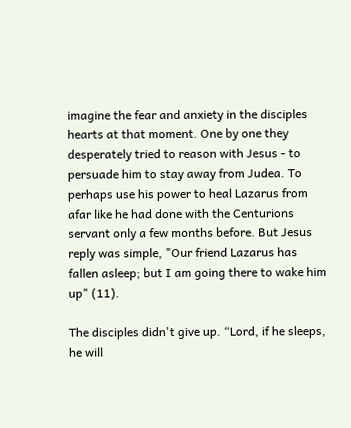imagine the fear and anxiety in the disciples hearts at that moment. One by one they desperately tried to reason with Jesus - to persuade him to stay away from Judea. To perhaps use his power to heal Lazarus from afar like he had done with the Centurions servant only a few months before. But Jesus reply was simple, "Our friend Lazarus has fallen asleep; but I am going there to wake him up" (11).

The disciples didn't give up. “Lord, if he sleeps, he will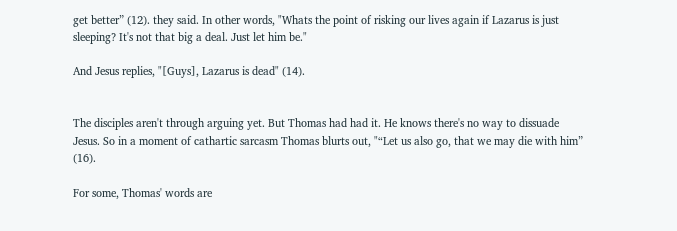get better” (12). they said. In other words, "Whats the point of risking our lives again if Lazarus is just sleeping? It's not that big a deal. Just let him be."

And Jesus replies, "[Guys], Lazarus is dead" (14).


The disciples aren't through arguing yet. But Thomas had had it. He knows there's no way to dissuade Jesus. So in a moment of cathartic sarcasm Thomas blurts out, "“Let us also go, that we may die with him” (16).

For some, Thomas' words are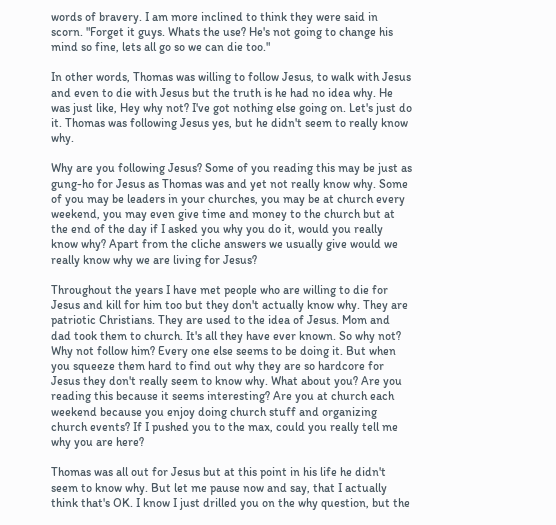words of bravery. I am more inclined to think they were said in scorn. "Forget it guys. Whats the use? He's not going to change his mind so fine, lets all go so we can die too."

In other words, Thomas was willing to follow Jesus, to walk with Jesus and even to die with Jesus but the truth is he had no idea why. He was just like, Hey why not? I've got nothing else going on. Let's just do it. Thomas was following Jesus yes, but he didn't seem to really know why.

Why are you following Jesus? Some of you reading this may be just as gung-ho for Jesus as Thomas was and yet not really know why. Some of you may be leaders in your churches, you may be at church every weekend, you may even give time and money to the church but at the end of the day if I asked you why you do it, would you really know why? Apart from the cliche answers we usually give would we really know why we are living for Jesus?

Throughout the years I have met people who are willing to die for Jesus and kill for him too but they don't actually know why. They are patriotic Christians. They are used to the idea of Jesus. Mom and dad took them to church. It's all they have ever known. So why not? Why not follow him? Every one else seems to be doing it. But when you squeeze them hard to find out why they are so hardcore for Jesus they don't really seem to know why. What about you? Are you reading this because it seems interesting? Are you at church each weekend because you enjoy doing church stuff and organizing church events? If I pushed you to the max, could you really tell me why you are here?

Thomas was all out for Jesus but at this point in his life he didn't seem to know why. But let me pause now and say, that I actually think that's OK. I know I just drilled you on the why question, but the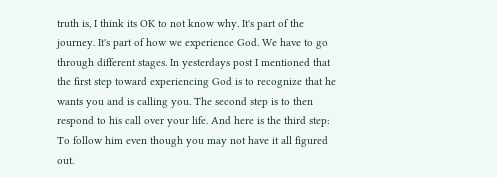truth is, I think its OK to not know why. It's part of the journey. It's part of how we experience God. We have to go through different stages. In yesterdays post I mentioned that the first step toward experiencing God is to recognize that he wants you and is calling you. The second step is to then respond to his call over your life. And here is the third step: To follow him even though you may not have it all figured out.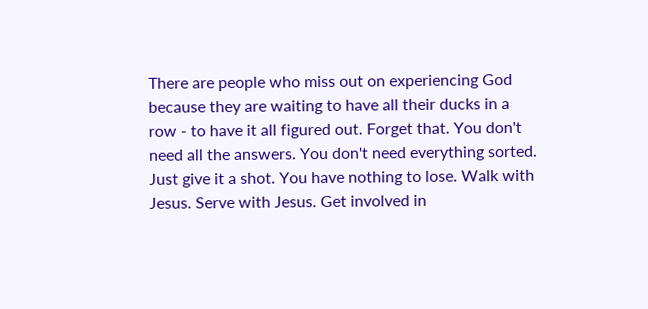There are people who miss out on experiencing God because they are waiting to have all their ducks in a row - to have it all figured out. Forget that. You don't need all the answers. You don't need everything sorted. Just give it a shot. You have nothing to lose. Walk with Jesus. Serve with Jesus. Get involved in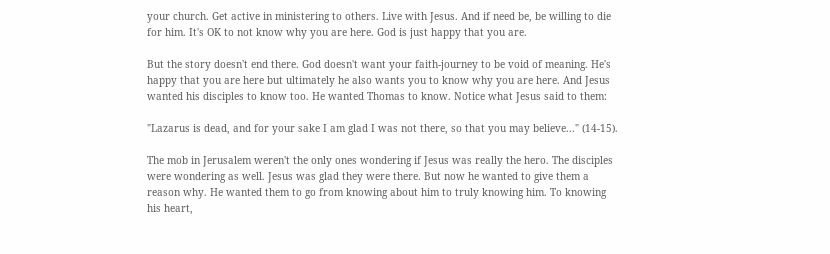your church. Get active in ministering to others. Live with Jesus. And if need be, be willing to die for him. It's OK to not know why you are here. God is just happy that you are.

But the story doesn't end there. God doesn't want your faith-journey to be void of meaning. He's happy that you are here but ultimately he also wants you to know why you are here. And Jesus wanted his disciples to know too. He wanted Thomas to know. Notice what Jesus said to them:

"Lazarus is dead, and for your sake I am glad I was not there, so that you may believe..." (14-15).

The mob in Jerusalem weren't the only ones wondering if Jesus was really the hero. The disciples were wondering as well. Jesus was glad they were there. But now he wanted to give them a reason why. He wanted them to go from knowing about him to truly knowing him. To knowing his heart,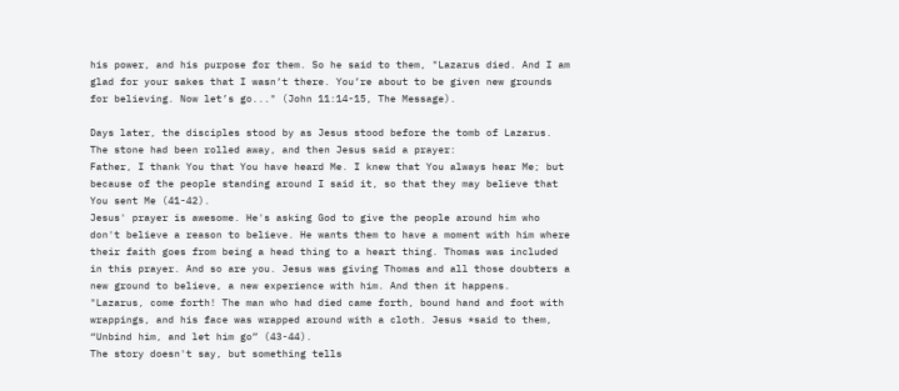his power, and his purpose for them. So he said to them, "Lazarus died. And I am glad for your sakes that I wasn’t there. You’re about to be given new grounds for believing. Now let’s go..." (John 11:14-15, The Message).

Days later, the disciples stood by as Jesus stood before the tomb of Lazarus. The stone had been rolled away, and then Jesus said a prayer:
Father, I thank You that You have heard Me. I knew that You always hear Me; but because of the people standing around I said it, so that they may believe that You sent Me (41-42).
Jesus' prayer is awesome. He's asking God to give the people around him who don't believe a reason to believe. He wants them to have a moment with him where their faith goes from being a head thing to a heart thing. Thomas was included in this prayer. And so are you. Jesus was giving Thomas and all those doubters a new ground to believe, a new experience with him. And then it happens.
"Lazarus, come forth! The man who had died came forth, bound hand and foot with wrappings, and his face was wrapped around with a cloth. Jesus *said to them, “Unbind him, and let him go” (43-44).
The story doesn't say, but something tells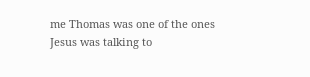me Thomas was one of the ones Jesus was talking to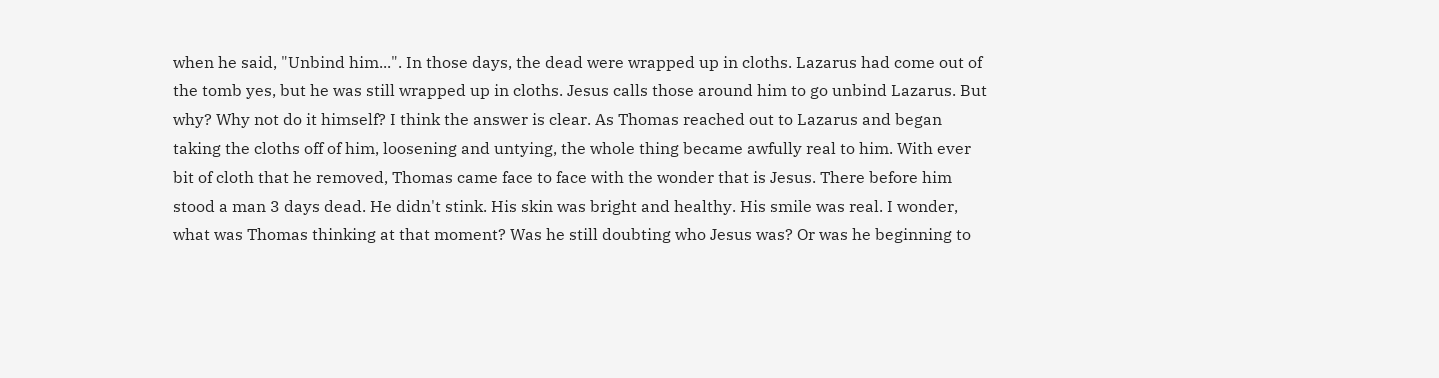when he said, "Unbind him...". In those days, the dead were wrapped up in cloths. Lazarus had come out of the tomb yes, but he was still wrapped up in cloths. Jesus calls those around him to go unbind Lazarus. But why? Why not do it himself? I think the answer is clear. As Thomas reached out to Lazarus and began taking the cloths off of him, loosening and untying, the whole thing became awfully real to him. With ever bit of cloth that he removed, Thomas came face to face with the wonder that is Jesus. There before him stood a man 3 days dead. He didn't stink. His skin was bright and healthy. His smile was real. I wonder, what was Thomas thinking at that moment? Was he still doubting who Jesus was? Or was he beginning to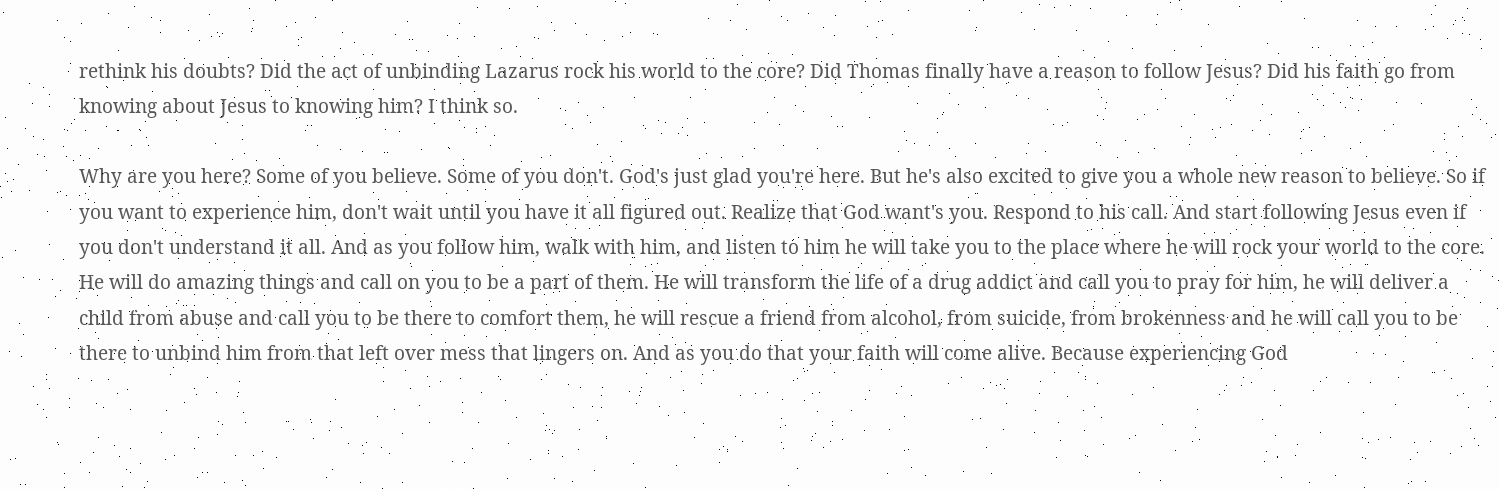rethink his doubts? Did the act of unbinding Lazarus rock his world to the core? Did Thomas finally have a reason to follow Jesus? Did his faith go from knowing about Jesus to knowing him? I think so.

Why are you here? Some of you believe. Some of you don't. God's just glad you're here. But he's also excited to give you a whole new reason to believe. So if you want to experience him, don't wait until you have it all figured out. Realize that God want's you. Respond to his call. And start following Jesus even if you don't understand it all. And as you follow him, walk with him, and listen to him he will take you to the place where he will rock your world to the core. He will do amazing things and call on you to be a part of them. He will transform the life of a drug addict and call you to pray for him, he will deliver a child from abuse and call you to be there to comfort them, he will rescue a friend from alcohol, from suicide, from brokenness and he will call you to be there to unbind him from that left over mess that lingers on. And as you do that your faith will come alive. Because experiencing God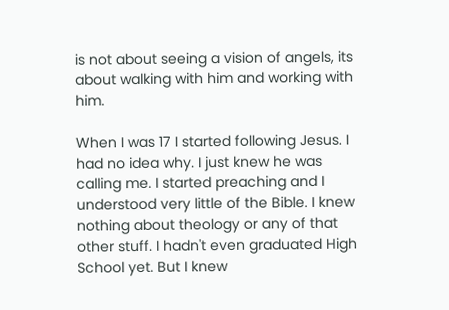is not about seeing a vision of angels, its about walking with him and working with him.

When I was 17 I started following Jesus. I had no idea why. I just knew he was calling me. I started preaching and I understood very little of the Bible. I knew nothing about theology or any of that other stuff. I hadn't even graduated High School yet. But I knew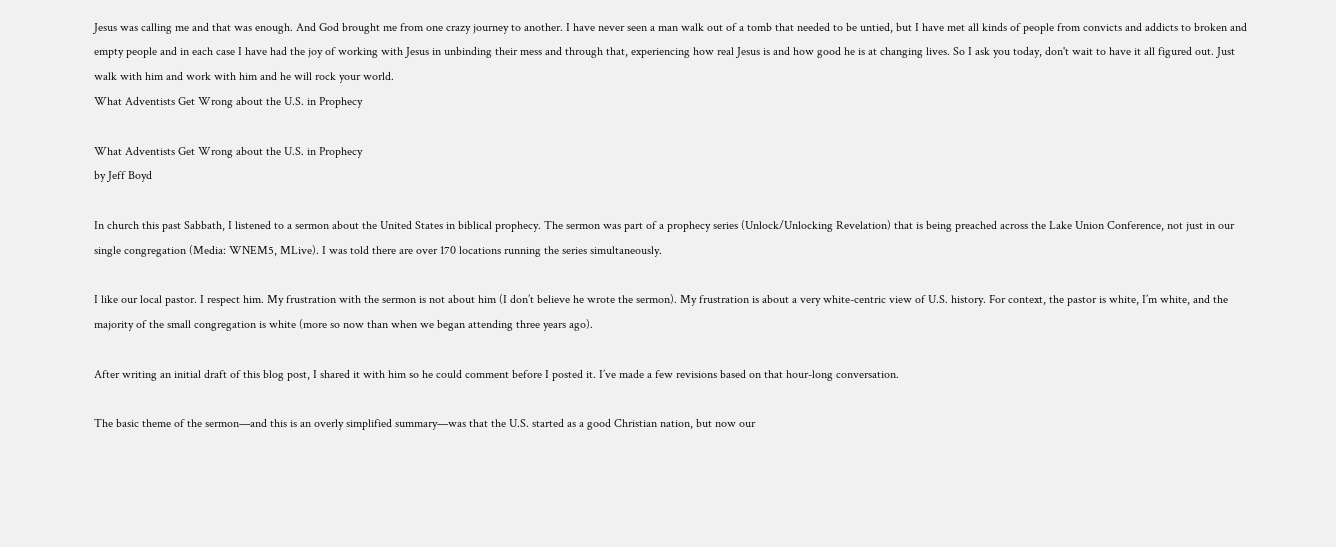Jesus was calling me and that was enough. And God brought me from one crazy journey to another. I have never seen a man walk out of a tomb that needed to be untied, but I have met all kinds of people from convicts and addicts to broken and empty people and in each case I have had the joy of working with Jesus in unbinding their mess and through that, experiencing how real Jesus is and how good he is at changing lives. So I ask you today, don't wait to have it all figured out. Just walk with him and work with him and he will rock your world.
What Adventists Get Wrong about the U.S. in Prophecy

What Adventists Get Wrong about the U.S. in Prophecy
by Jeff Boyd

In church this past Sabbath, I listened to a sermon about the United States in biblical prophecy. The sermon was part of a prophecy series (Unlock/Unlocking Revelation) that is being preached across the Lake Union Conference, not just in our single congregation (Media: WNEM5, MLive). I was told there are over 170 locations running the series simultaneously.

I like our local pastor. I respect him. My frustration with the sermon is not about him (I don’t believe he wrote the sermon). My frustration is about a very white-centric view of U.S. history. For context, the pastor is white, I’m white, and the majority of the small congregation is white (more so now than when we began attending three years ago).

After writing an initial draft of this blog post, I shared it with him so he could comment before I posted it. I’ve made a few revisions based on that hour-long conversation.

The basic theme of the sermon—and this is an overly simplified summary—was that the U.S. started as a good Christian nation, but now our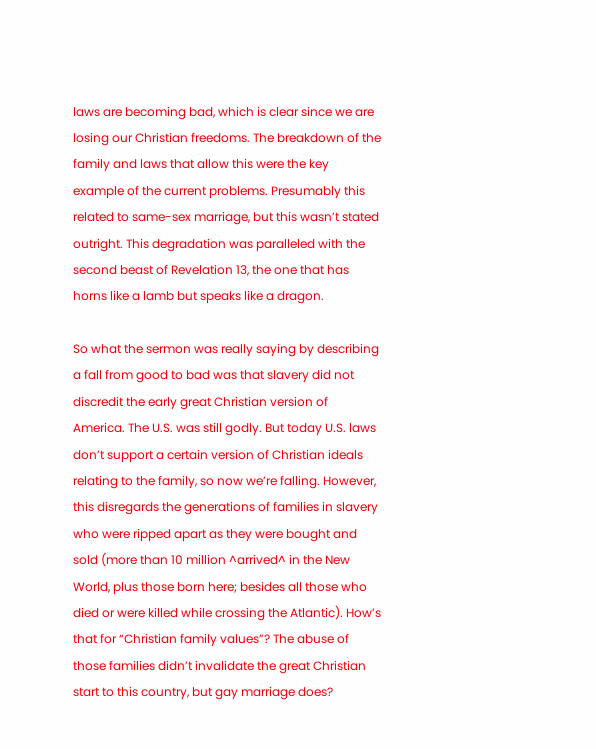laws are becoming bad, which is clear since we are losing our Christian freedoms. The breakdown of the family and laws that allow this were the key example of the current problems. Presumably this related to same-sex marriage, but this wasn’t stated outright. This degradation was paralleled with the second beast of Revelation 13, the one that has horns like a lamb but speaks like a dragon.

So what the sermon was really saying by describing a fall from good to bad was that slavery did not discredit the early great Christian version of America. The U.S. was still godly. But today U.S. laws don’t support a certain version of Christian ideals relating to the family, so now we’re falling. However, this disregards the generations of families in slavery who were ripped apart as they were bought and sold (more than 10 million ^arrived^ in the New World, plus those born here; besides all those who died or were killed while crossing the Atlantic). How’s that for “Christian family values”? The abuse of those families didn’t invalidate the great Christian start to this country, but gay marriage does?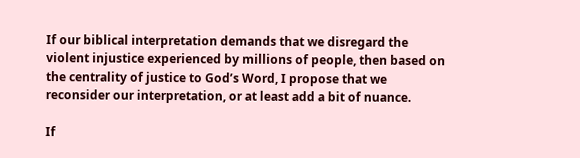If our biblical interpretation demands that we disregard the violent injustice experienced by millions of people, then based on the centrality of justice to God’s Word, I propose that we reconsider our interpretation, or at least add a bit of nuance.

If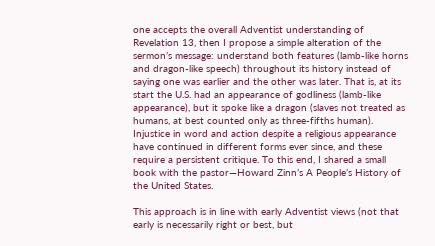one accepts the overall Adventist understanding of Revelation 13, then I propose a simple alteration of the sermon’s message: understand both features (lamb-like horns and dragon-like speech) throughout its history instead of saying one was earlier and the other was later. That is, at its start the U.S. had an appearance of godliness (lamb-like appearance), but it spoke like a dragon (slaves not treated as humans, at best counted only as three-fifths human). Injustice in word and action despite a religious appearance have continued in different forms ever since, and these require a persistent critique. To this end, I shared a small book with the pastor—Howard Zinn’s A People’s History of the United States.

This approach is in line with early Adventist views (not that early is necessarily right or best, but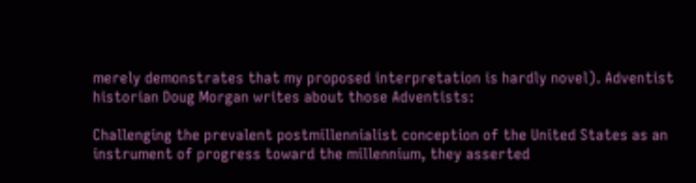merely demonstrates that my proposed interpretation is hardly novel). Adventist historian Doug Morgan writes about those Adventists:

Challenging the prevalent postmillennialist conception of the United States as an instrument of progress toward the millennium, they asserted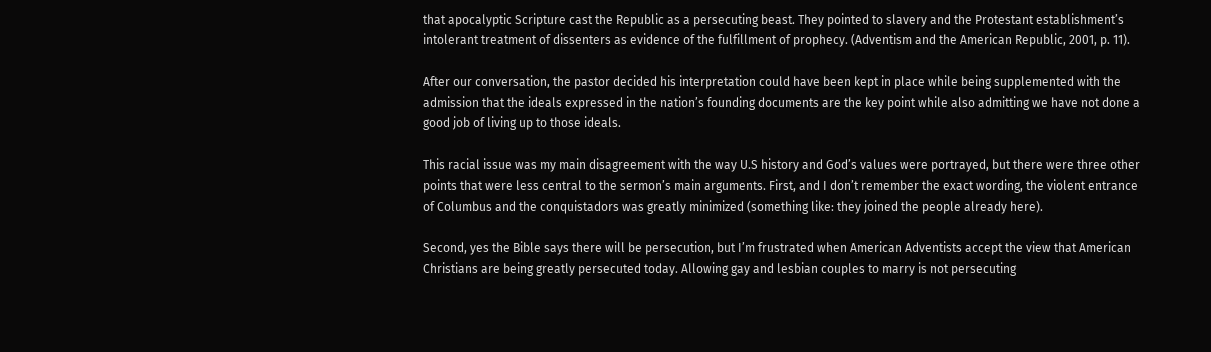that apocalyptic Scripture cast the Republic as a persecuting beast. They pointed to slavery and the Protestant establishment’s intolerant treatment of dissenters as evidence of the fulfillment of prophecy. (Adventism and the American Republic, 2001, p. 11).

After our conversation, the pastor decided his interpretation could have been kept in place while being supplemented with the admission that the ideals expressed in the nation’s founding documents are the key point while also admitting we have not done a good job of living up to those ideals.

This racial issue was my main disagreement with the way U.S history and God’s values were portrayed, but there were three other points that were less central to the sermon’s main arguments. First, and I don’t remember the exact wording, the violent entrance of Columbus and the conquistadors was greatly minimized (something like: they joined the people already here).

Second, yes the Bible says there will be persecution, but I’m frustrated when American Adventists accept the view that American Christians are being greatly persecuted today. Allowing gay and lesbian couples to marry is not persecuting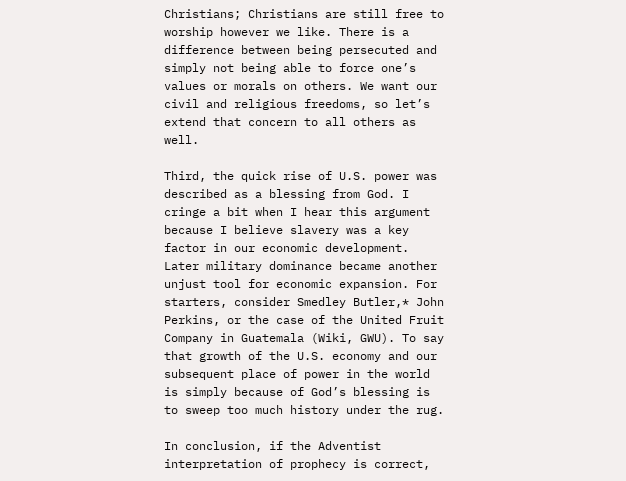Christians; Christians are still free to worship however we like. There is a difference between being persecuted and simply not being able to force one’s values or morals on others. We want our civil and religious freedoms, so let’s extend that concern to all others as well.

Third, the quick rise of U.S. power was described as a blessing from God. I cringe a bit when I hear this argument because I believe slavery was a key factor in our economic development. Later military dominance became another unjust tool for economic expansion. For starters, consider Smedley Butler,* John Perkins, or the case of the United Fruit Company in Guatemala (Wiki, GWU). To say that growth of the U.S. economy and our subsequent place of power in the world is simply because of God’s blessing is to sweep too much history under the rug.

In conclusion, if the Adventist interpretation of prophecy is correct,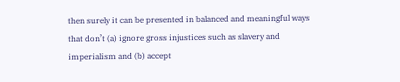then surely it can be presented in balanced and meaningful ways that don’t (a) ignore gross injustices such as slavery and imperialism and (b) accept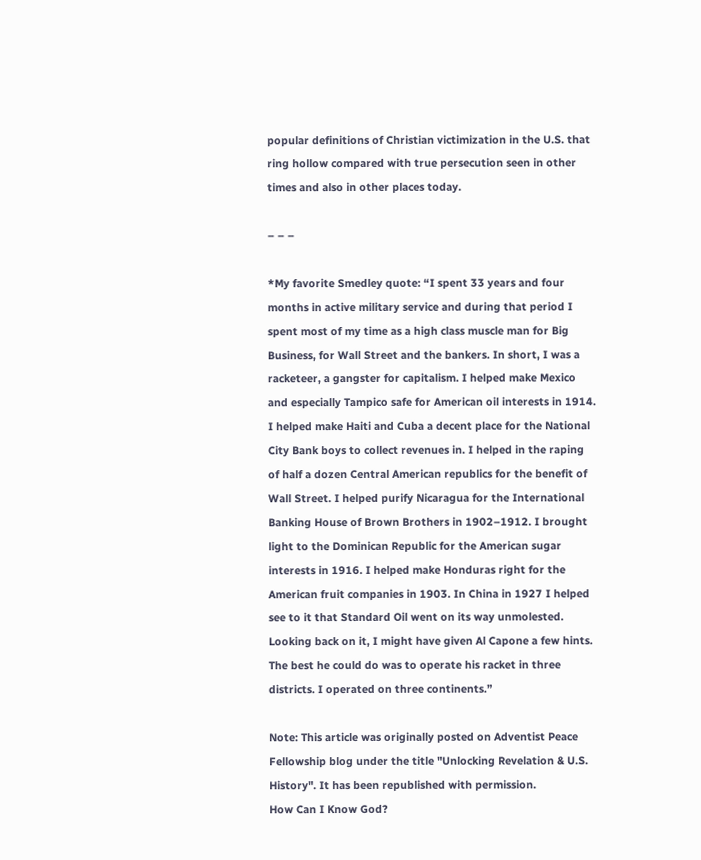popular definitions of Christian victimization in the U.S. that ring hollow compared with true persecution seen in other times and also in other places today.

– – –

*My favorite Smedley quote: “I spent 33 years and four months in active military service and during that period I spent most of my time as a high class muscle man for Big Business, for Wall Street and the bankers. In short, I was a racketeer, a gangster for capitalism. I helped make Mexico and especially Tampico safe for American oil interests in 1914. I helped make Haiti and Cuba a decent place for the National City Bank boys to collect revenues in. I helped in the raping of half a dozen Central American republics for the benefit of Wall Street. I helped purify Nicaragua for the International Banking House of Brown Brothers in 1902–1912. I brought light to the Dominican Republic for the American sugar interests in 1916. I helped make Honduras right for the American fruit companies in 1903. In China in 1927 I helped see to it that Standard Oil went on its way unmolested. Looking back on it, I might have given Al Capone a few hints. The best he could do was to operate his racket in three districts. I operated on three continents.”

Note: This article was originally posted on Adventist Peace Fellowship blog under the title "Unlocking Revelation & U.S. History". It has been republished with permission.
How Can I Know God?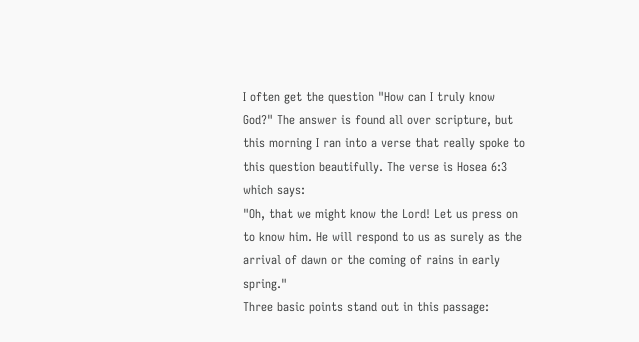I often get the question "How can I truly know God?" The answer is found all over scripture, but this morning I ran into a verse that really spoke to this question beautifully. The verse is Hosea 6:3 which says:
"Oh, that we might know the Lord! Let us press on to know him. He will respond to us as surely as the arrival of dawn or the coming of rains in early spring."
Three basic points stand out in this passage: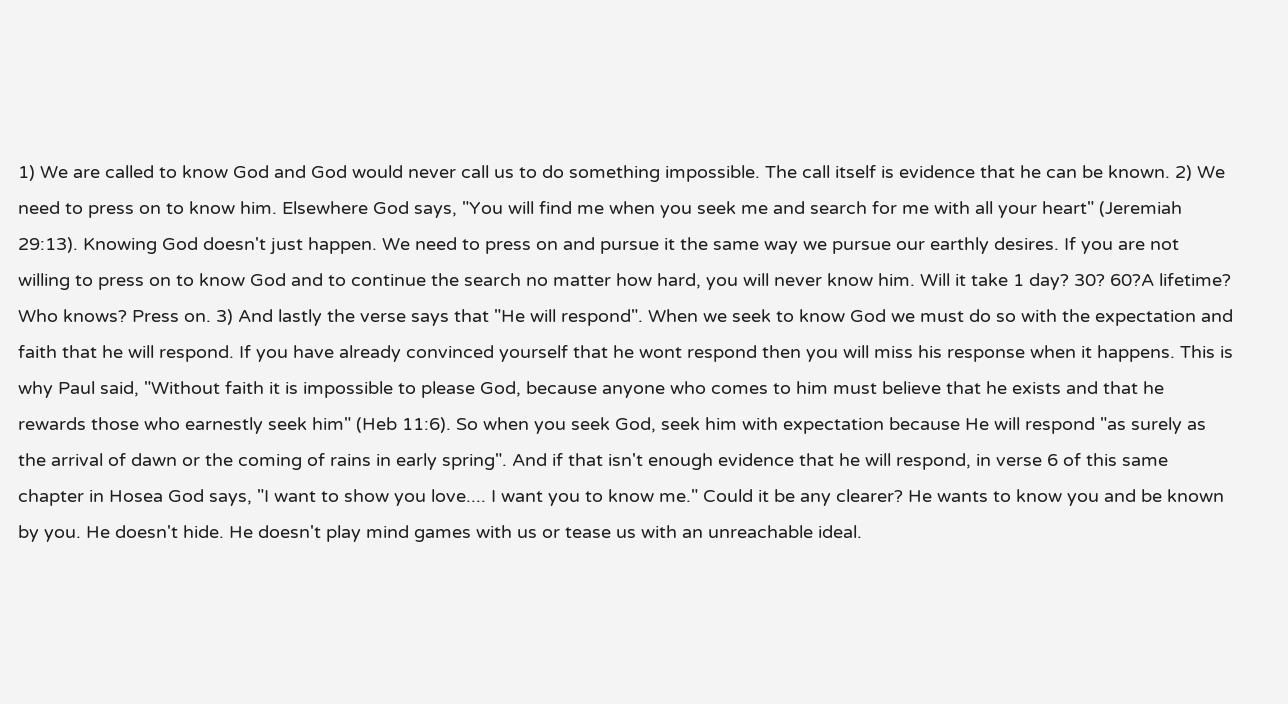1) We are called to know God and God would never call us to do something impossible. The call itself is evidence that he can be known. 2) We need to press on to know him. Elsewhere God says, "You will find me when you seek me and search for me with all your heart" (Jeremiah 29:13). Knowing God doesn't just happen. We need to press on and pursue it the same way we pursue our earthly desires. If you are not willing to press on to know God and to continue the search no matter how hard, you will never know him. Will it take 1 day? 30? 60?A lifetime? Who knows? Press on. 3) And lastly the verse says that "He will respond". When we seek to know God we must do so with the expectation and faith that he will respond. If you have already convinced yourself that he wont respond then you will miss his response when it happens. This is why Paul said, "Without faith it is impossible to please God, because anyone who comes to him must believe that he exists and that he rewards those who earnestly seek him" (Heb 11:6). So when you seek God, seek him with expectation because He will respond "as surely as the arrival of dawn or the coming of rains in early spring". And if that isn't enough evidence that he will respond, in verse 6 of this same chapter in Hosea God says, "I want to show you love.... I want you to know me." Could it be any clearer? He wants to know you and be known by you. He doesn't hide. He doesn't play mind games with us or tease us with an unreachable ideal.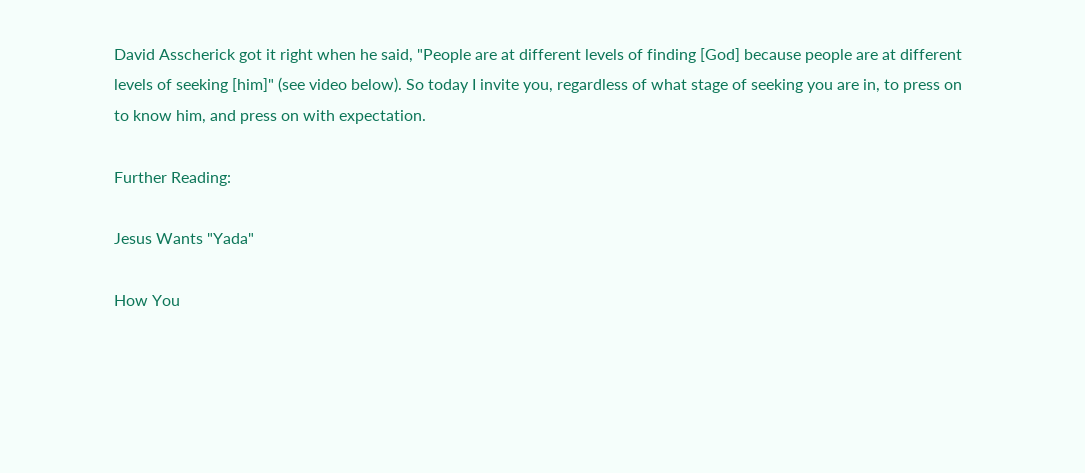David Asscherick got it right when he said, "People are at different levels of finding [God] because people are at different levels of seeking [him]" (see video below). So today I invite you, regardless of what stage of seeking you are in, to press on to know him, and press on with expectation.

Further Reading:

Jesus Wants "Yada"

How You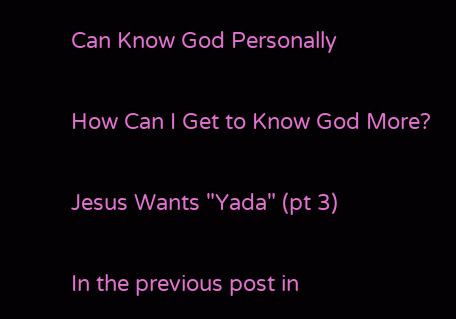Can Know God Personally

How Can I Get to Know God More?

Jesus Wants "Yada" (pt 3)

In the previous post in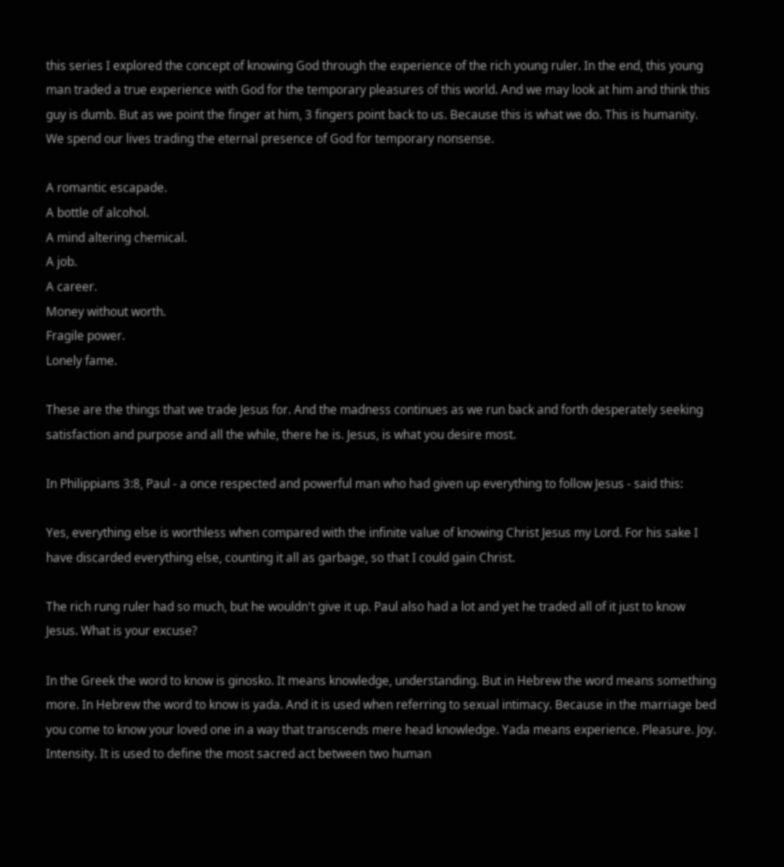this series I explored the concept of knowing God through the experience of the rich young ruler. In the end, this young man traded a true experience with God for the temporary pleasures of this world. And we may look at him and think this guy is dumb. But as we point the finger at him, 3 fingers point back to us. Because this is what we do. This is humanity. We spend our lives trading the eternal presence of God for temporary nonsense.

A romantic escapade.
A bottle of alcohol.
A mind altering chemical.
A job.
A career.
Money without worth.
Fragile power.
Lonely fame.

These are the things that we trade Jesus for. And the madness continues as we run back and forth desperately seeking satisfaction and purpose and all the while, there he is. Jesus, is what you desire most.

In Philippians 3:8, Paul - a once respected and powerful man who had given up everything to follow Jesus - said this:

Yes, everything else is worthless when compared with the infinite value of knowing Christ Jesus my Lord. For his sake I have discarded everything else, counting it all as garbage, so that I could gain Christ.

The rich rung ruler had so much, but he wouldn't give it up. Paul also had a lot and yet he traded all of it just to know Jesus. What is your excuse?

In the Greek the word to know is ginosko. It means knowledge, understanding. But in Hebrew the word means something more. In Hebrew the word to know is yada. And it is used when referring to sexual intimacy. Because in the marriage bed you come to know your loved one in a way that transcends mere head knowledge. Yada means experience. Pleasure. Joy. Intensity. It is used to define the most sacred act between two human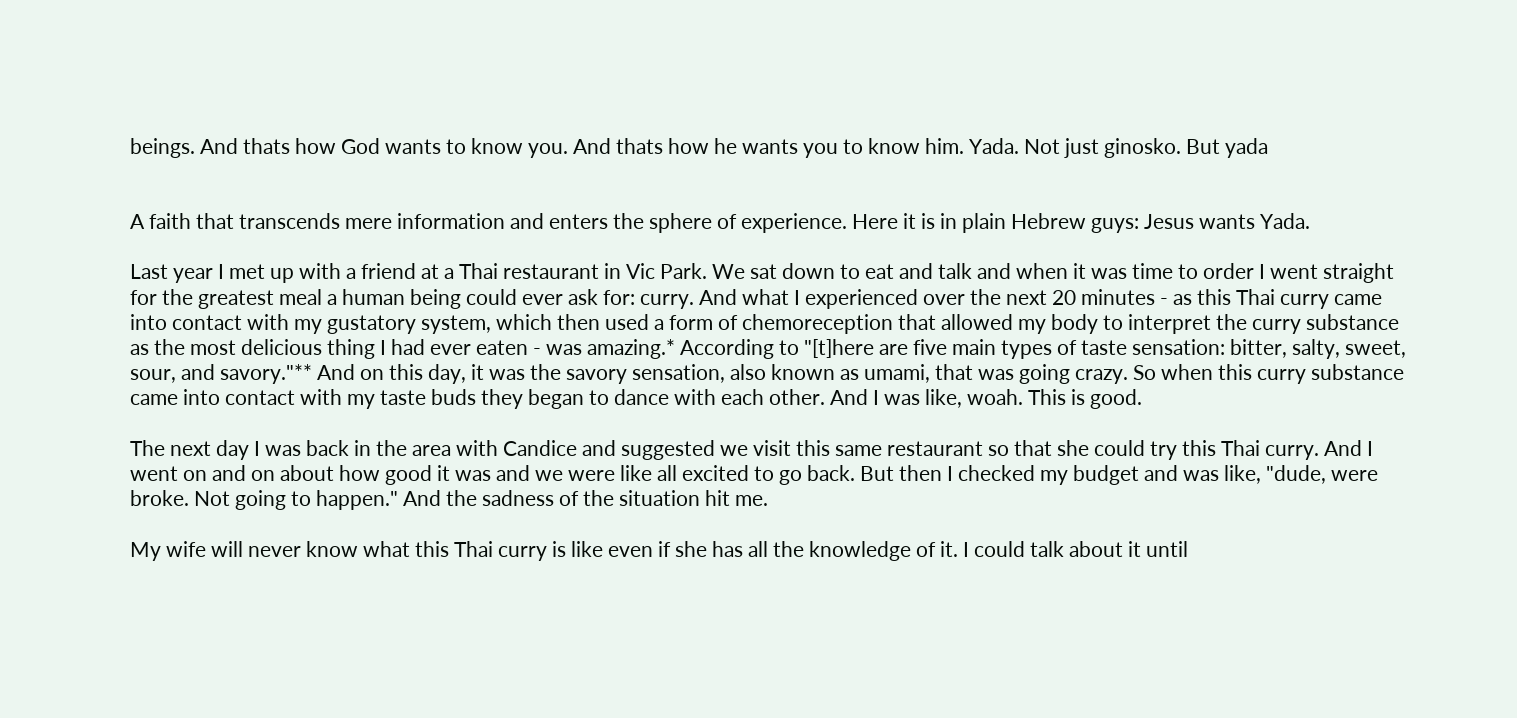beings. And thats how God wants to know you. And thats how he wants you to know him. Yada. Not just ginosko. But yada


A faith that transcends mere information and enters the sphere of experience. Here it is in plain Hebrew guys: Jesus wants Yada.

Last year I met up with a friend at a Thai restaurant in Vic Park. We sat down to eat and talk and when it was time to order I went straight for the greatest meal a human being could ever ask for: curry. And what I experienced over the next 20 minutes - as this Thai curry came into contact with my gustatory system, which then used a form of chemoreception that allowed my body to interpret the curry substance as the most delicious thing I had ever eaten - was amazing.* According to "[t]here are five main types of taste sensation: bitter, salty, sweet, sour, and savory."** And on this day, it was the savory sensation, also known as umami, that was going crazy. So when this curry substance came into contact with my taste buds they began to dance with each other. And I was like, woah. This is good.

The next day I was back in the area with Candice and suggested we visit this same restaurant so that she could try this Thai curry. And I went on and on about how good it was and we were like all excited to go back. But then I checked my budget and was like, "dude, were broke. Not going to happen." And the sadness of the situation hit me.

My wife will never know what this Thai curry is like even if she has all the knowledge of it. I could talk about it until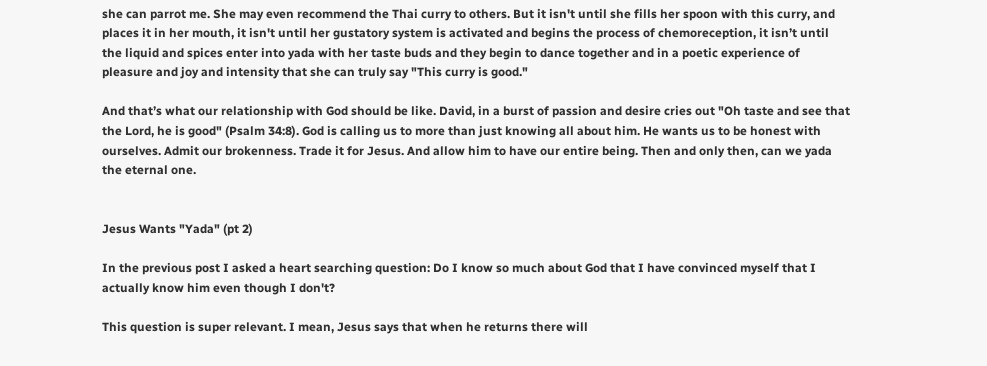she can parrot me. She may even recommend the Thai curry to others. But it isn't until she fills her spoon with this curry, and places it in her mouth, it isn't until her gustatory system is activated and begins the process of chemoreception, it isn’t until the liquid and spices enter into yada with her taste buds and they begin to dance together and in a poetic experience of pleasure and joy and intensity that she can truly say "This curry is good."

And that’s what our relationship with God should be like. David, in a burst of passion and desire cries out "Oh taste and see that the Lord, he is good" (Psalm 34:8). God is calling us to more than just knowing all about him. He wants us to be honest with ourselves. Admit our brokenness. Trade it for Jesus. And allow him to have our entire being. Then and only then, can we yada the eternal one.


Jesus Wants "Yada" (pt 2)

In the previous post I asked a heart searching question: Do I know so much about God that I have convinced myself that I actually know him even though I don't?

This question is super relevant. I mean, Jesus says that when he returns there will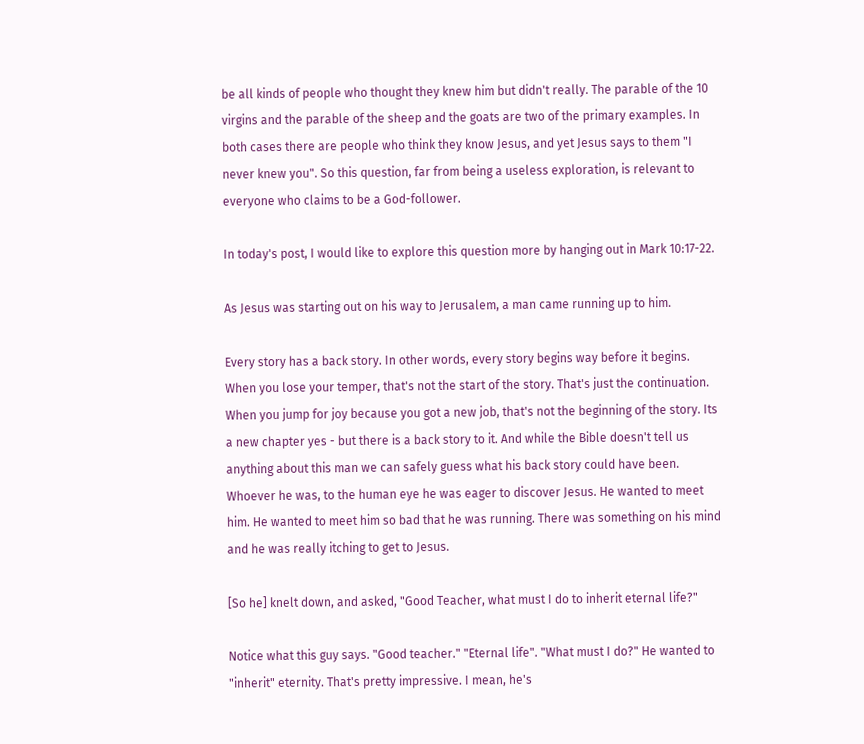be all kinds of people who thought they knew him but didn't really. The parable of the 10 virgins and the parable of the sheep and the goats are two of the primary examples. In both cases there are people who think they know Jesus, and yet Jesus says to them "I never knew you". So this question, far from being a useless exploration, is relevant to everyone who claims to be a God-follower.

In today's post, I would like to explore this question more by hanging out in Mark 10:17-22.

As Jesus was starting out on his way to Jerusalem, a man came running up to him.

Every story has a back story. In other words, every story begins way before it begins. When you lose your temper, that's not the start of the story. That's just the continuation. When you jump for joy because you got a new job, that's not the beginning of the story. Its a new chapter yes - but there is a back story to it. And while the Bible doesn't tell us anything about this man we can safely guess what his back story could have been. Whoever he was, to the human eye he was eager to discover Jesus. He wanted to meet him. He wanted to meet him so bad that he was running. There was something on his mind and he was really itching to get to Jesus.

[So he] knelt down, and asked, "Good Teacher, what must I do to inherit eternal life?"

Notice what this guy says. "Good teacher." "Eternal life". "What must I do?" He wanted to "inherit" eternity. That's pretty impressive. I mean, he's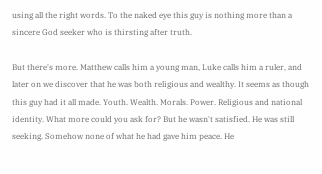using all the right words. To the naked eye this guy is nothing more than a sincere God seeker who is thirsting after truth.

But there's more. Matthew calls him a young man, Luke calls him a ruler, and later on we discover that he was both religious and wealthy. It seems as though this guy had it all made. Youth. Wealth. Morals. Power. Religious and national identity. What more could you ask for? But he wasn't satisfied. He was still seeking. Somehow none of what he had gave him peace. He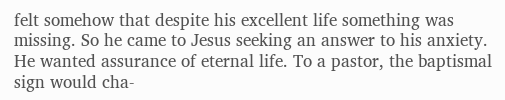felt somehow that despite his excellent life something was missing. So he came to Jesus seeking an answer to his anxiety. He wanted assurance of eternal life. To a pastor, the baptismal sign would cha-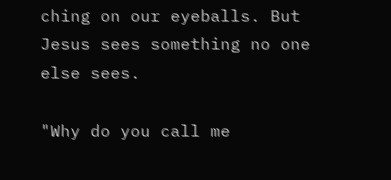ching on our eyeballs. But Jesus sees something no one else sees.

"Why do you call me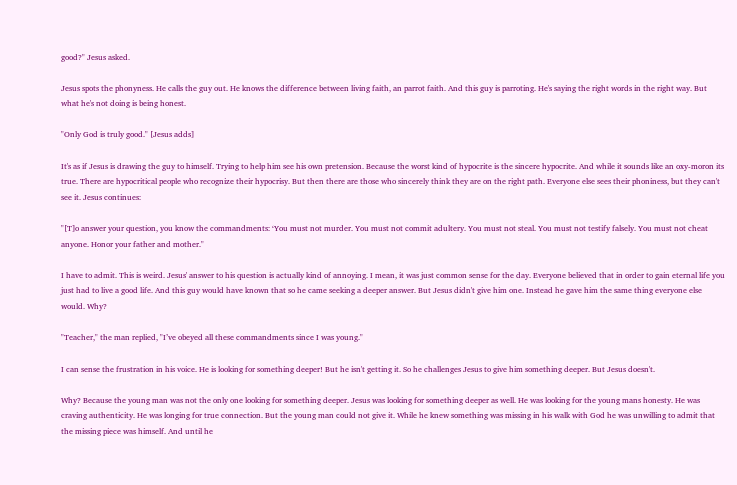good?" Jesus asked.

Jesus spots the phonyness. He calls the guy out. He knows the difference between living faith, an parrot faith. And this guy is parroting. He's saying the right words in the right way. But what he's not doing is being honest.

"Only God is truly good." [Jesus adds]

It's as if Jesus is drawing the guy to himself. Trying to help him see his own pretension. Because the worst kind of hypocrite is the sincere hypocrite. And while it sounds like an oxy-moron its true. There are hypocritical people who recognize their hypocrisy. But then there are those who sincerely think they are on the right path. Everyone else sees their phoniness, but they can't see it. Jesus continues:

"[T]o answer your question, you know the commandments: ‘You must not murder. You must not commit adultery. You must not steal. You must not testify falsely. You must not cheat anyone. Honor your father and mother."

I have to admit. This is weird. Jesus' answer to his question is actually kind of annoying. I mean, it was just common sense for the day. Everyone believed that in order to gain eternal life you just had to live a good life. And this guy would have known that so he came seeking a deeper answer. But Jesus didn't give him one. Instead he gave him the same thing everyone else would. Why?

"Teacher," the man replied, "I’ve obeyed all these commandments since I was young."

I can sense the frustration in his voice. He is looking for something deeper! But he isn't getting it. So he challenges Jesus to give him something deeper. But Jesus doesn't.

Why? Because the young man was not the only one looking for something deeper. Jesus was looking for something deeper as well. He was looking for the young mans honesty. He was craving authenticity. He was longing for true connection. But the young man could not give it. While he knew something was missing in his walk with God he was unwilling to admit that the missing piece was himself. And until he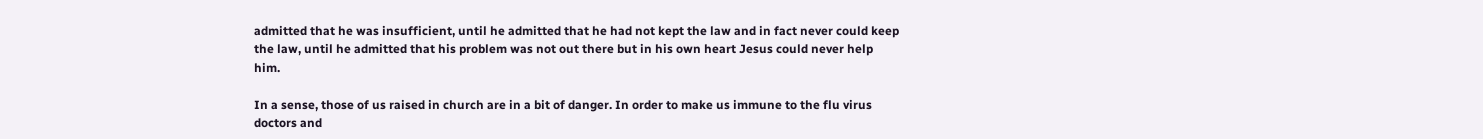admitted that he was insufficient, until he admitted that he had not kept the law and in fact never could keep the law, until he admitted that his problem was not out there but in his own heart Jesus could never help him.

In a sense, those of us raised in church are in a bit of danger. In order to make us immune to the flu virus doctors and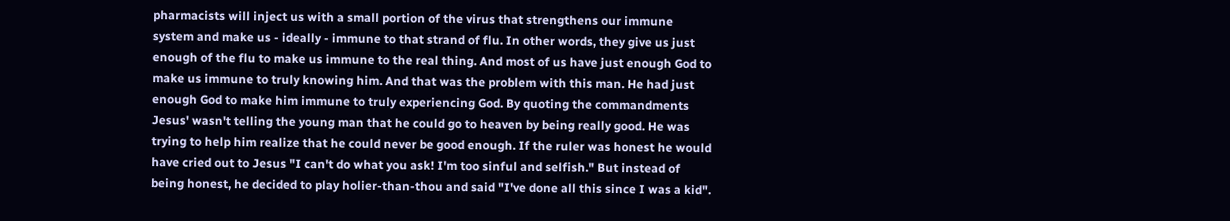pharmacists will inject us with a small portion of the virus that strengthens our immune system and make us - ideally - immune to that strand of flu. In other words, they give us just enough of the flu to make us immune to the real thing. And most of us have just enough God to make us immune to truly knowing him. And that was the problem with this man. He had just enough God to make him immune to truly experiencing God. By quoting the commandments Jesus' wasn't telling the young man that he could go to heaven by being really good. He was trying to help him realize that he could never be good enough. If the ruler was honest he would have cried out to Jesus "I can't do what you ask! I'm too sinful and selfish." But instead of being honest, he decided to play holier-than-thou and said "I've done all this since I was a kid".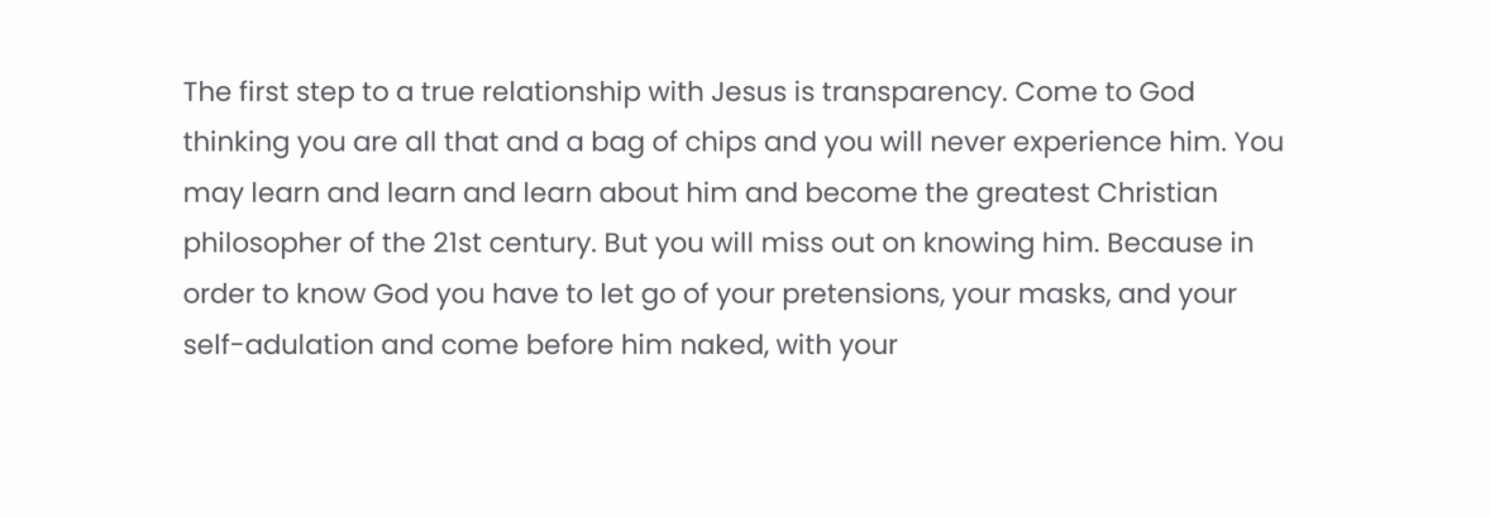The first step to a true relationship with Jesus is transparency. Come to God thinking you are all that and a bag of chips and you will never experience him. You may learn and learn and learn about him and become the greatest Christian philosopher of the 21st century. But you will miss out on knowing him. Because in order to know God you have to let go of your pretensions, your masks, and your self-adulation and come before him naked, with your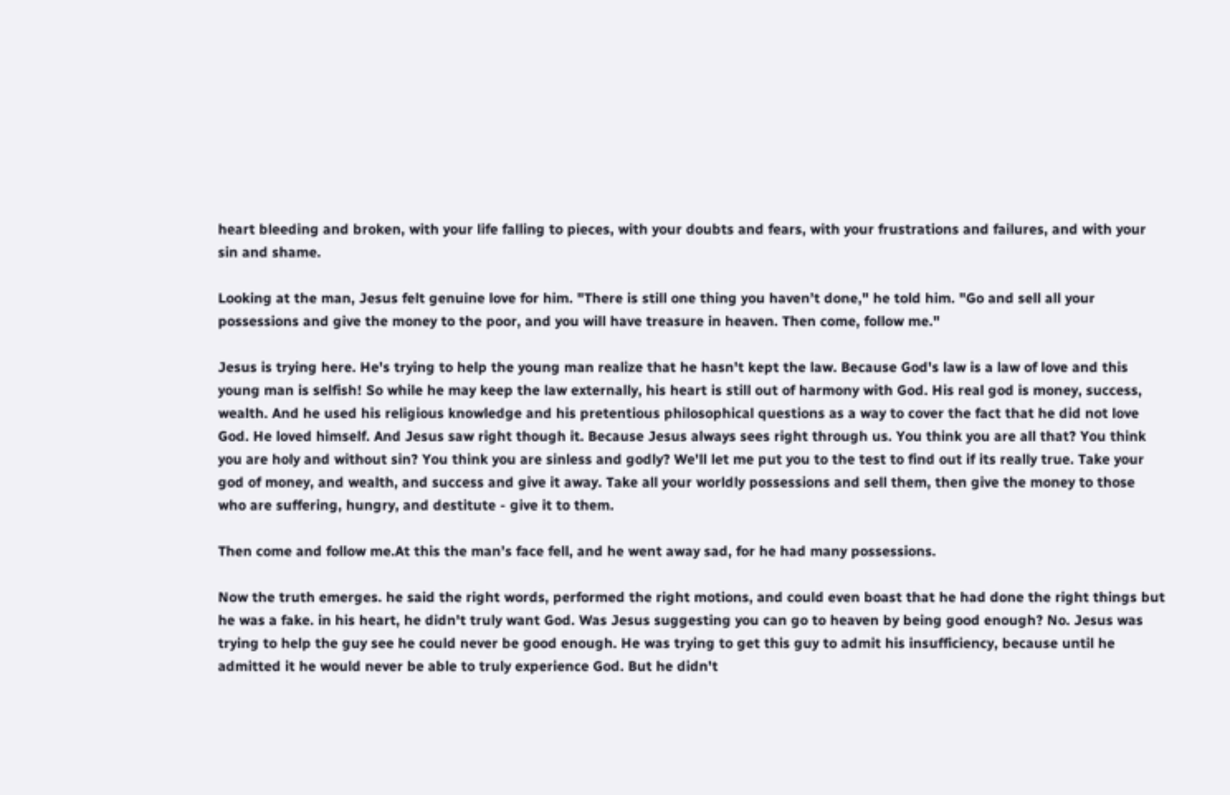heart bleeding and broken, with your life falling to pieces, with your doubts and fears, with your frustrations and failures, and with your sin and shame.

Looking at the man, Jesus felt genuine love for him. "There is still one thing you haven’t done," he told him. "Go and sell all your possessions and give the money to the poor, and you will have treasure in heaven. Then come, follow me."

Jesus is trying here. He's trying to help the young man realize that he hasn't kept the law. Because God's law is a law of love and this young man is selfish! So while he may keep the law externally, his heart is still out of harmony with God. His real god is money, success, wealth. And he used his religious knowledge and his pretentious philosophical questions as a way to cover the fact that he did not love God. He loved himself. And Jesus saw right though it. Because Jesus always sees right through us. You think you are all that? You think you are holy and without sin? You think you are sinless and godly? We'll let me put you to the test to find out if its really true. Take your god of money, and wealth, and success and give it away. Take all your worldly possessions and sell them, then give the money to those who are suffering, hungry, and destitute - give it to them.

Then come and follow me.At this the man’s face fell, and he went away sad, for he had many possessions.

Now the truth emerges. he said the right words, performed the right motions, and could even boast that he had done the right things but he was a fake. in his heart, he didn't truly want God. Was Jesus suggesting you can go to heaven by being good enough? No. Jesus was trying to help the guy see he could never be good enough. He was trying to get this guy to admit his insufficiency, because until he admitted it he would never be able to truly experience God. But he didn't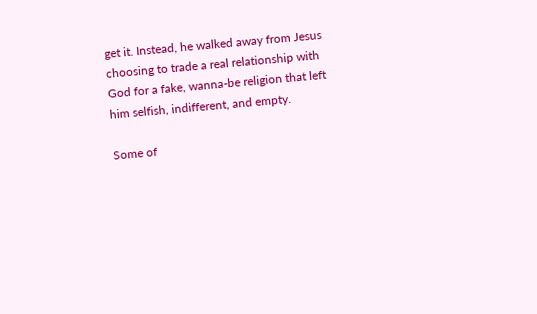get it. Instead, he walked away from Jesus choosing to trade a real relationship with God for a fake, wanna-be religion that left him selfish, indifferent, and empty.

Some of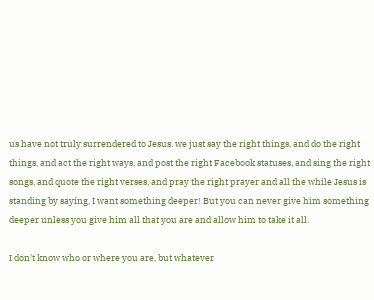us have not truly surrendered to Jesus. we just say the right things, and do the right things, and act the right ways, and post the right Facebook statuses, and sing the right songs, and quote the right verses, and pray the right prayer and all the while Jesus is standing by saying, I want something deeper! But you can never give him something deeper unless you give him all that you are and allow him to take it all.

I don't know who or where you are, but whatever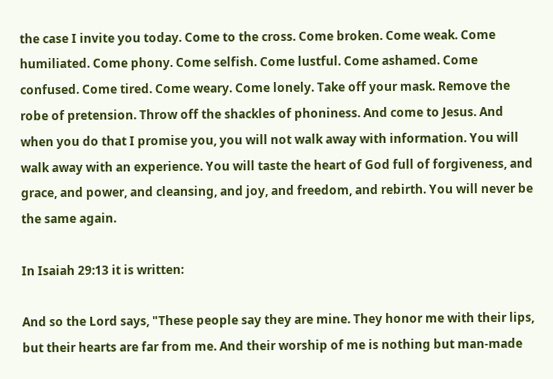the case I invite you today. Come to the cross. Come broken. Come weak. Come humiliated. Come phony. Come selfish. Come lustful. Come ashamed. Come confused. Come tired. Come weary. Come lonely. Take off your mask. Remove the robe of pretension. Throw off the shackles of phoniness. And come to Jesus. And when you do that I promise you, you will not walk away with information. You will walk away with an experience. You will taste the heart of God full of forgiveness, and grace, and power, and cleansing, and joy, and freedom, and rebirth. You will never be the same again.

In Isaiah 29:13 it is written:

And so the Lord says, "These people say they are mine. They honor me with their lips, but their hearts are far from me. And their worship of me is nothing but man-made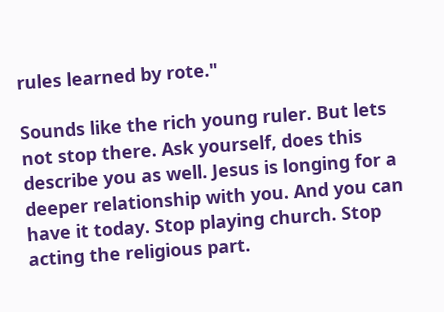rules learned by rote."

Sounds like the rich young ruler. But lets not stop there. Ask yourself, does this describe you as well. Jesus is longing for a deeper relationship with you. And you can have it today. Stop playing church. Stop acting the religious part.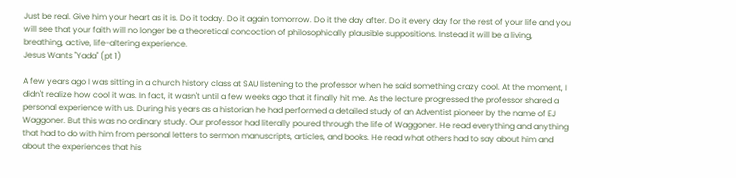Just be real. Give him your heart as it is. Do it today. Do it again tomorrow. Do it the day after. Do it every day for the rest of your life and you will see that your faith will no longer be a theoretical concoction of philosophically plausible suppositions. Instead it will be a living, breathing, active, life-altering experience.
Jesus Wants "Yada" (pt 1)

A few years ago I was sitting in a church history class at SAU listening to the professor when he said something crazy cool. At the moment, I didn't realize how cool it was. In fact, it wasn't until a few weeks ago that it finally hit me. As the lecture progressed the professor shared a personal experience with us. During his years as a historian he had performed a detailed study of an Adventist pioneer by the name of EJ Waggoner. But this was no ordinary study. Our professor had literally poured through the life of Waggoner. He read everything and anything that had to do with him from personal letters to sermon manuscripts, articles, and books. He read what others had to say about him and about the experiences that his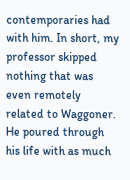contemporaries had with him. In short, my professor skipped nothing that was even remotely related to Waggoner. He poured through his life with as much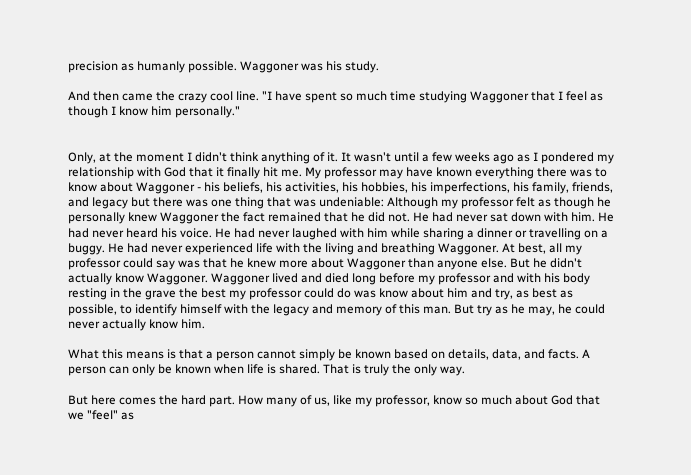precision as humanly possible. Waggoner was his study.

And then came the crazy cool line. "I have spent so much time studying Waggoner that I feel as though I know him personally."


Only, at the moment I didn't think anything of it. It wasn't until a few weeks ago as I pondered my relationship with God that it finally hit me. My professor may have known everything there was to know about Waggoner - his beliefs, his activities, his hobbies, his imperfections, his family, friends, and legacy but there was one thing that was undeniable: Although my professor felt as though he personally knew Waggoner the fact remained that he did not. He had never sat down with him. He had never heard his voice. He had never laughed with him while sharing a dinner or travelling on a buggy. He had never experienced life with the living and breathing Waggoner. At best, all my professor could say was that he knew more about Waggoner than anyone else. But he didn't actually know Waggoner. Waggoner lived and died long before my professor and with his body resting in the grave the best my professor could do was know about him and try, as best as possible, to identify himself with the legacy and memory of this man. But try as he may, he could never actually know him.

What this means is that a person cannot simply be known based on details, data, and facts. A person can only be known when life is shared. That is truly the only way.

But here comes the hard part. How many of us, like my professor, know so much about God that we "feel" as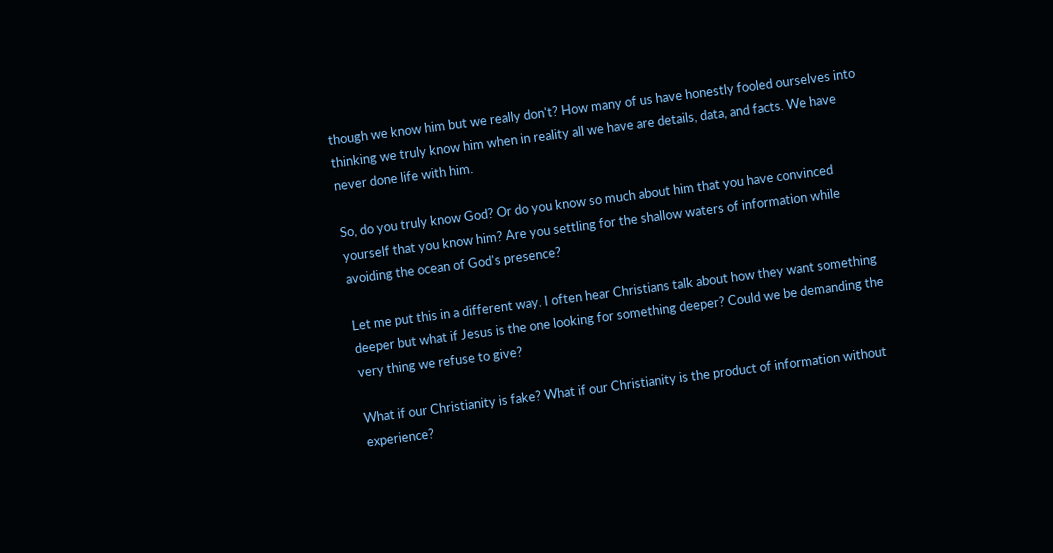though we know him but we really don't? How many of us have honestly fooled ourselves into thinking we truly know him when in reality all we have are details, data, and facts. We have never done life with him.

So, do you truly know God? Or do you know so much about him that you have convinced yourself that you know him? Are you settling for the shallow waters of information while avoiding the ocean of God's presence?

Let me put this in a different way. I often hear Christians talk about how they want something deeper but what if Jesus is the one looking for something deeper? Could we be demanding the very thing we refuse to give?

What if our Christianity is fake? What if our Christianity is the product of information without experience?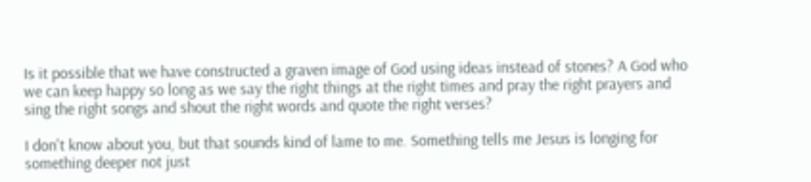Is it possible that we have constructed a graven image of God using ideas instead of stones? A God who we can keep happy so long as we say the right things at the right times and pray the right prayers and sing the right songs and shout the right words and quote the right verses?

I don't know about you, but that sounds kind of lame to me. Something tells me Jesus is longing for something deeper not just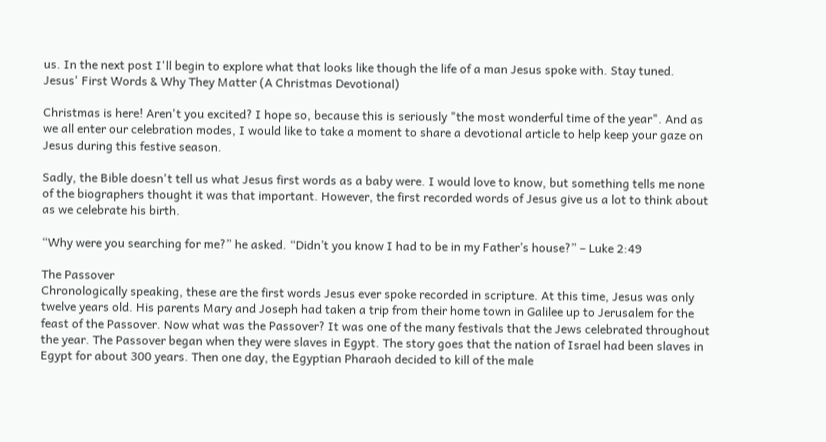us. In the next post I'll begin to explore what that looks like though the life of a man Jesus spoke with. Stay tuned.
Jesus' First Words & Why They Matter (A Christmas Devotional)

Christmas is here! Aren't you excited? I hope so, because this is seriously "the most wonderful time of the year". And as we all enter our celebration modes, I would like to take a moment to share a devotional article to help keep your gaze on Jesus during this festive season.

Sadly, the Bible doesn't tell us what Jesus first words as a baby were. I would love to know, but something tells me none of the biographers thought it was that important. However, the first recorded words of Jesus give us a lot to think about as we celebrate his birth.

“Why were you searching for me?” he asked. “Didn’t you know I had to be in my Father’s house?” – Luke 2:49

The Passover
Chronologically speaking, these are the first words Jesus ever spoke recorded in scripture. At this time, Jesus was only twelve years old. His parents Mary and Joseph had taken a trip from their home town in Galilee up to Jerusalem for the feast of the Passover. Now what was the Passover? It was one of the many festivals that the Jews celebrated throughout the year. The Passover began when they were slaves in Egypt. The story goes that the nation of Israel had been slaves in Egypt for about 300 years. Then one day, the Egyptian Pharaoh decided to kill of the male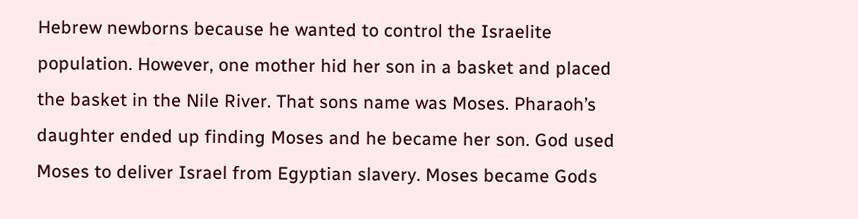Hebrew newborns because he wanted to control the Israelite population. However, one mother hid her son in a basket and placed the basket in the Nile River. That sons name was Moses. Pharaoh’s daughter ended up finding Moses and he became her son. God used Moses to deliver Israel from Egyptian slavery. Moses became Gods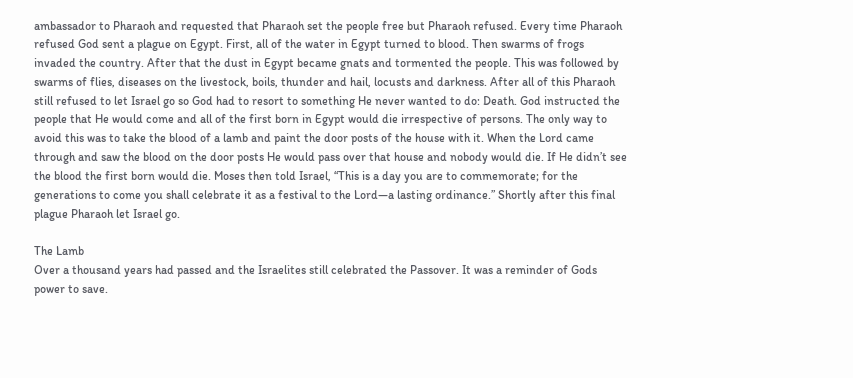ambassador to Pharaoh and requested that Pharaoh set the people free but Pharaoh refused. Every time Pharaoh refused God sent a plague on Egypt. First, all of the water in Egypt turned to blood. Then swarms of frogs invaded the country. After that the dust in Egypt became gnats and tormented the people. This was followed by swarms of flies, diseases on the livestock, boils, thunder and hail, locusts and darkness. After all of this Pharaoh still refused to let Israel go so God had to resort to something He never wanted to do: Death. God instructed the people that He would come and all of the first born in Egypt would die irrespective of persons. The only way to avoid this was to take the blood of a lamb and paint the door posts of the house with it. When the Lord came through and saw the blood on the door posts He would pass over that house and nobody would die. If He didn’t see the blood the first born would die. Moses then told Israel, “This is a day you are to commemorate; for the generations to come you shall celebrate it as a festival to the Lord—a lasting ordinance.” Shortly after this final plague Pharaoh let Israel go.

The Lamb
Over a thousand years had passed and the Israelites still celebrated the Passover. It was a reminder of Gods power to save.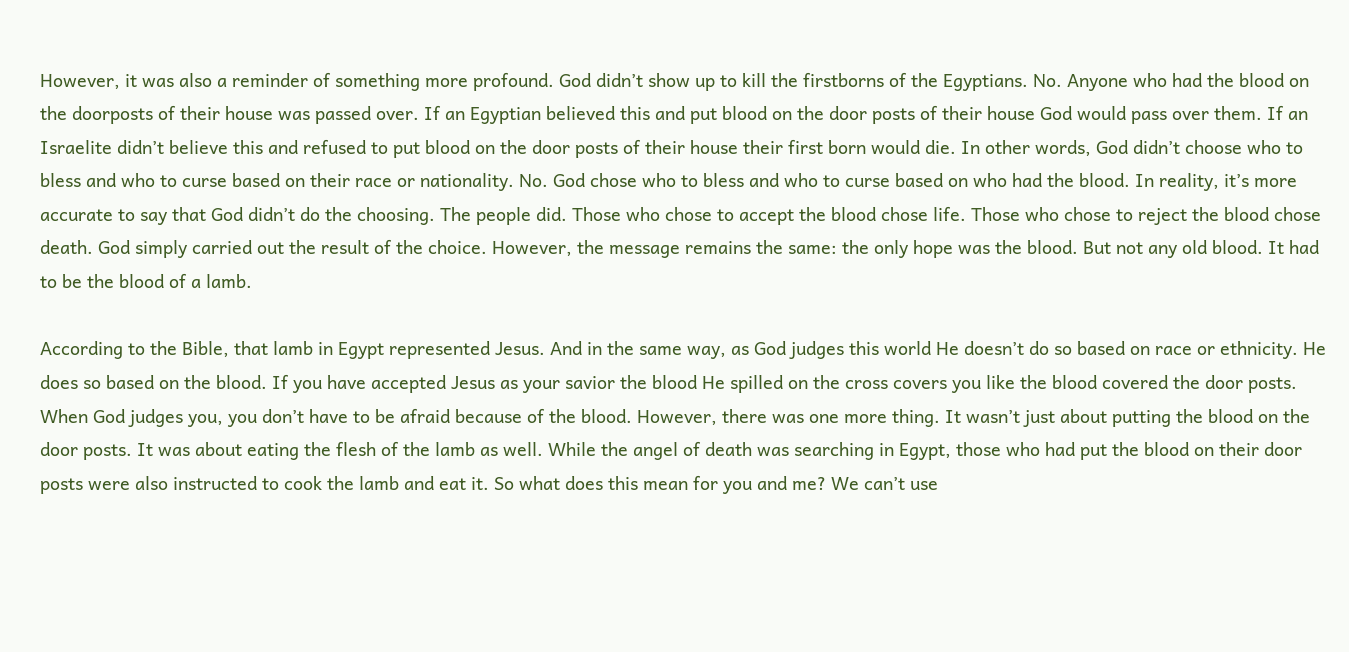However, it was also a reminder of something more profound. God didn’t show up to kill the firstborns of the Egyptians. No. Anyone who had the blood on the doorposts of their house was passed over. If an Egyptian believed this and put blood on the door posts of their house God would pass over them. If an Israelite didn’t believe this and refused to put blood on the door posts of their house their first born would die. In other words, God didn’t choose who to bless and who to curse based on their race or nationality. No. God chose who to bless and who to curse based on who had the blood. In reality, it’s more accurate to say that God didn’t do the choosing. The people did. Those who chose to accept the blood chose life. Those who chose to reject the blood chose death. God simply carried out the result of the choice. However, the message remains the same: the only hope was the blood. But not any old blood. It had to be the blood of a lamb.

According to the Bible, that lamb in Egypt represented Jesus. And in the same way, as God judges this world He doesn’t do so based on race or ethnicity. He does so based on the blood. If you have accepted Jesus as your savior the blood He spilled on the cross covers you like the blood covered the door posts. When God judges you, you don’t have to be afraid because of the blood. However, there was one more thing. It wasn’t just about putting the blood on the door posts. It was about eating the flesh of the lamb as well. While the angel of death was searching in Egypt, those who had put the blood on their door posts were also instructed to cook the lamb and eat it. So what does this mean for you and me? We can’t use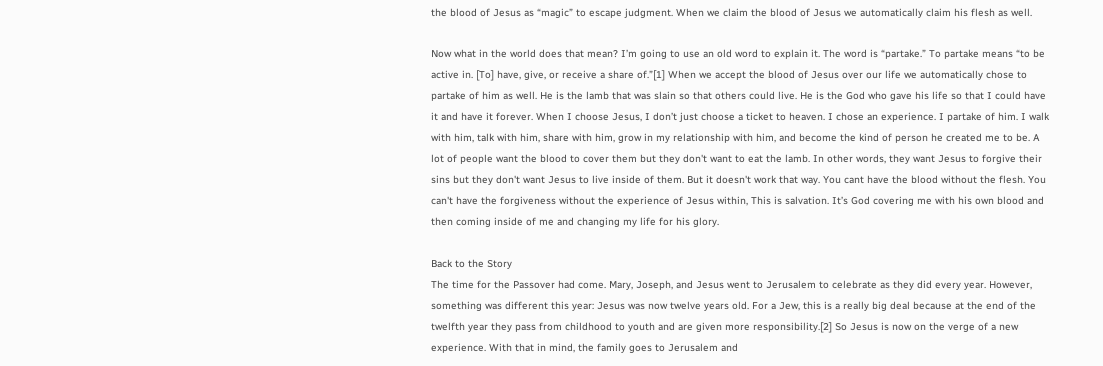the blood of Jesus as “magic” to escape judgment. When we claim the blood of Jesus we automatically claim his flesh as well.

Now what in the world does that mean? I’m going to use an old word to explain it. The word is “partake.” To partake means “to be active in. [To] have, give, or receive a share of.”[1] When we accept the blood of Jesus over our life we automatically chose to partake of him as well. He is the lamb that was slain so that others could live. He is the God who gave his life so that I could have it and have it forever. When I choose Jesus, I don’t just choose a ticket to heaven. I chose an experience. I partake of him. I walk with him, talk with him, share with him, grow in my relationship with him, and become the kind of person he created me to be. A lot of people want the blood to cover them but they don't want to eat the lamb. In other words, they want Jesus to forgive their sins but they don't want Jesus to live inside of them. But it doesn't work that way. You cant have the blood without the flesh. You can't have the forgiveness without the experience of Jesus within, This is salvation. It’s God covering me with his own blood and then coming inside of me and changing my life for his glory.

Back to the Story
The time for the Passover had come. Mary, Joseph, and Jesus went to Jerusalem to celebrate as they did every year. However, something was different this year: Jesus was now twelve years old. For a Jew, this is a really big deal because at the end of the twelfth year they pass from childhood to youth and are given more responsibility.[2] So Jesus is now on the verge of a new experience. With that in mind, the family goes to Jerusalem and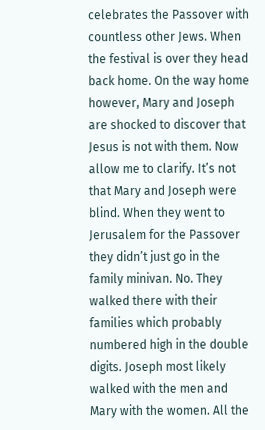celebrates the Passover with countless other Jews. When the festival is over they head back home. On the way home however, Mary and Joseph are shocked to discover that Jesus is not with them. Now allow me to clarify. It’s not that Mary and Joseph were blind. When they went to Jerusalem for the Passover they didn’t just go in the family minivan. No. They walked there with their families which probably numbered high in the double digits. Joseph most likely walked with the men and Mary with the women. All the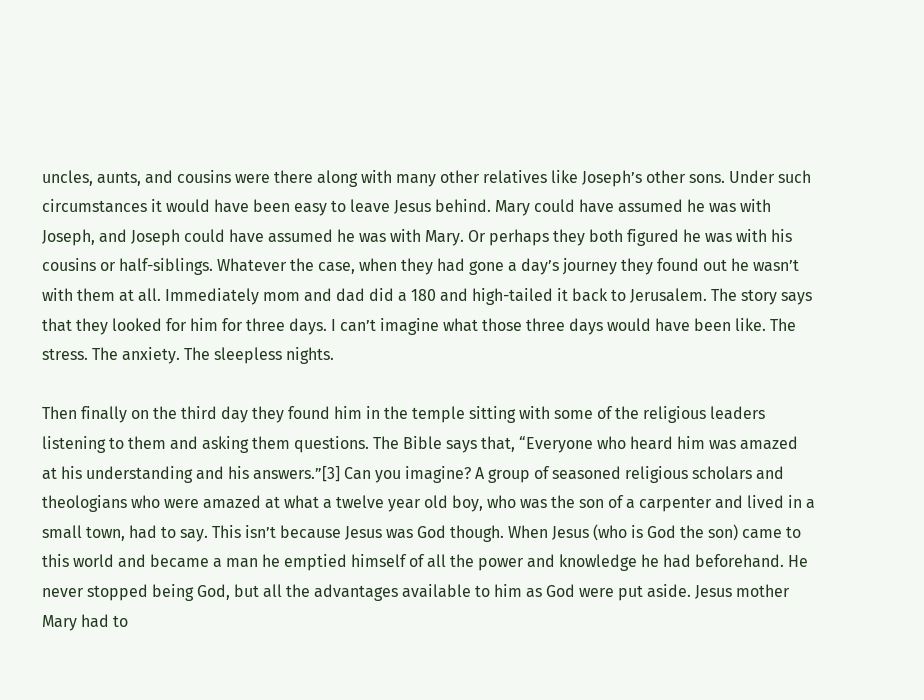uncles, aunts, and cousins were there along with many other relatives like Joseph’s other sons. Under such circumstances it would have been easy to leave Jesus behind. Mary could have assumed he was with Joseph, and Joseph could have assumed he was with Mary. Or perhaps they both figured he was with his cousins or half-siblings. Whatever the case, when they had gone a day’s journey they found out he wasn’t with them at all. Immediately mom and dad did a 180 and high-tailed it back to Jerusalem. The story says that they looked for him for three days. I can’t imagine what those three days would have been like. The stress. The anxiety. The sleepless nights.

Then finally on the third day they found him in the temple sitting with some of the religious leaders listening to them and asking them questions. The Bible says that, “Everyone who heard him was amazed at his understanding and his answers.”[3] Can you imagine? A group of seasoned religious scholars and theologians who were amazed at what a twelve year old boy, who was the son of a carpenter and lived in a small town, had to say. This isn’t because Jesus was God though. When Jesus (who is God the son) came to this world and became a man he emptied himself of all the power and knowledge he had beforehand. He never stopped being God, but all the advantages available to him as God were put aside. Jesus mother Mary had to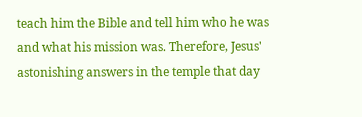teach him the Bible and tell him who he was and what his mission was. Therefore, Jesus' astonishing answers in the temple that day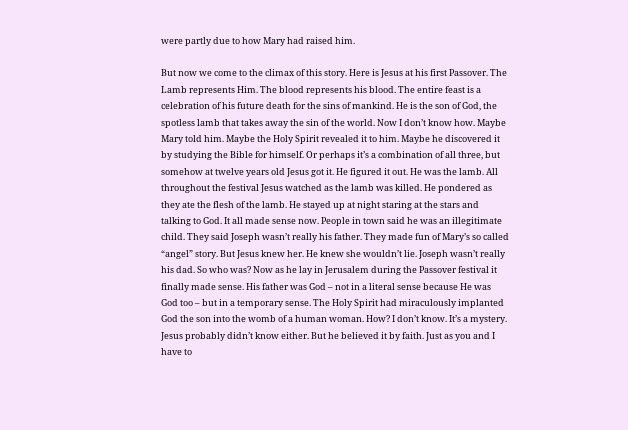were partly due to how Mary had raised him.

But now we come to the climax of this story. Here is Jesus at his first Passover. The Lamb represents Him. The blood represents his blood. The entire feast is a celebration of his future death for the sins of mankind. He is the son of God, the spotless lamb that takes away the sin of the world. Now I don’t know how. Maybe Mary told him. Maybe the Holy Spirit revealed it to him. Maybe he discovered it by studying the Bible for himself. Or perhaps it’s a combination of all three, but somehow at twelve years old Jesus got it. He figured it out. He was the lamb. All throughout the festival Jesus watched as the lamb was killed. He pondered as they ate the flesh of the lamb. He stayed up at night staring at the stars and talking to God. It all made sense now. People in town said he was an illegitimate child. They said Joseph wasn’t really his father. They made fun of Mary’s so called “angel” story. But Jesus knew her. He knew she wouldn’t lie. Joseph wasn’t really his dad. So who was? Now as he lay in Jerusalem during the Passover festival it finally made sense. His father was God – not in a literal sense because He was God too – but in a temporary sense. The Holy Spirit had miraculously implanted God the son into the womb of a human woman. How? I don’t know. It’s a mystery. Jesus probably didn’t know either. But he believed it by faith. Just as you and I have to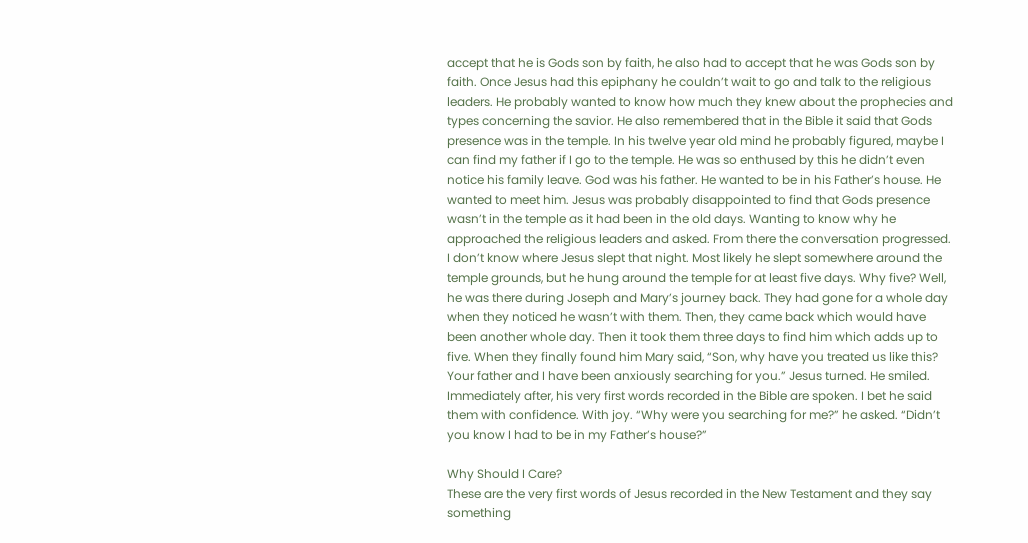accept that he is Gods son by faith, he also had to accept that he was Gods son by faith. Once Jesus had this epiphany he couldn’t wait to go and talk to the religious leaders. He probably wanted to know how much they knew about the prophecies and types concerning the savior. He also remembered that in the Bible it said that Gods presence was in the temple. In his twelve year old mind he probably figured, maybe I can find my father if I go to the temple. He was so enthused by this he didn’t even notice his family leave. God was his father. He wanted to be in his Father’s house. He wanted to meet him. Jesus was probably disappointed to find that Gods presence wasn’t in the temple as it had been in the old days. Wanting to know why he approached the religious leaders and asked. From there the conversation progressed. I don’t know where Jesus slept that night. Most likely he slept somewhere around the temple grounds, but he hung around the temple for at least five days. Why five? Well, he was there during Joseph and Mary’s journey back. They had gone for a whole day when they noticed he wasn’t with them. Then, they came back which would have been another whole day. Then it took them three days to find him which adds up to five. When they finally found him Mary said, “Son, why have you treated us like this? Your father and I have been anxiously searching for you.” Jesus turned. He smiled. Immediately after, his very first words recorded in the Bible are spoken. I bet he said them with confidence. With joy. “Why were you searching for me?” he asked. “Didn’t you know I had to be in my Father’s house?”

Why Should I Care?
These are the very first words of Jesus recorded in the New Testament and they say something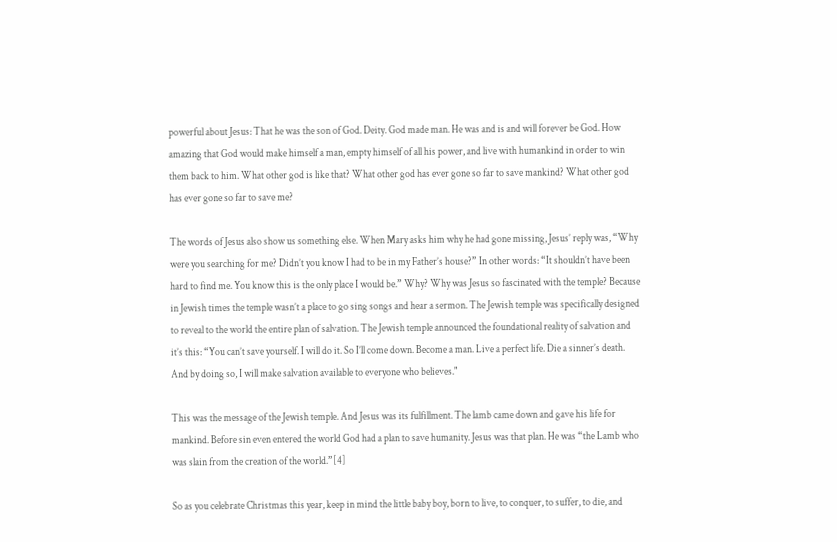powerful about Jesus: That he was the son of God. Deity. God made man. He was and is and will forever be God. How amazing that God would make himself a man, empty himself of all his power, and live with humankind in order to win them back to him. What other god is like that? What other god has ever gone so far to save mankind? What other god has ever gone so far to save me?

The words of Jesus also show us something else. When Mary asks him why he had gone missing, Jesus’ reply was, “Why were you searching for me? Didn’t you know I had to be in my Father’s house?” In other words: “It shouldn’t have been hard to find me. You know this is the only place I would be.” Why? Why was Jesus so fascinated with the temple? Because in Jewish times the temple wasn’t a place to go sing songs and hear a sermon. The Jewish temple was specifically designed to reveal to the world the entire plan of salvation. The Jewish temple announced the foundational reality of salvation and it’s this: “You can’t save yourself. I will do it. So I’ll come down. Become a man. Live a perfect life. Die a sinner’s death. And by doing so, I will make salvation available to everyone who believes."

This was the message of the Jewish temple. And Jesus was its fulfillment. The lamb came down and gave his life for mankind. Before sin even entered the world God had a plan to save humanity. Jesus was that plan. He was “the Lamb who was slain from the creation of the world.”[4]

So as you celebrate Christmas this year, keep in mind the little baby boy, born to live, to conquer, to suffer, to die, and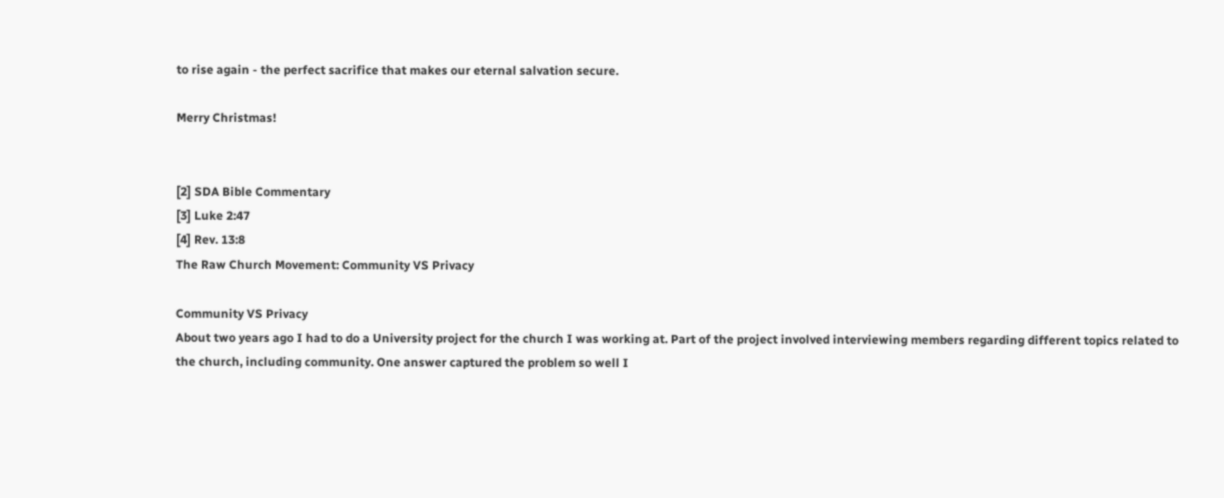to rise again - the perfect sacrifice that makes our eternal salvation secure.

Merry Christmas!


[2] SDA Bible Commentary
[3] Luke 2:47
[4] Rev. 13:8
The Raw Church Movement: Community VS Privacy

Community VS Privacy
About two years ago I had to do a University project for the church I was working at. Part of the project involved interviewing members regarding different topics related to the church, including community. One answer captured the problem so well I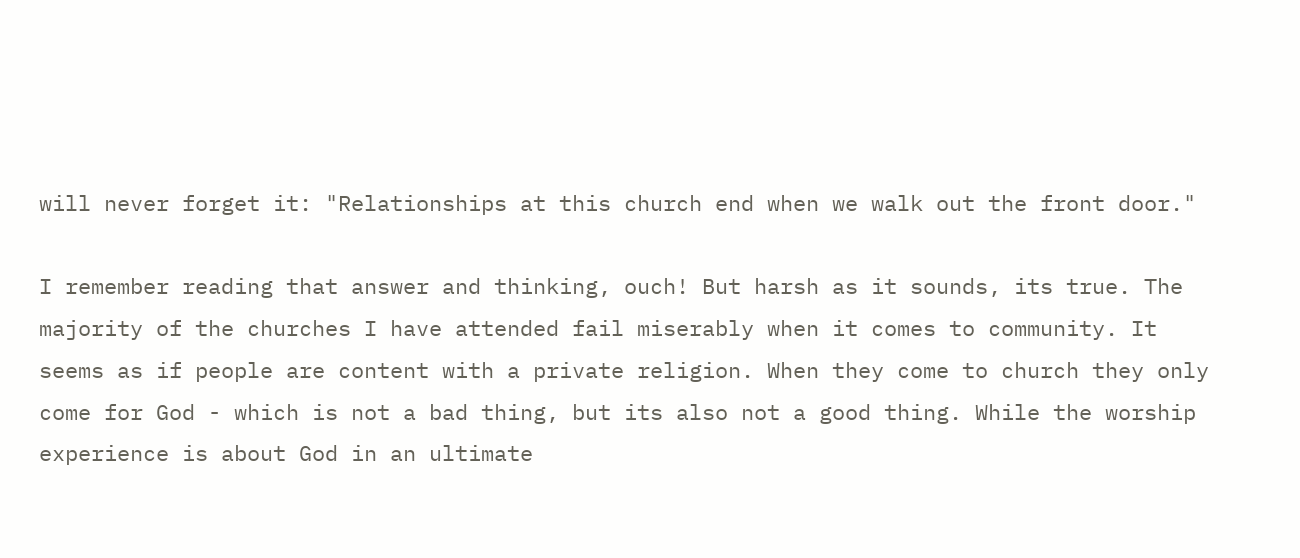will never forget it: "Relationships at this church end when we walk out the front door."

I remember reading that answer and thinking, ouch! But harsh as it sounds, its true. The majority of the churches I have attended fail miserably when it comes to community. It seems as if people are content with a private religion. When they come to church they only come for God - which is not a bad thing, but its also not a good thing. While the worship experience is about God in an ultimate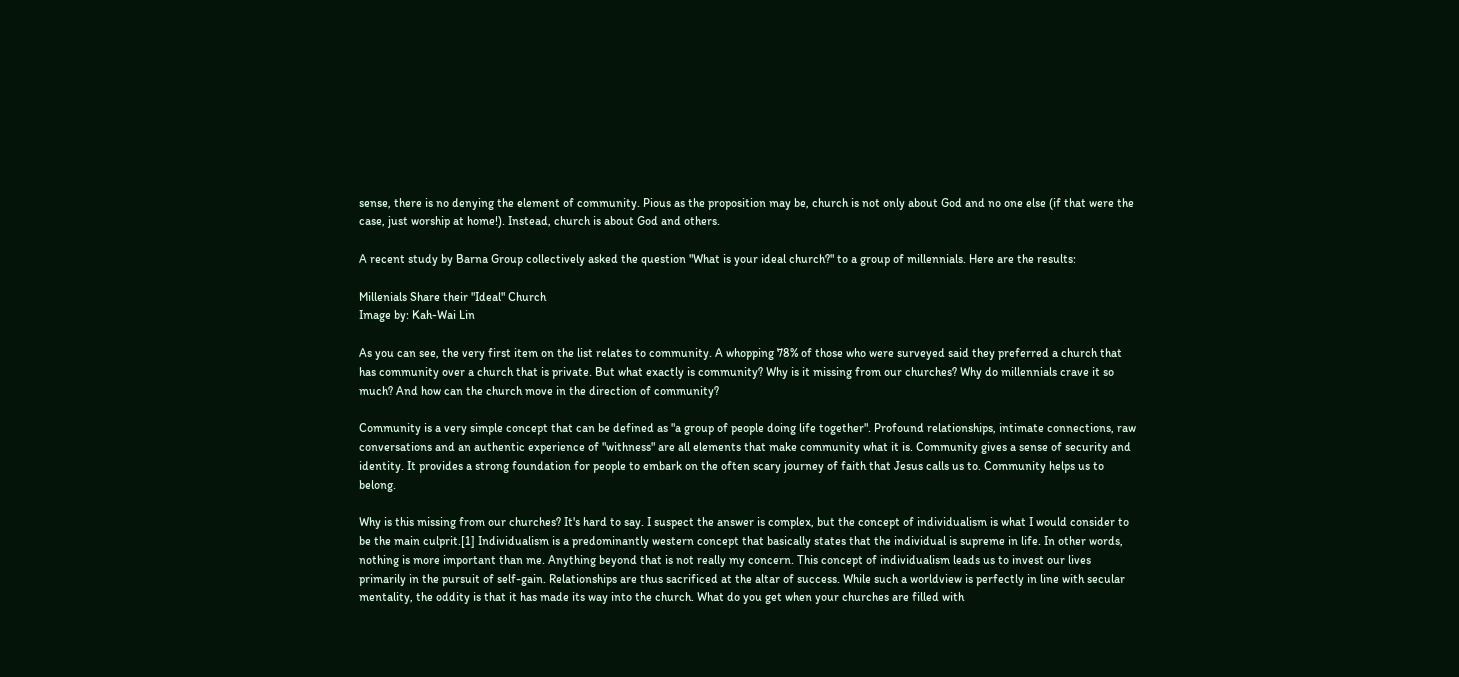sense, there is no denying the element of community. Pious as the proposition may be, church is not only about God and no one else (if that were the case, just worship at home!). Instead, church is about God and others.

A recent study by Barna Group collectively asked the question "What is your ideal church?" to a group of millennials. Here are the results:

Millenials Share their "Ideal" Church
Image by: Kah-Wai Lin

As you can see, the very first item on the list relates to community. A whopping 78% of those who were surveyed said they preferred a church that has community over a church that is private. But what exactly is community? Why is it missing from our churches? Why do millennials crave it so much? And how can the church move in the direction of community?

Community is a very simple concept that can be defined as "a group of people doing life together". Profound relationships, intimate connections, raw conversations and an authentic experience of "withness" are all elements that make community what it is. Community gives a sense of security and identity. It provides a strong foundation for people to embark on the often scary journey of faith that Jesus calls us to. Community helps us to belong.

Why is this missing from our churches? It's hard to say. I suspect the answer is complex, but the concept of individualism is what I would consider to be the main culprit.[1] Individualism is a predominantly western concept that basically states that the individual is supreme in life. In other words, nothing is more important than me. Anything beyond that is not really my concern. This concept of individualism leads us to invest our lives primarily in the pursuit of self-gain. Relationships are thus sacrificed at the altar of success. While such a worldview is perfectly in line with secular mentality, the oddity is that it has made its way into the church. What do you get when your churches are filled with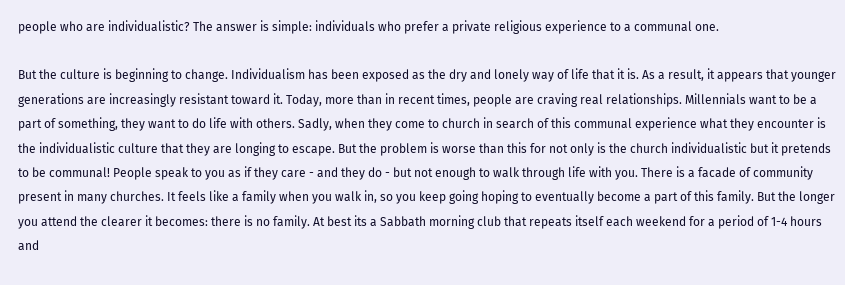people who are individualistic? The answer is simple: individuals who prefer a private religious experience to a communal one.

But the culture is beginning to change. Individualism has been exposed as the dry and lonely way of life that it is. As a result, it appears that younger generations are increasingly resistant toward it. Today, more than in recent times, people are craving real relationships. Millennials want to be a part of something, they want to do life with others. Sadly, when they come to church in search of this communal experience what they encounter is the individualistic culture that they are longing to escape. But the problem is worse than this for not only is the church individualistic but it pretends to be communal! People speak to you as if they care - and they do - but not enough to walk through life with you. There is a facade of community present in many churches. It feels like a family when you walk in, so you keep going hoping to eventually become a part of this family. But the longer you attend the clearer it becomes: there is no family. At best its a Sabbath morning club that repeats itself each weekend for a period of 1-4 hours and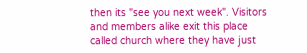then its "see you next week". Visitors and members alike exit this place called church where they have just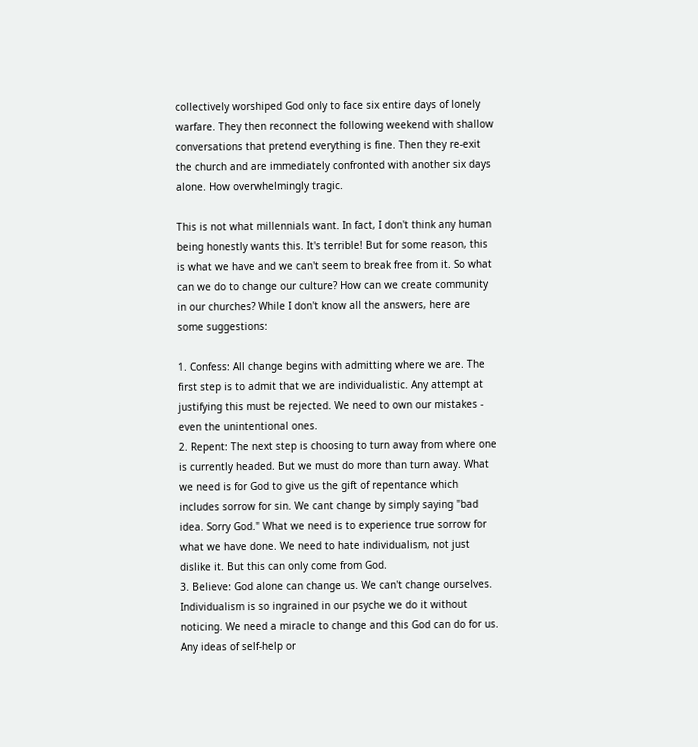collectively worshiped God only to face six entire days of lonely warfare. They then reconnect the following weekend with shallow conversations that pretend everything is fine. Then they re-exit the church and are immediately confronted with another six days alone. How overwhelmingly tragic.

This is not what millennials want. In fact, I don't think any human being honestly wants this. It's terrible! But for some reason, this is what we have and we can't seem to break free from it. So what can we do to change our culture? How can we create community in our churches? While I don't know all the answers, here are some suggestions:

1. Confess: All change begins with admitting where we are. The first step is to admit that we are individualistic. Any attempt at justifying this must be rejected. We need to own our mistakes - even the unintentional ones.
2. Repent: The next step is choosing to turn away from where one is currently headed. But we must do more than turn away. What we need is for God to give us the gift of repentance which includes sorrow for sin. We cant change by simply saying "bad idea. Sorry God." What we need is to experience true sorrow for what we have done. We need to hate individualism, not just dislike it. But this can only come from God.
3. Believe: God alone can change us. We can't change ourselves. Individualism is so ingrained in our psyche we do it without noticing. We need a miracle to change and this God can do for us. Any ideas of self-help or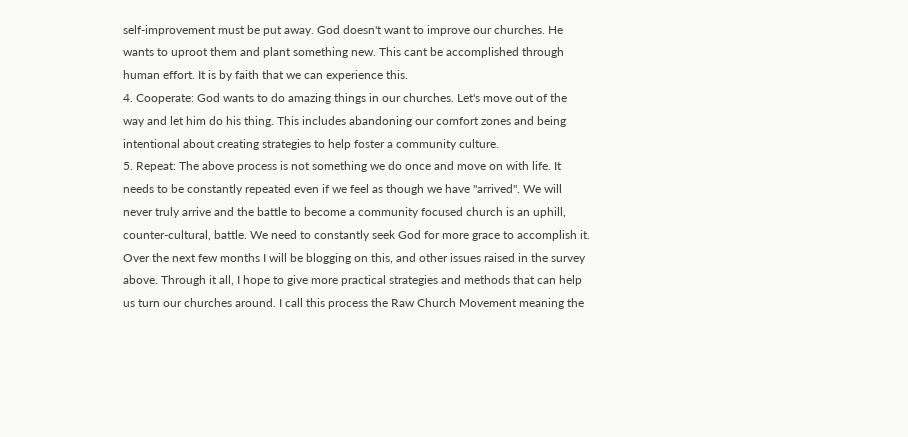self-improvement must be put away. God doesn't want to improve our churches. He wants to uproot them and plant something new. This cant be accomplished through human effort. It is by faith that we can experience this.
4. Cooperate: God wants to do amazing things in our churches. Let's move out of the way and let him do his thing. This includes abandoning our comfort zones and being intentional about creating strategies to help foster a community culture.
5. Repeat: The above process is not something we do once and move on with life. It needs to be constantly repeated even if we feel as though we have "arrived". We will never truly arrive and the battle to become a community focused church is an uphill, counter-cultural, battle. We need to constantly seek God for more grace to accomplish it.
Over the next few months I will be blogging on this, and other issues raised in the survey above. Through it all, I hope to give more practical strategies and methods that can help us turn our churches around. I call this process the Raw Church Movement meaning the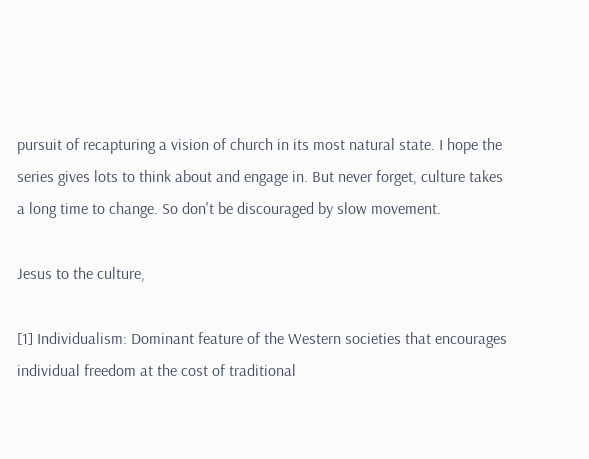pursuit of recapturing a vision of church in its most natural state. I hope the series gives lots to think about and engage in. But never forget, culture takes a long time to change. So don't be discouraged by slow movement.

Jesus to the culture,

[1] Individualism: Dominant feature of the Western societies that encourages individual freedom at the cost of traditional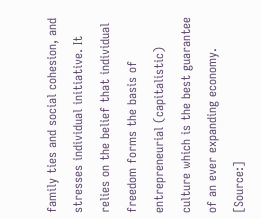family ties and social cohesion, and stresses individual initiative. It relies on the belief that individual freedom forms the basis of entrepreneurial (capitalistic) culture which is the best guarantee of an ever expanding economy. [Source:]